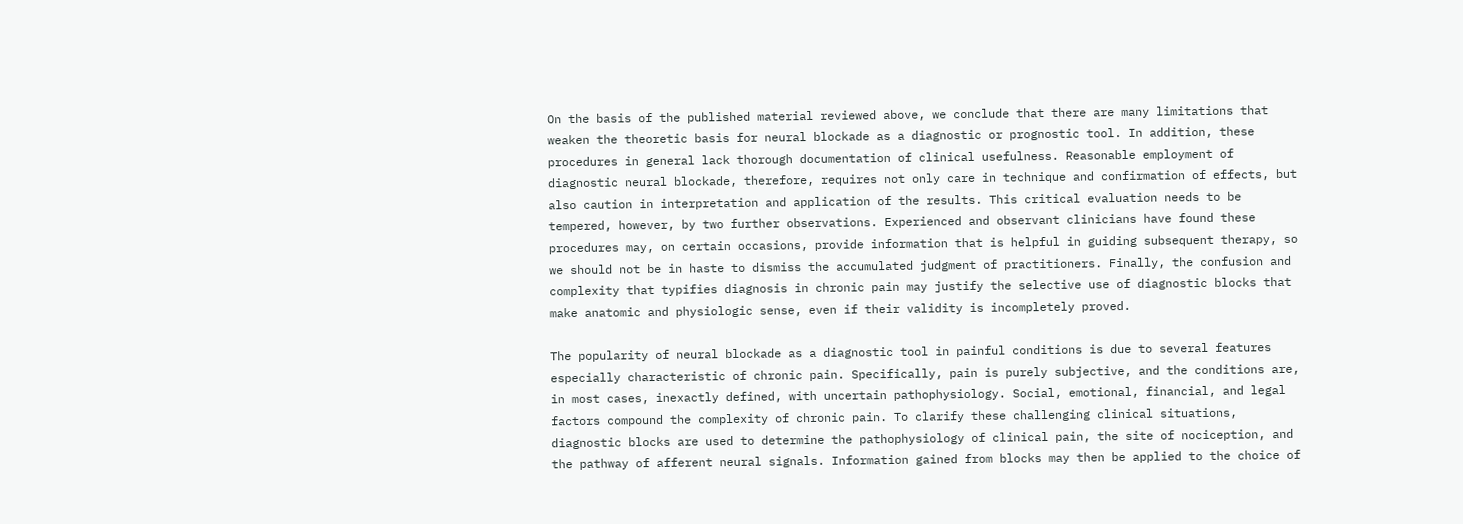On the basis of the published material reviewed above, we conclude that there are many limitations that weaken the theoretic basis for neural blockade as a diagnostic or prognostic tool. In addition, these procedures in general lack thorough documentation of clinical usefulness. Reasonable employment of diagnostic neural blockade, therefore, requires not only care in technique and confirmation of effects, but also caution in interpretation and application of the results. This critical evaluation needs to be tempered, however, by two further observations. Experienced and observant clinicians have found these procedures may, on certain occasions, provide information that is helpful in guiding subsequent therapy, so we should not be in haste to dismiss the accumulated judgment of practitioners. Finally, the confusion and complexity that typifies diagnosis in chronic pain may justify the selective use of diagnostic blocks that make anatomic and physiologic sense, even if their validity is incompletely proved.

The popularity of neural blockade as a diagnostic tool in painful conditions is due to several features especially characteristic of chronic pain. Specifically, pain is purely subjective, and the conditions are, in most cases, inexactly defined, with uncertain pathophysiology. Social, emotional, financial, and legal factors compound the complexity of chronic pain. To clarify these challenging clinical situations, diagnostic blocks are used to determine the pathophysiology of clinical pain, the site of nociception, and the pathway of afferent neural signals. Information gained from blocks may then be applied to the choice of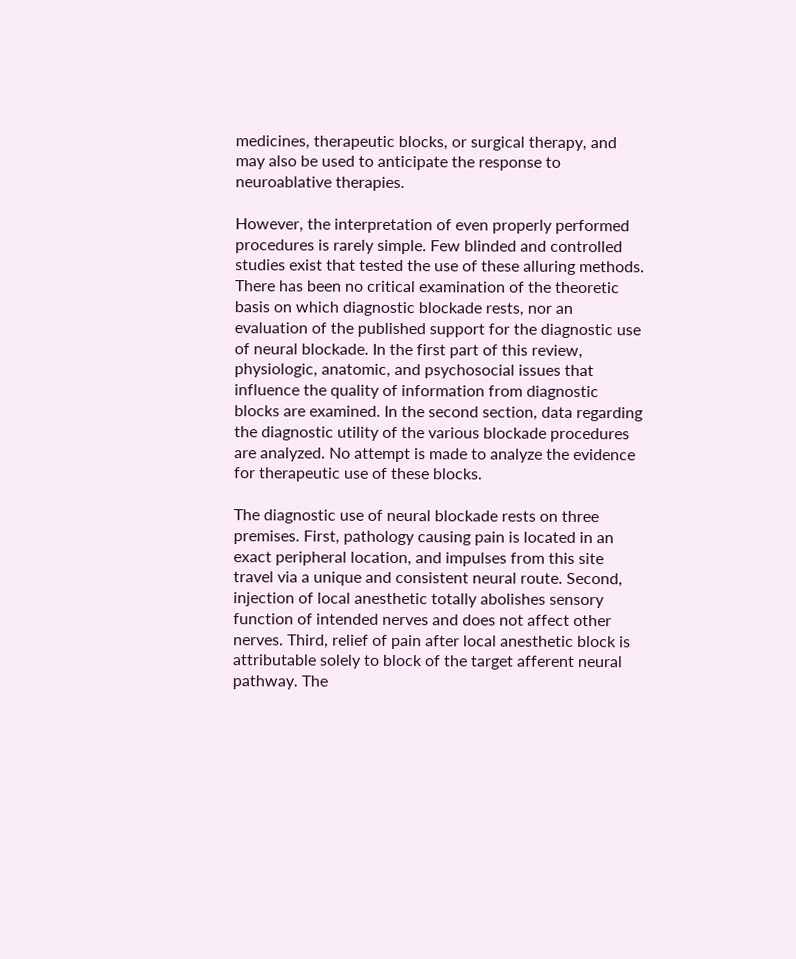medicines, therapeutic blocks, or surgical therapy, and may also be used to anticipate the response to neuroablative therapies.

However, the interpretation of even properly performed procedures is rarely simple. Few blinded and controlled studies exist that tested the use of these alluring methods. There has been no critical examination of the theoretic basis on which diagnostic blockade rests, nor an evaluation of the published support for the diagnostic use of neural blockade. In the first part of this review, physiologic, anatomic, and psychosocial issues that influence the quality of information from diagnostic blocks are examined. In the second section, data regarding the diagnostic utility of the various blockade procedures are analyzed. No attempt is made to analyze the evidence for therapeutic use of these blocks.

The diagnostic use of neural blockade rests on three premises. First, pathology causing pain is located in an exact peripheral location, and impulses from this site travel via a unique and consistent neural route. Second, injection of local anesthetic totally abolishes sensory function of intended nerves and does not affect other nerves. Third, relief of pain after local anesthetic block is attributable solely to block of the target afferent neural pathway. The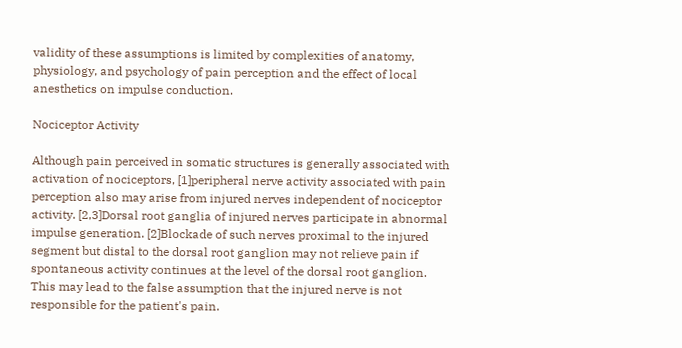validity of these assumptions is limited by complexities of anatomy, physiology, and psychology of pain perception and the effect of local anesthetics on impulse conduction.

Nociceptor Activity

Although pain perceived in somatic structures is generally associated with activation of nociceptors, [1]peripheral nerve activity associated with pain perception also may arise from injured nerves independent of nociceptor activity. [2,3]Dorsal root ganglia of injured nerves participate in abnormal impulse generation. [2]Blockade of such nerves proximal to the injured segment but distal to the dorsal root ganglion may not relieve pain if spontaneous activity continues at the level of the dorsal root ganglion. This may lead to the false assumption that the injured nerve is not responsible for the patient's pain.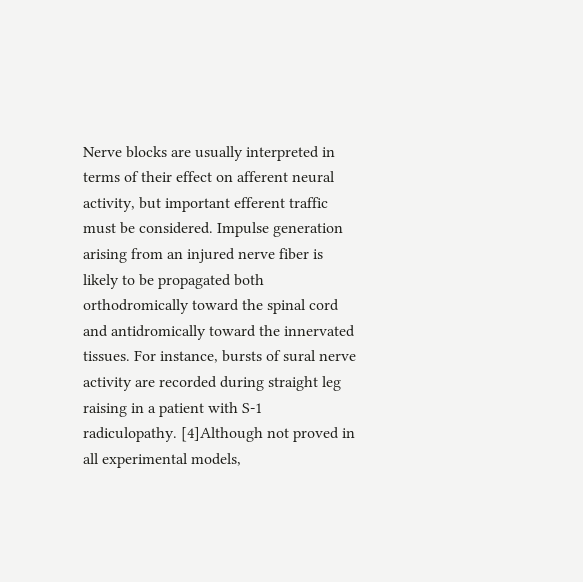Nerve blocks are usually interpreted in terms of their effect on afferent neural activity, but important efferent traffic must be considered. Impulse generation arising from an injured nerve fiber is likely to be propagated both orthodromically toward the spinal cord and antidromically toward the innervated tissues. For instance, bursts of sural nerve activity are recorded during straight leg raising in a patient with S-1 radiculopathy. [4]Although not proved in all experimental models,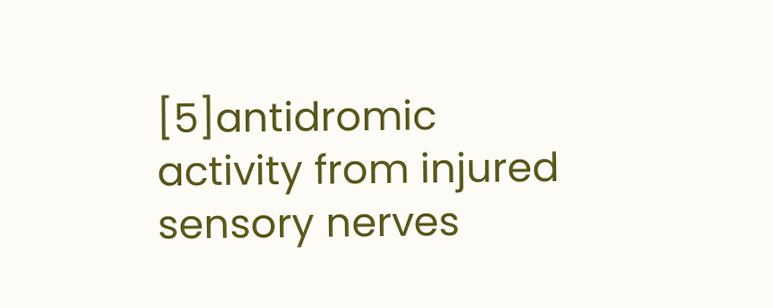[5]antidromic activity from injured sensory nerves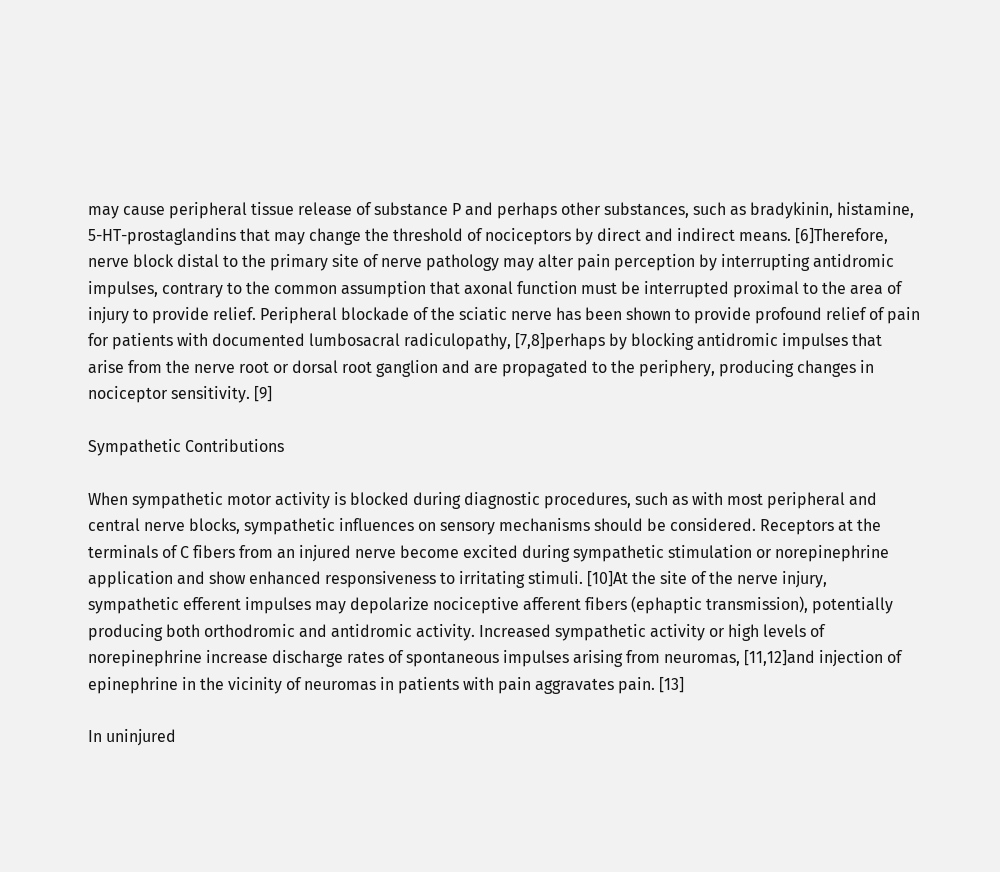may cause peripheral tissue release of substance P and perhaps other substances, such as bradykinin, histamine, 5-HT-prostaglandins that may change the threshold of nociceptors by direct and indirect means. [6]Therefore, nerve block distal to the primary site of nerve pathology may alter pain perception by interrupting antidromic impulses, contrary to the common assumption that axonal function must be interrupted proximal to the area of injury to provide relief. Peripheral blockade of the sciatic nerve has been shown to provide profound relief of pain for patients with documented lumbosacral radiculopathy, [7,8]perhaps by blocking antidromic impulses that arise from the nerve root or dorsal root ganglion and are propagated to the periphery, producing changes in nociceptor sensitivity. [9]

Sympathetic Contributions

When sympathetic motor activity is blocked during diagnostic procedures, such as with most peripheral and central nerve blocks, sympathetic influences on sensory mechanisms should be considered. Receptors at the terminals of C fibers from an injured nerve become excited during sympathetic stimulation or norepinephrine application and show enhanced responsiveness to irritating stimuli. [10]At the site of the nerve injury, sympathetic efferent impulses may depolarize nociceptive afferent fibers (ephaptic transmission), potentially producing both orthodromic and antidromic activity. Increased sympathetic activity or high levels of norepinephrine increase discharge rates of spontaneous impulses arising from neuromas, [11,12]and injection of epinephrine in the vicinity of neuromas in patients with pain aggravates pain. [13]

In uninjured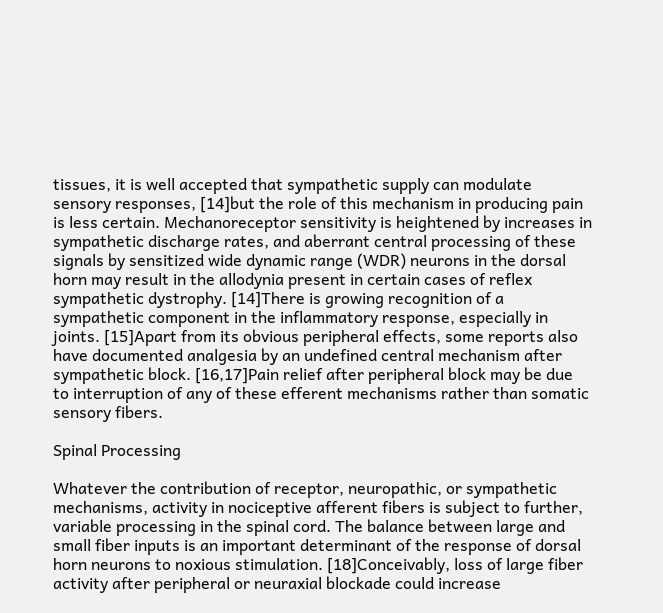tissues, it is well accepted that sympathetic supply can modulate sensory responses, [14]but the role of this mechanism in producing pain is less certain. Mechanoreceptor sensitivity is heightened by increases in sympathetic discharge rates, and aberrant central processing of these signals by sensitized wide dynamic range (WDR) neurons in the dorsal horn may result in the allodynia present in certain cases of reflex sympathetic dystrophy. [14]There is growing recognition of a sympathetic component in the inflammatory response, especially in joints. [15]Apart from its obvious peripheral effects, some reports also have documented analgesia by an undefined central mechanism after sympathetic block. [16,17]Pain relief after peripheral block may be due to interruption of any of these efferent mechanisms rather than somatic sensory fibers.

Spinal Processing

Whatever the contribution of receptor, neuropathic, or sympathetic mechanisms, activity in nociceptive afferent fibers is subject to further, variable processing in the spinal cord. The balance between large and small fiber inputs is an important determinant of the response of dorsal horn neurons to noxious stimulation. [18]Conceivably, loss of large fiber activity after peripheral or neuraxial blockade could increase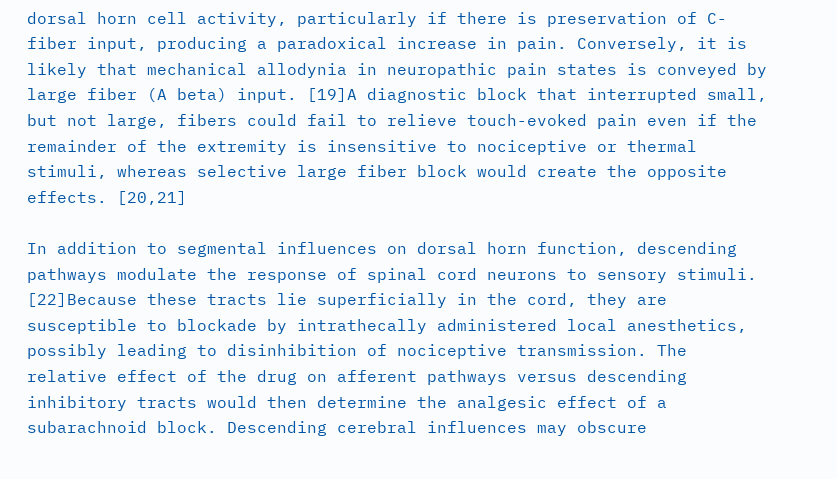dorsal horn cell activity, particularly if there is preservation of C-fiber input, producing a paradoxical increase in pain. Conversely, it is likely that mechanical allodynia in neuropathic pain states is conveyed by large fiber (A beta) input. [19]A diagnostic block that interrupted small, but not large, fibers could fail to relieve touch-evoked pain even if the remainder of the extremity is insensitive to nociceptive or thermal stimuli, whereas selective large fiber block would create the opposite effects. [20,21]

In addition to segmental influences on dorsal horn function, descending pathways modulate the response of spinal cord neurons to sensory stimuli. [22]Because these tracts lie superficially in the cord, they are susceptible to blockade by intrathecally administered local anesthetics, possibly leading to disinhibition of nociceptive transmission. The relative effect of the drug on afferent pathways versus descending inhibitory tracts would then determine the analgesic effect of a subarachnoid block. Descending cerebral influences may obscure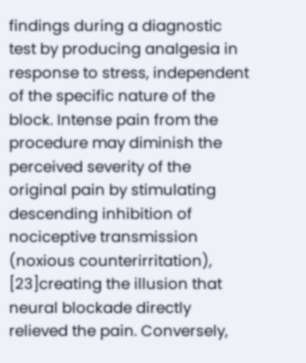findings during a diagnostic test by producing analgesia in response to stress, independent of the specific nature of the block. Intense pain from the procedure may diminish the perceived severity of the original pain by stimulating descending inhibition of nociceptive transmission (noxious counterirritation), [23]creating the illusion that neural blockade directly relieved the pain. Conversely,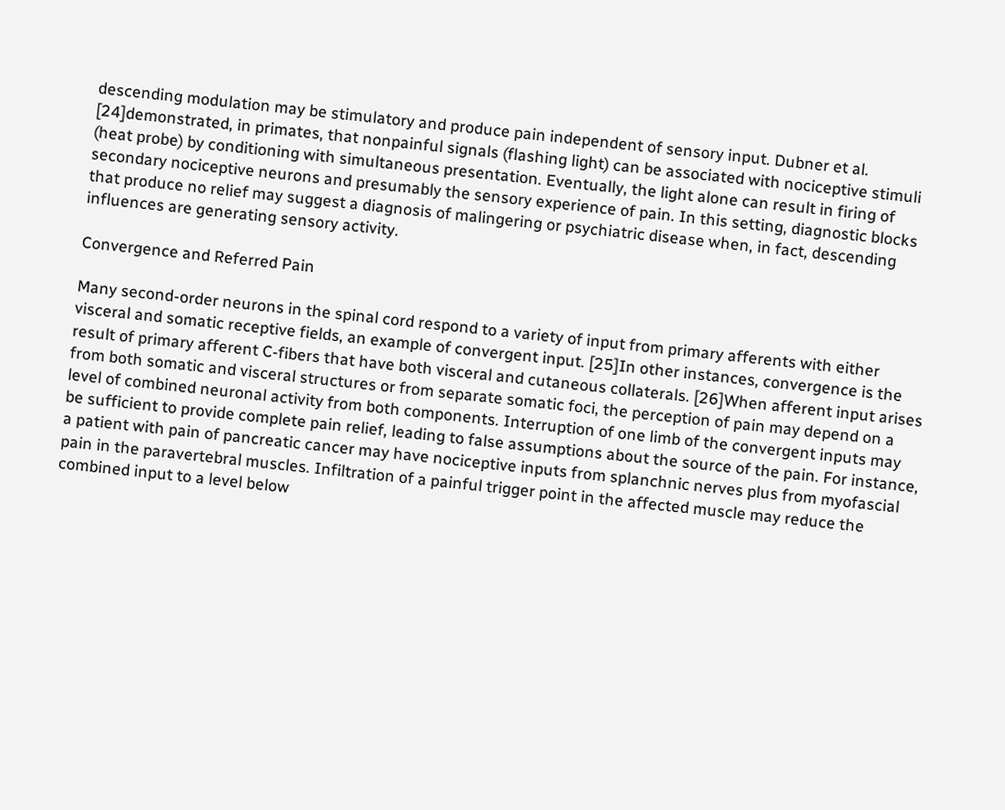descending modulation may be stimulatory and produce pain independent of sensory input. Dubner et al. [24]demonstrated, in primates, that nonpainful signals (flashing light) can be associated with nociceptive stimuli (heat probe) by conditioning with simultaneous presentation. Eventually, the light alone can result in firing of secondary nociceptive neurons and presumably the sensory experience of pain. In this setting, diagnostic blocks that produce no relief may suggest a diagnosis of malingering or psychiatric disease when, in fact, descending influences are generating sensory activity.

Convergence and Referred Pain

Many second-order neurons in the spinal cord respond to a variety of input from primary afferents with either visceral and somatic receptive fields, an example of convergent input. [25]In other instances, convergence is the result of primary afferent C-fibers that have both visceral and cutaneous collaterals. [26]When afferent input arises from both somatic and visceral structures or from separate somatic foci, the perception of pain may depend on a level of combined neuronal activity from both components. Interruption of one limb of the convergent inputs may be sufficient to provide complete pain relief, leading to false assumptions about the source of the pain. For instance, a patient with pain of pancreatic cancer may have nociceptive inputs from splanchnic nerves plus from myofascial pain in the paravertebral muscles. Infiltration of a painful trigger point in the affected muscle may reduce the combined input to a level below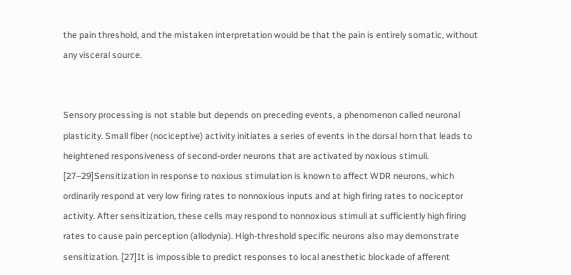the pain threshold, and the mistaken interpretation would be that the pain is entirely somatic, without any visceral source.


Sensory processing is not stable but depends on preceding events, a phenomenon called neuronal plasticity. Small fiber (nociceptive) activity initiates a series of events in the dorsal horn that leads to heightened responsiveness of second-order neurons that are activated by noxious stimuli. [27–29]Sensitization in response to noxious stimulation is known to affect WDR neurons, which ordinarily respond at very low firing rates to nonnoxious inputs and at high firing rates to nociceptor activity. After sensitization, these cells may respond to nonnoxious stimuli at sufficiently high firing rates to cause pain perception (allodynia). High-threshold specific neurons also may demonstrate sensitization. [27]It is impossible to predict responses to local anesthetic blockade of afferent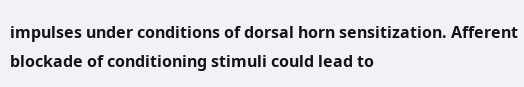impulses under conditions of dorsal horn sensitization. Afferent blockade of conditioning stimuli could lead to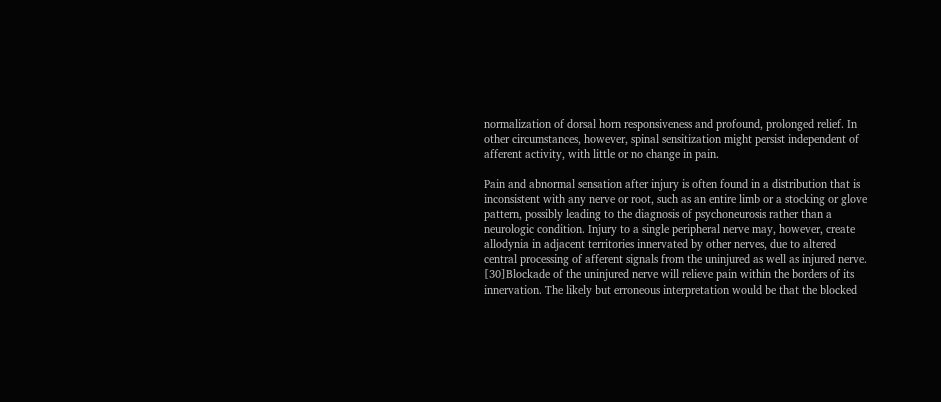normalization of dorsal horn responsiveness and profound, prolonged relief. In other circumstances, however, spinal sensitization might persist independent of afferent activity, with little or no change in pain.

Pain and abnormal sensation after injury is often found in a distribution that is inconsistent with any nerve or root, such as an entire limb or a stocking or glove pattern, possibly leading to the diagnosis of psychoneurosis rather than a neurologic condition. Injury to a single peripheral nerve may, however, create allodynia in adjacent territories innervated by other nerves, due to altered central processing of afferent signals from the uninjured as well as injured nerve. [30]Blockade of the uninjured nerve will relieve pain within the borders of its innervation. The likely but erroneous interpretation would be that the blocked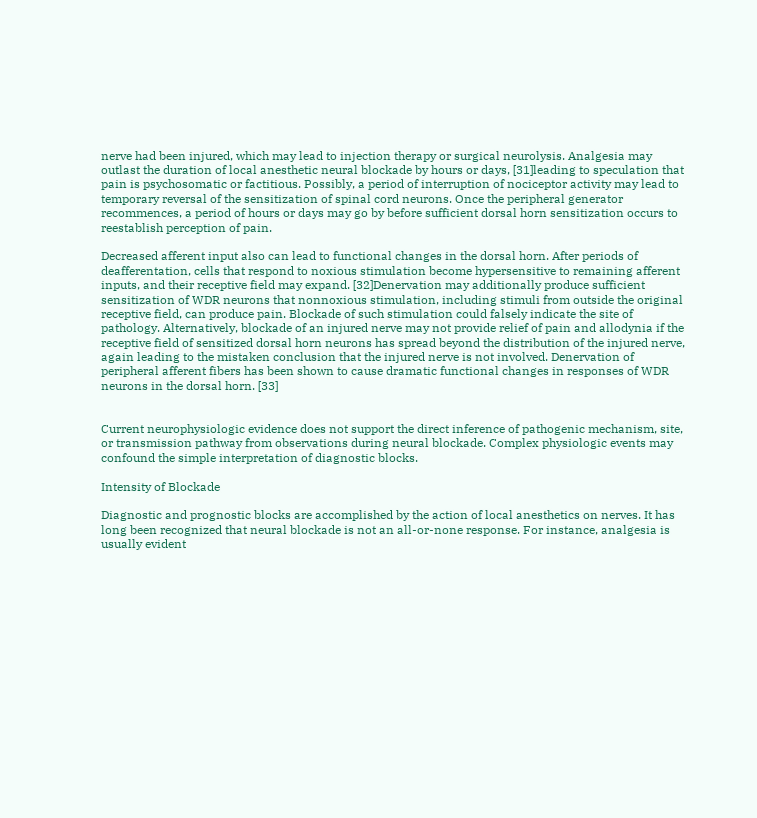nerve had been injured, which may lead to injection therapy or surgical neurolysis. Analgesia may outlast the duration of local anesthetic neural blockade by hours or days, [31]leading to speculation that pain is psychosomatic or factitious. Possibly, a period of interruption of nociceptor activity may lead to temporary reversal of the sensitization of spinal cord neurons. Once the peripheral generator recommences, a period of hours or days may go by before sufficient dorsal horn sensitization occurs to reestablish perception of pain.

Decreased afferent input also can lead to functional changes in the dorsal horn. After periods of deafferentation, cells that respond to noxious stimulation become hypersensitive to remaining afferent inputs, and their receptive field may expand. [32]Denervation may additionally produce sufficient sensitization of WDR neurons that nonnoxious stimulation, including stimuli from outside the original receptive field, can produce pain. Blockade of such stimulation could falsely indicate the site of pathology. Alternatively, blockade of an injured nerve may not provide relief of pain and allodynia if the receptive field of sensitized dorsal horn neurons has spread beyond the distribution of the injured nerve, again leading to the mistaken conclusion that the injured nerve is not involved. Denervation of peripheral afferent fibers has been shown to cause dramatic functional changes in responses of WDR neurons in the dorsal horn. [33]


Current neurophysiologic evidence does not support the direct inference of pathogenic mechanism, site, or transmission pathway from observations during neural blockade. Complex physiologic events may confound the simple interpretation of diagnostic blocks.

Intensity of Blockade

Diagnostic and prognostic blocks are accomplished by the action of local anesthetics on nerves. It has long been recognized that neural blockade is not an all-or-none response. For instance, analgesia is usually evident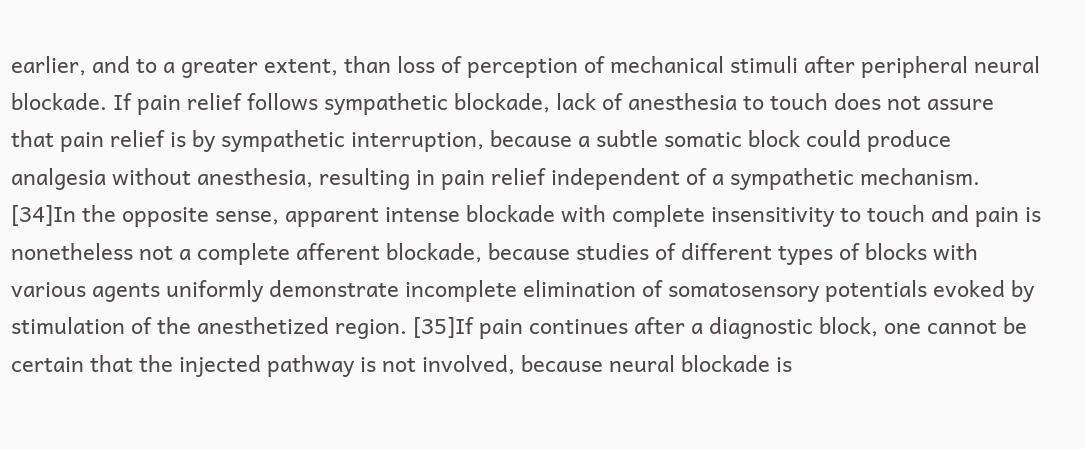earlier, and to a greater extent, than loss of perception of mechanical stimuli after peripheral neural blockade. If pain relief follows sympathetic blockade, lack of anesthesia to touch does not assure that pain relief is by sympathetic interruption, because a subtle somatic block could produce analgesia without anesthesia, resulting in pain relief independent of a sympathetic mechanism. [34]In the opposite sense, apparent intense blockade with complete insensitivity to touch and pain is nonetheless not a complete afferent blockade, because studies of different types of blocks with various agents uniformly demonstrate incomplete elimination of somatosensory potentials evoked by stimulation of the anesthetized region. [35]If pain continues after a diagnostic block, one cannot be certain that the injected pathway is not involved, because neural blockade is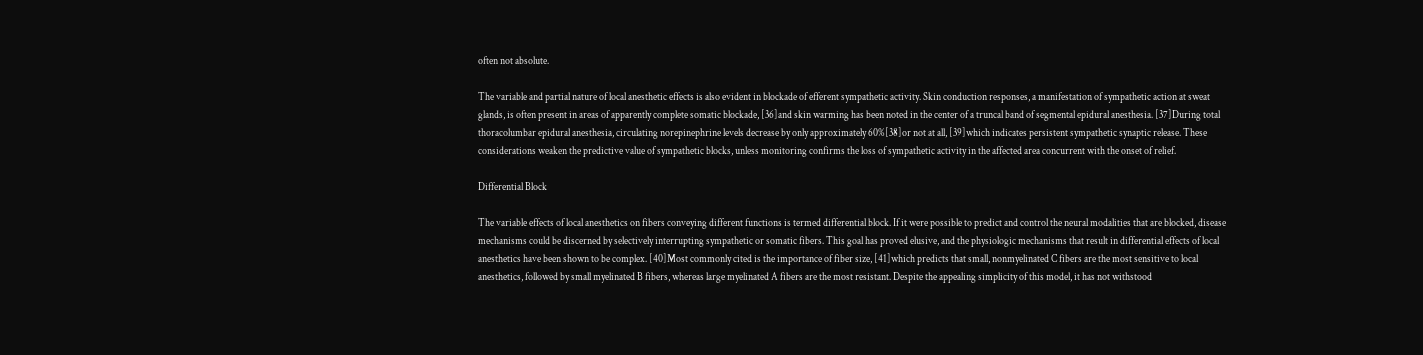often not absolute.

The variable and partial nature of local anesthetic effects is also evident in blockade of efferent sympathetic activity. Skin conduction responses, a manifestation of sympathetic action at sweat glands, is often present in areas of apparently complete somatic blockade, [36]and skin warming has been noted in the center of a truncal band of segmental epidural anesthesia. [37]During total thoracolumbar epidural anesthesia, circulating norepinephrine levels decrease by only approximately 60%[38]or not at all, [39]which indicates persistent sympathetic synaptic release. These considerations weaken the predictive value of sympathetic blocks, unless monitoring confirms the loss of sympathetic activity in the affected area concurrent with the onset of relief.

Differential Block

The variable effects of local anesthetics on fibers conveying different functions is termed differential block. If it were possible to predict and control the neural modalities that are blocked, disease mechanisms could be discerned by selectively interrupting sympathetic or somatic fibers. This goal has proved elusive, and the physiologic mechanisms that result in differential effects of local anesthetics have been shown to be complex. [40]Most commonly cited is the importance of fiber size, [41]which predicts that small, nonmyelinated C fibers are the most sensitive to local anesthetics, followed by small myelinated B fibers, whereas large myelinated A fibers are the most resistant. Despite the appealing simplicity of this model, it has not withstood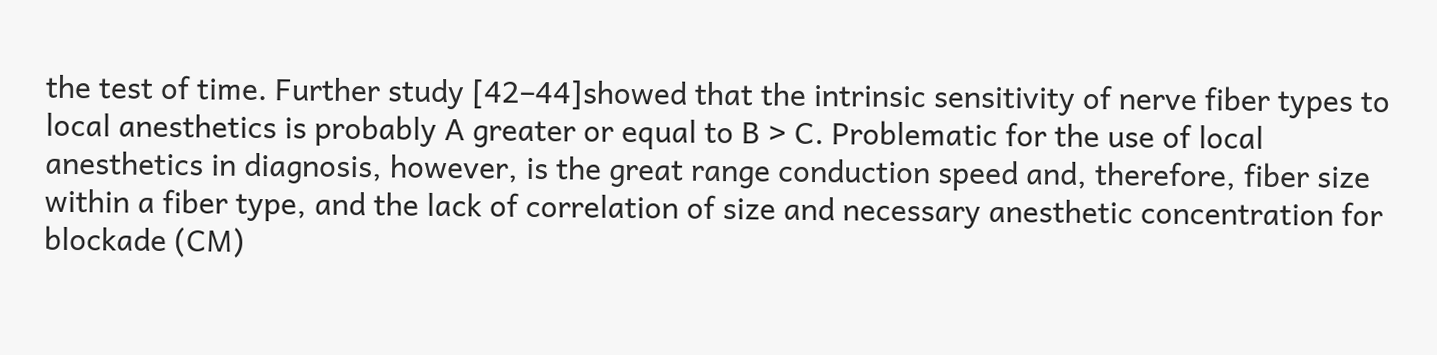the test of time. Further study [42–44]showed that the intrinsic sensitivity of nerve fiber types to local anesthetics is probably A greater or equal to B > C. Problematic for the use of local anesthetics in diagnosis, however, is the great range conduction speed and, therefore, fiber size within a fiber type, and the lack of correlation of size and necessary anesthetic concentration for blockade (CM)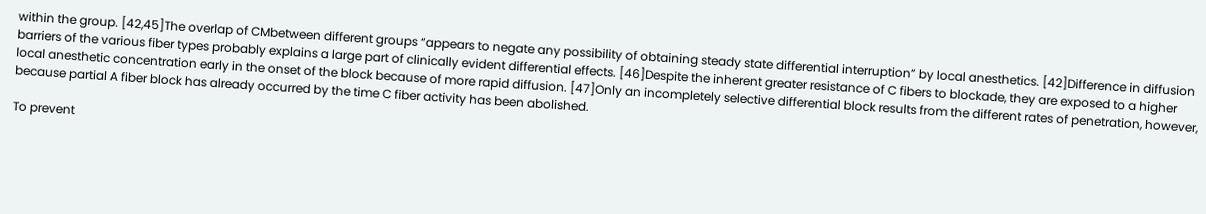within the group. [42,45]The overlap of CMbetween different groups “appears to negate any possibility of obtaining steady state differential interruption” by local anesthetics. [42]Difference in diffusion barriers of the various fiber types probably explains a large part of clinically evident differential effects. [46]Despite the inherent greater resistance of C fibers to blockade, they are exposed to a higher local anesthetic concentration early in the onset of the block because of more rapid diffusion. [47]Only an incompletely selective differential block results from the different rates of penetration, however, because partial A fiber block has already occurred by the time C fiber activity has been abolished.

To prevent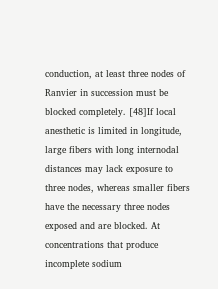conduction, at least three nodes of Ranvier in succession must be blocked completely. [48]If local anesthetic is limited in longitude, large fibers with long internodal distances may lack exposure to three nodes, whereas smaller fibers have the necessary three nodes exposed and are blocked. At concentrations that produce incomplete sodium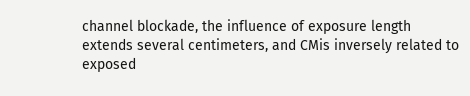channel blockade, the influence of exposure length extends several centimeters, and CMis inversely related to exposed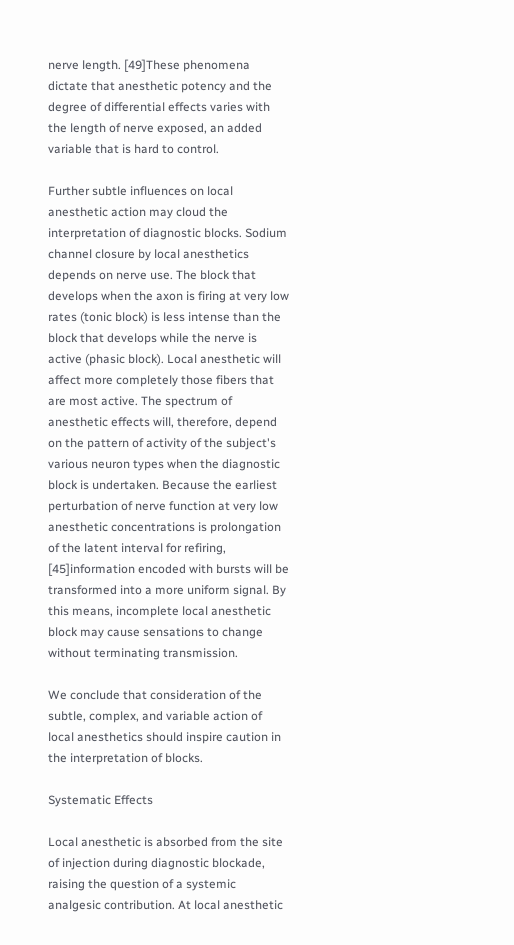nerve length. [49]These phenomena dictate that anesthetic potency and the degree of differential effects varies with the length of nerve exposed, an added variable that is hard to control.

Further subtle influences on local anesthetic action may cloud the interpretation of diagnostic blocks. Sodium channel closure by local anesthetics depends on nerve use. The block that develops when the axon is firing at very low rates (tonic block) is less intense than the block that develops while the nerve is active (phasic block). Local anesthetic will affect more completely those fibers that are most active. The spectrum of anesthetic effects will, therefore, depend on the pattern of activity of the subject's various neuron types when the diagnostic block is undertaken. Because the earliest perturbation of nerve function at very low anesthetic concentrations is prolongation of the latent interval for refiring, [45]information encoded with bursts will be transformed into a more uniform signal. By this means, incomplete local anesthetic block may cause sensations to change without terminating transmission.

We conclude that consideration of the subtle, complex, and variable action of local anesthetics should inspire caution in the interpretation of blocks.

Systematic Effects

Local anesthetic is absorbed from the site of injection during diagnostic blockade, raising the question of a systemic analgesic contribution. At local anesthetic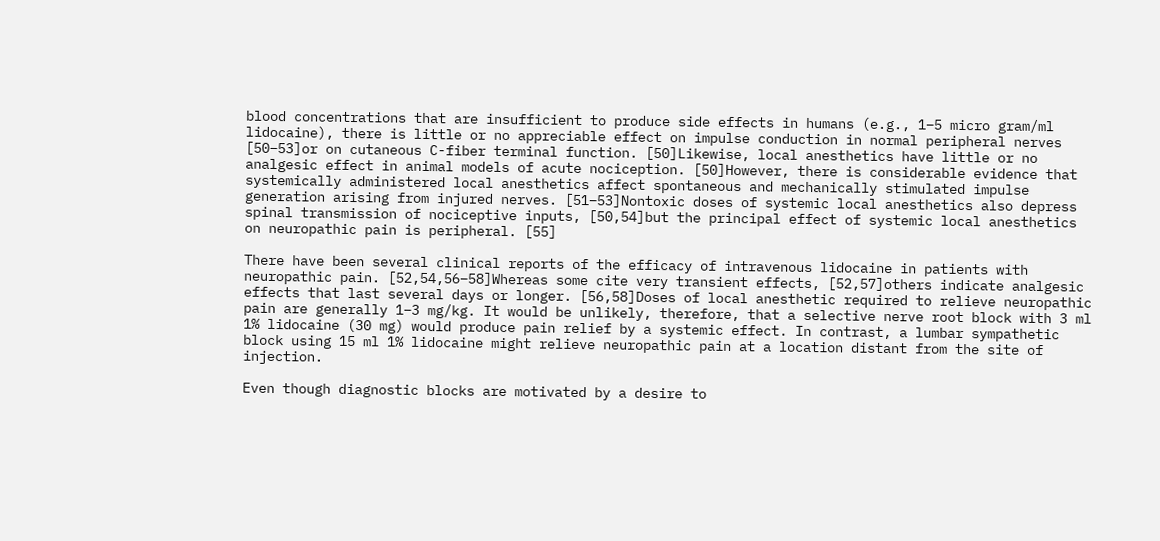blood concentrations that are insufficient to produce side effects in humans (e.g., 1–5 micro gram/ml lidocaine), there is little or no appreciable effect on impulse conduction in normal peripheral nerves [50–53]or on cutaneous C-fiber terminal function. [50]Likewise, local anesthetics have little or no analgesic effect in animal models of acute nociception. [50]However, there is considerable evidence that systemically administered local anesthetics affect spontaneous and mechanically stimulated impulse generation arising from injured nerves. [51–53]Nontoxic doses of systemic local anesthetics also depress spinal transmission of nociceptive inputs, [50,54]but the principal effect of systemic local anesthetics on neuropathic pain is peripheral. [55]

There have been several clinical reports of the efficacy of intravenous lidocaine in patients with neuropathic pain. [52,54,56–58]Whereas some cite very transient effects, [52,57]others indicate analgesic effects that last several days or longer. [56,58]Doses of local anesthetic required to relieve neuropathic pain are generally 1–3 mg/kg. It would be unlikely, therefore, that a selective nerve root block with 3 ml 1% lidocaine (30 mg) would produce pain relief by a systemic effect. In contrast, a lumbar sympathetic block using 15 ml 1% lidocaine might relieve neuropathic pain at a location distant from the site of injection.

Even though diagnostic blocks are motivated by a desire to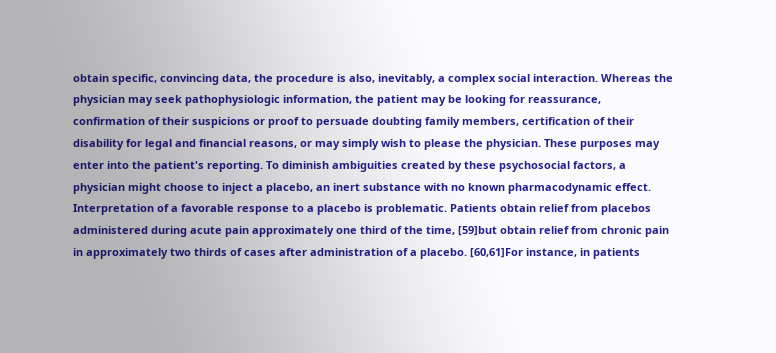obtain specific, convincing data, the procedure is also, inevitably, a complex social interaction. Whereas the physician may seek pathophysiologic information, the patient may be looking for reassurance, confirmation of their suspicions or proof to persuade doubting family members, certification of their disability for legal and financial reasons, or may simply wish to please the physician. These purposes may enter into the patient's reporting. To diminish ambiguities created by these psychosocial factors, a physician might choose to inject a placebo, an inert substance with no known pharmacodynamic effect. Interpretation of a favorable response to a placebo is problematic. Patients obtain relief from placebos administered during acute pain approximately one third of the time, [59]but obtain relief from chronic pain in approximately two thirds of cases after administration of a placebo. [60,61]For instance, in patients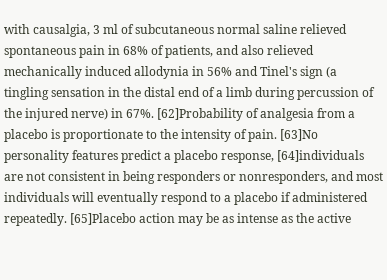with causalgia, 3 ml of subcutaneous normal saline relieved spontaneous pain in 68% of patients, and also relieved mechanically induced allodynia in 56% and Tinel's sign (a tingling sensation in the distal end of a limb during percussion of the injured nerve) in 67%. [62]Probability of analgesia from a placebo is proportionate to the intensity of pain. [63]No personality features predict a placebo response, [64]individuals are not consistent in being responders or nonresponders, and most individuals will eventually respond to a placebo if administered repeatedly. [65]Placebo action may be as intense as the active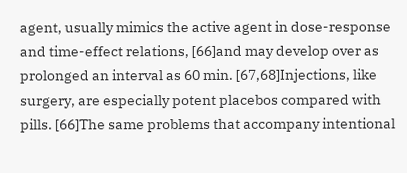agent, usually mimics the active agent in dose-response and time-effect relations, [66]and may develop over as prolonged an interval as 60 min. [67,68]Injections, like surgery, are especially potent placebos compared with pills. [66]The same problems that accompany intentional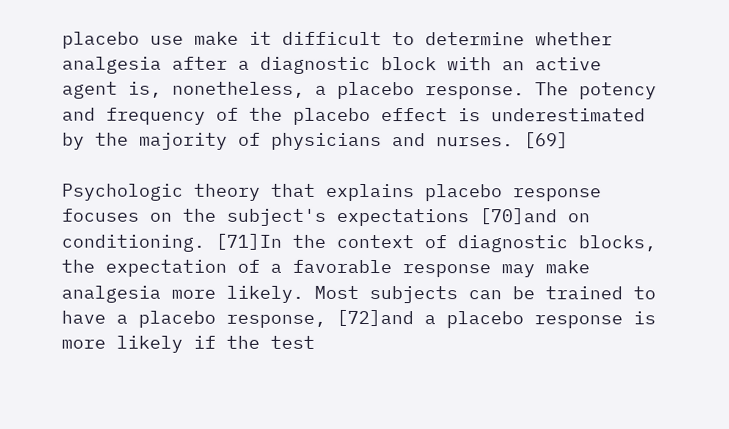placebo use make it difficult to determine whether analgesia after a diagnostic block with an active agent is, nonetheless, a placebo response. The potency and frequency of the placebo effect is underestimated by the majority of physicians and nurses. [69]

Psychologic theory that explains placebo response focuses on the subject's expectations [70]and on conditioning. [71]In the context of diagnostic blocks, the expectation of a favorable response may make analgesia more likely. Most subjects can be trained to have a placebo response, [72]and a placebo response is more likely if the test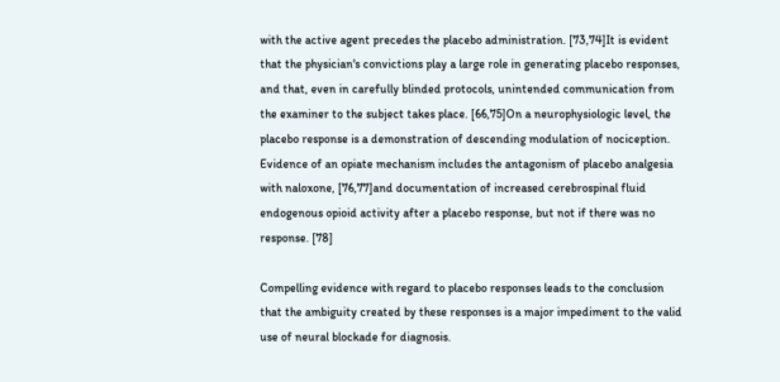with the active agent precedes the placebo administration. [73,74]It is evident that the physician's convictions play a large role in generating placebo responses, and that, even in carefully blinded protocols, unintended communication from the examiner to the subject takes place. [66,75]On a neurophysiologic level, the placebo response is a demonstration of descending modulation of nociception. Evidence of an opiate mechanism includes the antagonism of placebo analgesia with naloxone, [76,77]and documentation of increased cerebrospinal fluid endogenous opioid activity after a placebo response, but not if there was no response. [78]

Compelling evidence with regard to placebo responses leads to the conclusion that the ambiguity created by these responses is a major impediment to the valid use of neural blockade for diagnosis.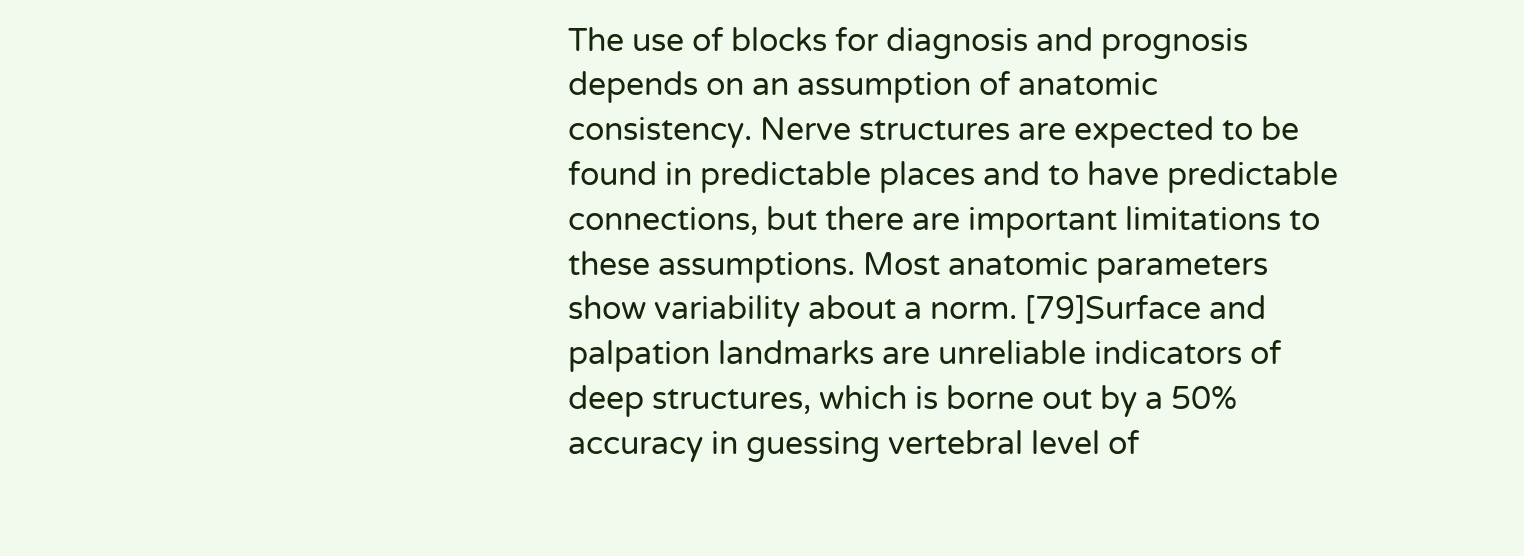The use of blocks for diagnosis and prognosis depends on an assumption of anatomic consistency. Nerve structures are expected to be found in predictable places and to have predictable connections, but there are important limitations to these assumptions. Most anatomic parameters show variability about a norm. [79]Surface and palpation landmarks are unreliable indicators of deep structures, which is borne out by a 50% accuracy in guessing vertebral level of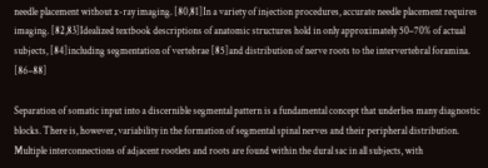needle placement without x-ray imaging. [80,81]In a variety of injection procedures, accurate needle placement requires imaging. [82,83]Idealized textbook descriptions of anatomic structures hold in only approximately 50–70% of actual subjects, [84]including segmentation of vertebrae [85]and distribution of nerve roots to the intervertebral foramina. [86–88]

Separation of somatic input into a discernible segmental pattern is a fundamental concept that underlies many diagnostic blocks. There is, however, variability in the formation of segmental spinal nerves and their peripheral distribution. Multiple interconnections of adjacent rootlets and roots are found within the dural sac in all subjects, with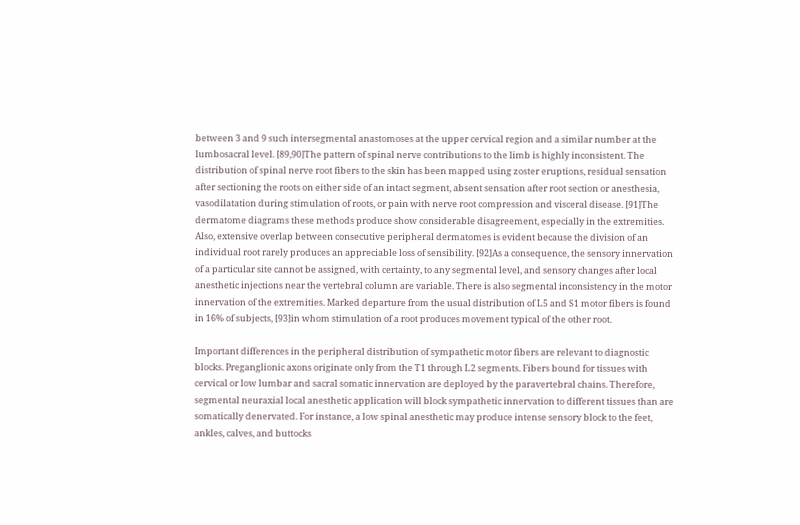between 3 and 9 such intersegmental anastomoses at the upper cervical region and a similar number at the lumbosacral level. [89,90]The pattern of spinal nerve contributions to the limb is highly inconsistent. The distribution of spinal nerve root fibers to the skin has been mapped using zoster eruptions, residual sensation after sectioning the roots on either side of an intact segment, absent sensation after root section or anesthesia, vasodilatation during stimulation of roots, or pain with nerve root compression and visceral disease. [91]The dermatome diagrams these methods produce show considerable disagreement, especially in the extremities. Also, extensive overlap between consecutive peripheral dermatomes is evident because the division of an individual root rarely produces an appreciable loss of sensibility. [92]As a consequence, the sensory innervation of a particular site cannot be assigned, with certainty, to any segmental level, and sensory changes after local anesthetic injections near the vertebral column are variable. There is also segmental inconsistency in the motor innervation of the extremities. Marked departure from the usual distribution of L5 and S1 motor fibers is found in 16% of subjects, [93]in whom stimulation of a root produces movement typical of the other root.

Important differences in the peripheral distribution of sympathetic motor fibers are relevant to diagnostic blocks. Preganglionic axons originate only from the T1 through L2 segments. Fibers bound for tissues with cervical or low lumbar and sacral somatic innervation are deployed by the paravertebral chains. Therefore, segmental neuraxial local anesthetic application will block sympathetic innervation to different tissues than are somatically denervated. For instance, a low spinal anesthetic may produce intense sensory block to the feet, ankles, calves, and buttocks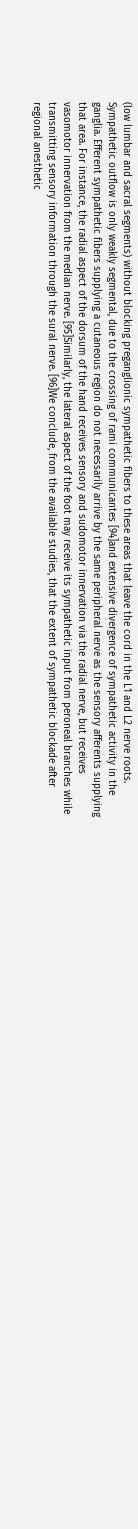(low lumbar and sacral segments) without blocking preganglionic sympathetic fibers to these areas that leave the cord in the L1 and L2 nerve roots. Sympathetic outflow is only weakly segmental, due to the crossing of rami communicantes [94]and extensive divergence of sympathetic activity in the ganglia. Efferent sympathetic fibers supplying a cutaneous region do not necessarily arrive by the same peripheral nerve as the sensory afferents supplying that area. For instance, the radial aspect of the dorsum of the hand receives sensory and sudomotor innervation via the radial nerve, but receives vasomotor innervation from the median nerve. [95]Similarly, the lateral aspect of the foot may receive its sympathetic input from peroneal branches while transmitting sensory information through the sural nerve. [96]We conclude, from the available studies, that the extent of sympathetic blockade after regional anesthetic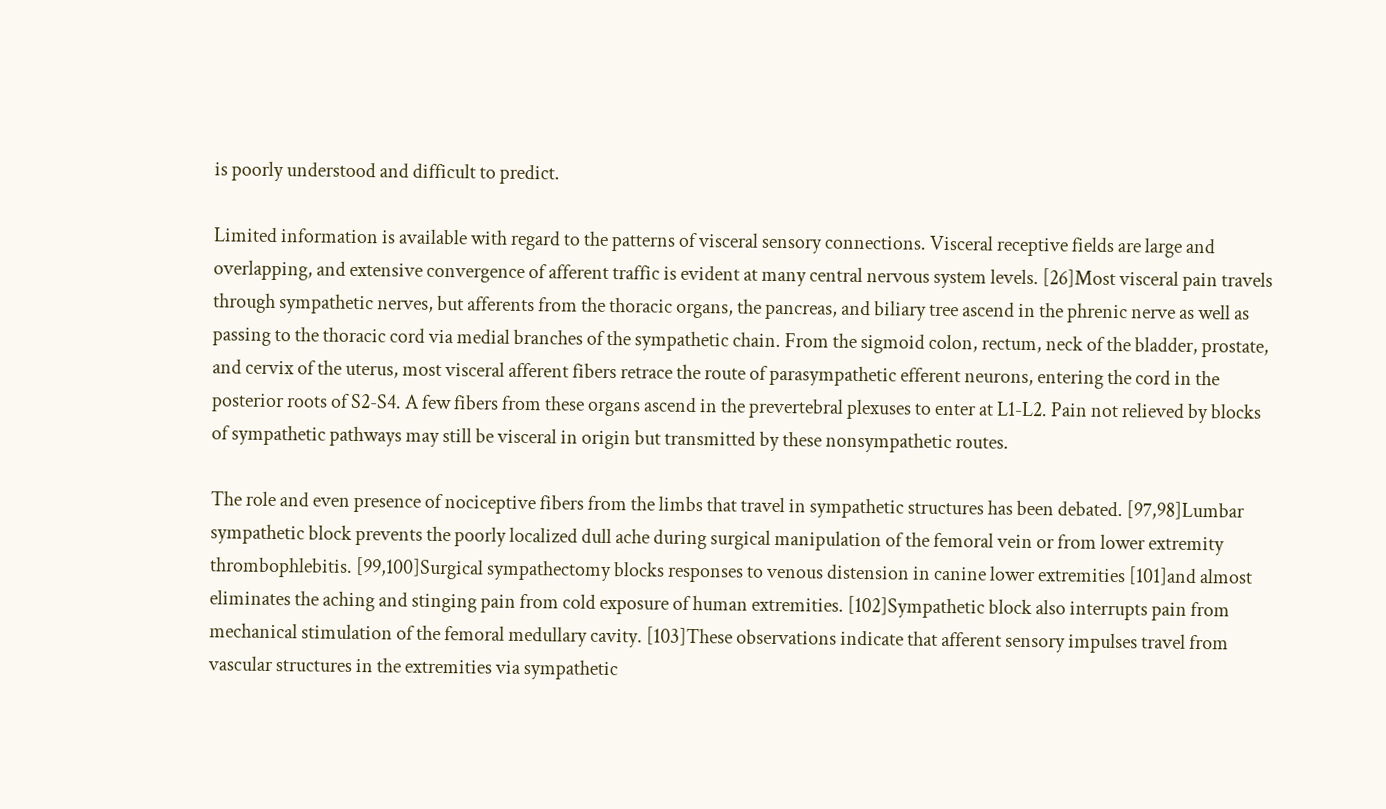is poorly understood and difficult to predict.

Limited information is available with regard to the patterns of visceral sensory connections. Visceral receptive fields are large and overlapping, and extensive convergence of afferent traffic is evident at many central nervous system levels. [26]Most visceral pain travels through sympathetic nerves, but afferents from the thoracic organs, the pancreas, and biliary tree ascend in the phrenic nerve as well as passing to the thoracic cord via medial branches of the sympathetic chain. From the sigmoid colon, rectum, neck of the bladder, prostate, and cervix of the uterus, most visceral afferent fibers retrace the route of parasympathetic efferent neurons, entering the cord in the posterior roots of S2-S4. A few fibers from these organs ascend in the prevertebral plexuses to enter at L1-L2. Pain not relieved by blocks of sympathetic pathways may still be visceral in origin but transmitted by these nonsympathetic routes.

The role and even presence of nociceptive fibers from the limbs that travel in sympathetic structures has been debated. [97,98]Lumbar sympathetic block prevents the poorly localized dull ache during surgical manipulation of the femoral vein or from lower extremity thrombophlebitis. [99,100]Surgical sympathectomy blocks responses to venous distension in canine lower extremities [101]and almost eliminates the aching and stinging pain from cold exposure of human extremities. [102]Sympathetic block also interrupts pain from mechanical stimulation of the femoral medullary cavity. [103]These observations indicate that afferent sensory impulses travel from vascular structures in the extremities via sympathetic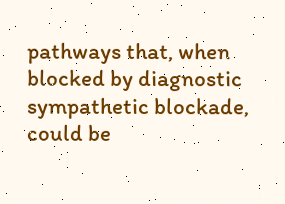pathways that, when blocked by diagnostic sympathetic blockade, could be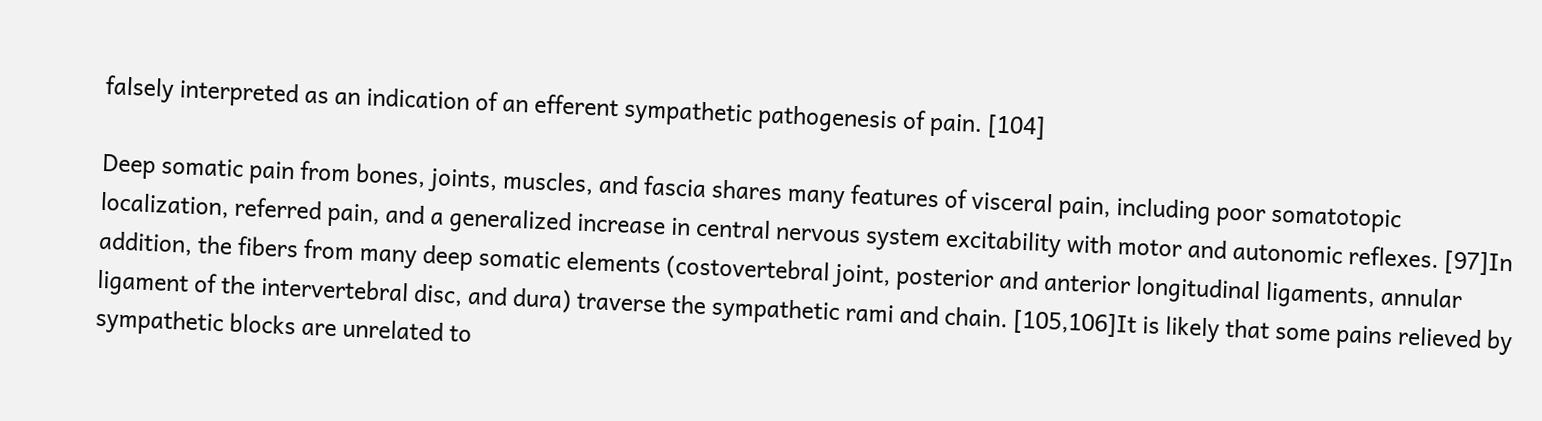falsely interpreted as an indication of an efferent sympathetic pathogenesis of pain. [104]

Deep somatic pain from bones, joints, muscles, and fascia shares many features of visceral pain, including poor somatotopic localization, referred pain, and a generalized increase in central nervous system excitability with motor and autonomic reflexes. [97]In addition, the fibers from many deep somatic elements (costovertebral joint, posterior and anterior longitudinal ligaments, annular ligament of the intervertebral disc, and dura) traverse the sympathetic rami and chain. [105,106]It is likely that some pains relieved by sympathetic blocks are unrelated to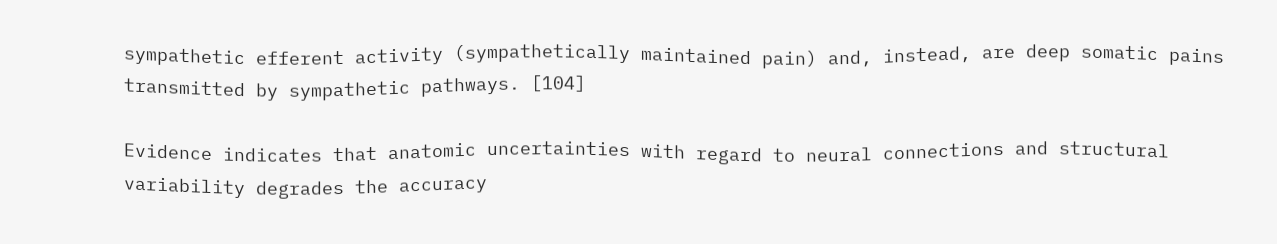sympathetic efferent activity (sympathetically maintained pain) and, instead, are deep somatic pains transmitted by sympathetic pathways. [104]

Evidence indicates that anatomic uncertainties with regard to neural connections and structural variability degrades the accuracy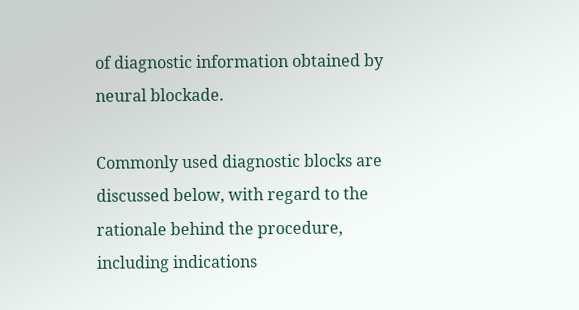of diagnostic information obtained by neural blockade.

Commonly used diagnostic blocks are discussed below, with regard to the rationale behind the procedure, including indications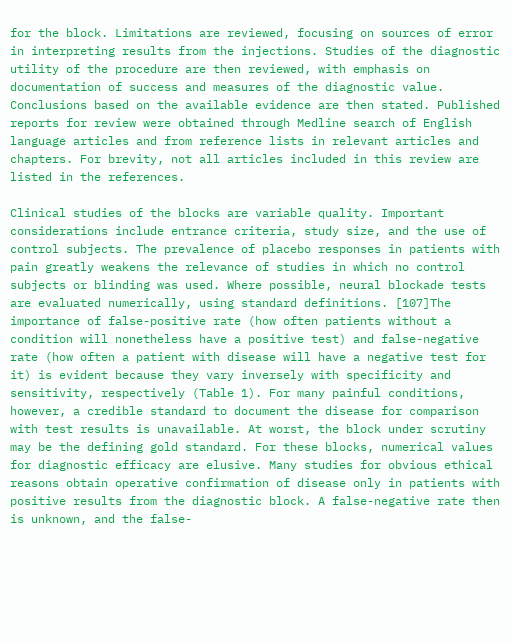for the block. Limitations are reviewed, focusing on sources of error in interpreting results from the injections. Studies of the diagnostic utility of the procedure are then reviewed, with emphasis on documentation of success and measures of the diagnostic value. Conclusions based on the available evidence are then stated. Published reports for review were obtained through Medline search of English language articles and from reference lists in relevant articles and chapters. For brevity, not all articles included in this review are listed in the references.

Clinical studies of the blocks are variable quality. Important considerations include entrance criteria, study size, and the use of control subjects. The prevalence of placebo responses in patients with pain greatly weakens the relevance of studies in which no control subjects or blinding was used. Where possible, neural blockade tests are evaluated numerically, using standard definitions. [107]The importance of false-positive rate (how often patients without a condition will nonetheless have a positive test) and false-negative rate (how often a patient with disease will have a negative test for it) is evident because they vary inversely with specificity and sensitivity, respectively (Table 1). For many painful conditions, however, a credible standard to document the disease for comparison with test results is unavailable. At worst, the block under scrutiny may be the defining gold standard. For these blocks, numerical values for diagnostic efficacy are elusive. Many studies for obvious ethical reasons obtain operative confirmation of disease only in patients with positive results from the diagnostic block. A false-negative rate then is unknown, and the false-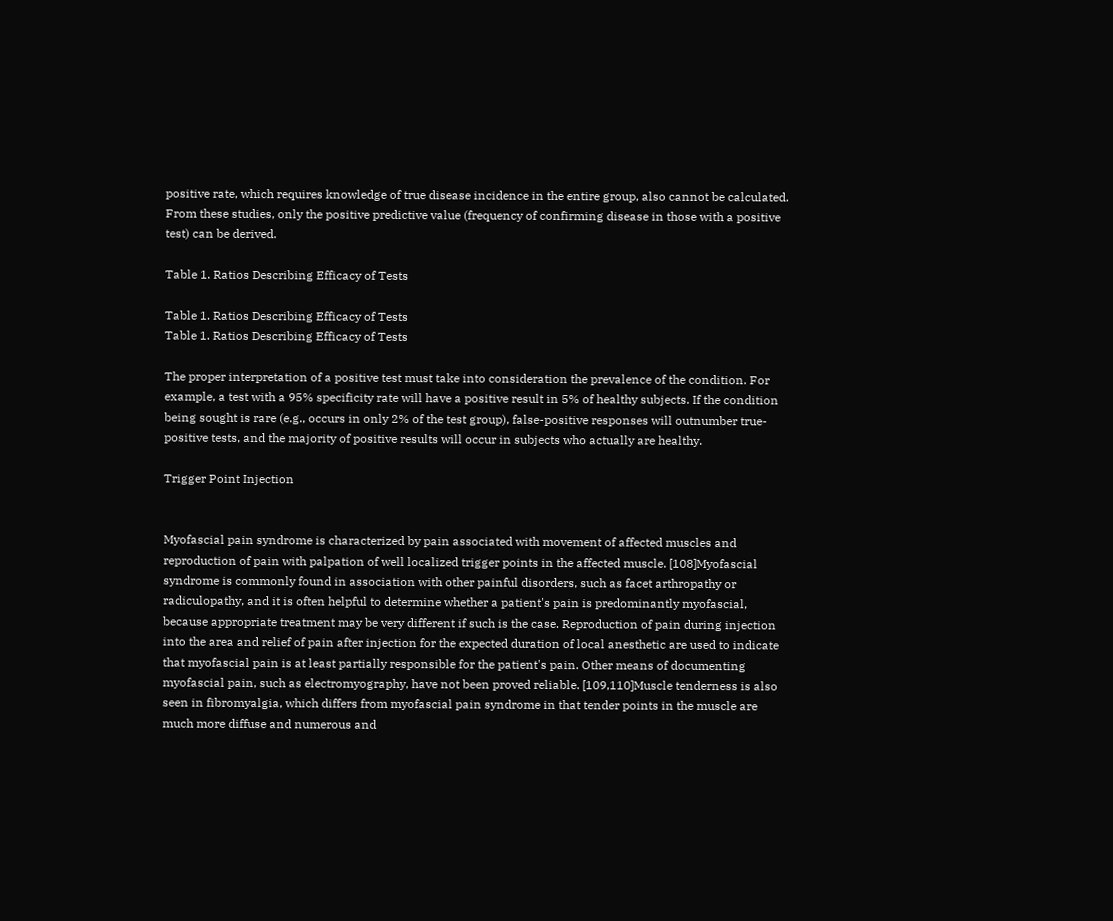positive rate, which requires knowledge of true disease incidence in the entire group, also cannot be calculated. From these studies, only the positive predictive value (frequency of confirming disease in those with a positive test) can be derived.

Table 1. Ratios Describing Efficacy of Tests

Table 1. Ratios Describing Efficacy of Tests
Table 1. Ratios Describing Efficacy of Tests

The proper interpretation of a positive test must take into consideration the prevalence of the condition. For example, a test with a 95% specificity rate will have a positive result in 5% of healthy subjects. If the condition being sought is rare (e.g., occurs in only 2% of the test group), false-positive responses will outnumber true-positive tests, and the majority of positive results will occur in subjects who actually are healthy.

Trigger Point Injection


Myofascial pain syndrome is characterized by pain associated with movement of affected muscles and reproduction of pain with palpation of well localized trigger points in the affected muscle. [108]Myofascial syndrome is commonly found in association with other painful disorders, such as facet arthropathy or radiculopathy, and it is often helpful to determine whether a patient's pain is predominantly myofascial, because appropriate treatment may be very different if such is the case. Reproduction of pain during injection into the area and relief of pain after injection for the expected duration of local anesthetic are used to indicate that myofascial pain is at least partially responsible for the patient's pain. Other means of documenting myofascial pain, such as electromyography, have not been proved reliable. [109,110]Muscle tenderness is also seen in fibromyalgia, which differs from myofascial pain syndrome in that tender points in the muscle are much more diffuse and numerous and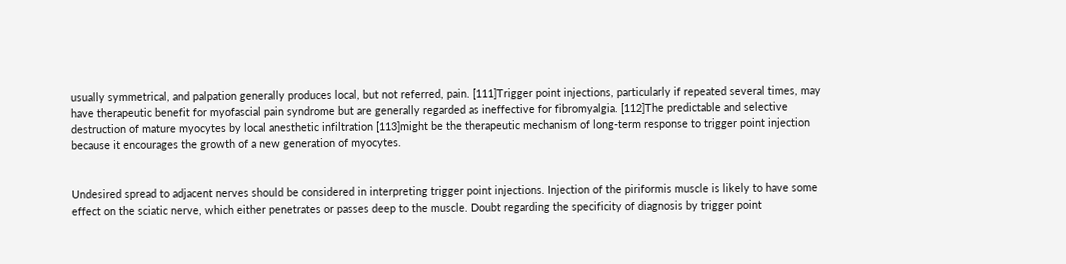usually symmetrical, and palpation generally produces local, but not referred, pain. [111]Trigger point injections, particularly if repeated several times, may have therapeutic benefit for myofascial pain syndrome but are generally regarded as ineffective for fibromyalgia. [112]The predictable and selective destruction of mature myocytes by local anesthetic infiltration [113]might be the therapeutic mechanism of long-term response to trigger point injection because it encourages the growth of a new generation of myocytes.


Undesired spread to adjacent nerves should be considered in interpreting trigger point injections. Injection of the piriformis muscle is likely to have some effect on the sciatic nerve, which either penetrates or passes deep to the muscle. Doubt regarding the specificity of diagnosis by trigger point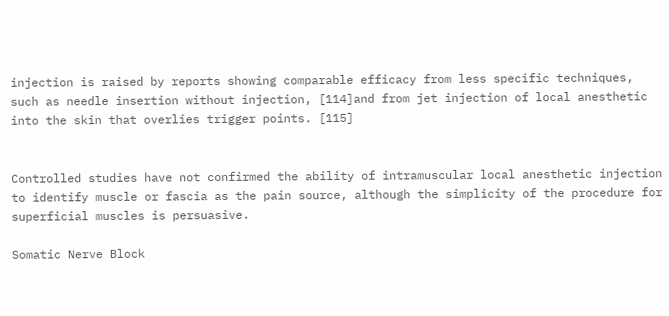injection is raised by reports showing comparable efficacy from less specific techniques, such as needle insertion without injection, [114]and from jet injection of local anesthetic into the skin that overlies trigger points. [115]


Controlled studies have not confirmed the ability of intramuscular local anesthetic injection to identify muscle or fascia as the pain source, although the simplicity of the procedure for superficial muscles is persuasive.

Somatic Nerve Block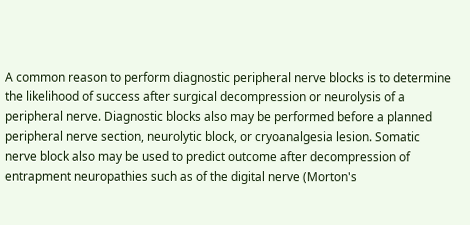A common reason to perform diagnostic peripheral nerve blocks is to determine the likelihood of success after surgical decompression or neurolysis of a peripheral nerve. Diagnostic blocks also may be performed before a planned peripheral nerve section, neurolytic block, or cryoanalgesia lesion. Somatic nerve block also may be used to predict outcome after decompression of entrapment neuropathies such as of the digital nerve (Morton's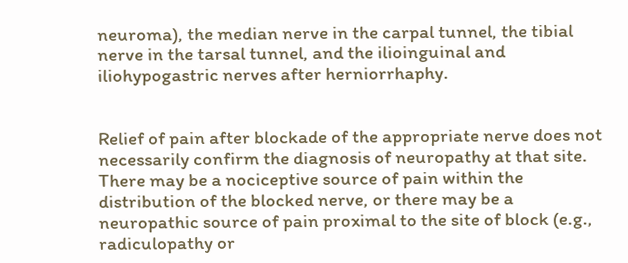neuroma), the median nerve in the carpal tunnel, the tibial nerve in the tarsal tunnel, and the ilioinguinal and iliohypogastric nerves after herniorrhaphy.


Relief of pain after blockade of the appropriate nerve does not necessarily confirm the diagnosis of neuropathy at that site. There may be a nociceptive source of pain within the distribution of the blocked nerve, or there may be a neuropathic source of pain proximal to the site of block (e.g., radiculopathy or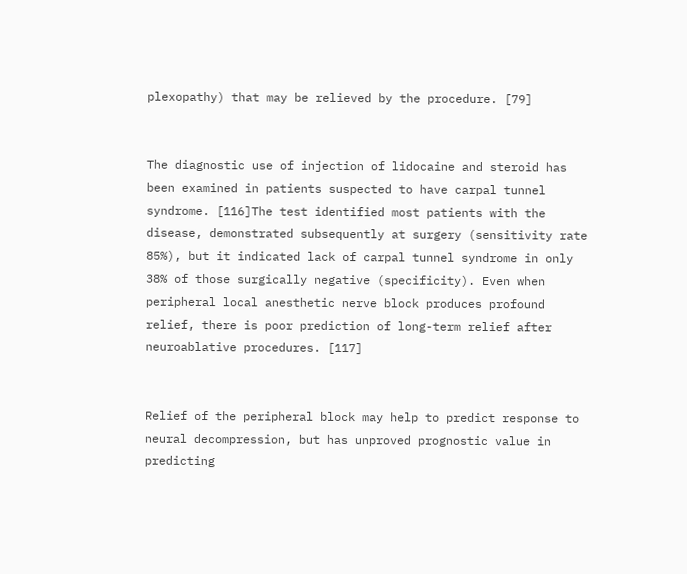plexopathy) that may be relieved by the procedure. [79]


The diagnostic use of injection of lidocaine and steroid has been examined in patients suspected to have carpal tunnel syndrome. [116]The test identified most patients with the disease, demonstrated subsequently at surgery (sensitivity rate 85%), but it indicated lack of carpal tunnel syndrome in only 38% of those surgically negative (specificity). Even when peripheral local anesthetic nerve block produces profound relief, there is poor prediction of long-term relief after neuroablative procedures. [117]


Relief of the peripheral block may help to predict response to neural decompression, but has unproved prognostic value in predicting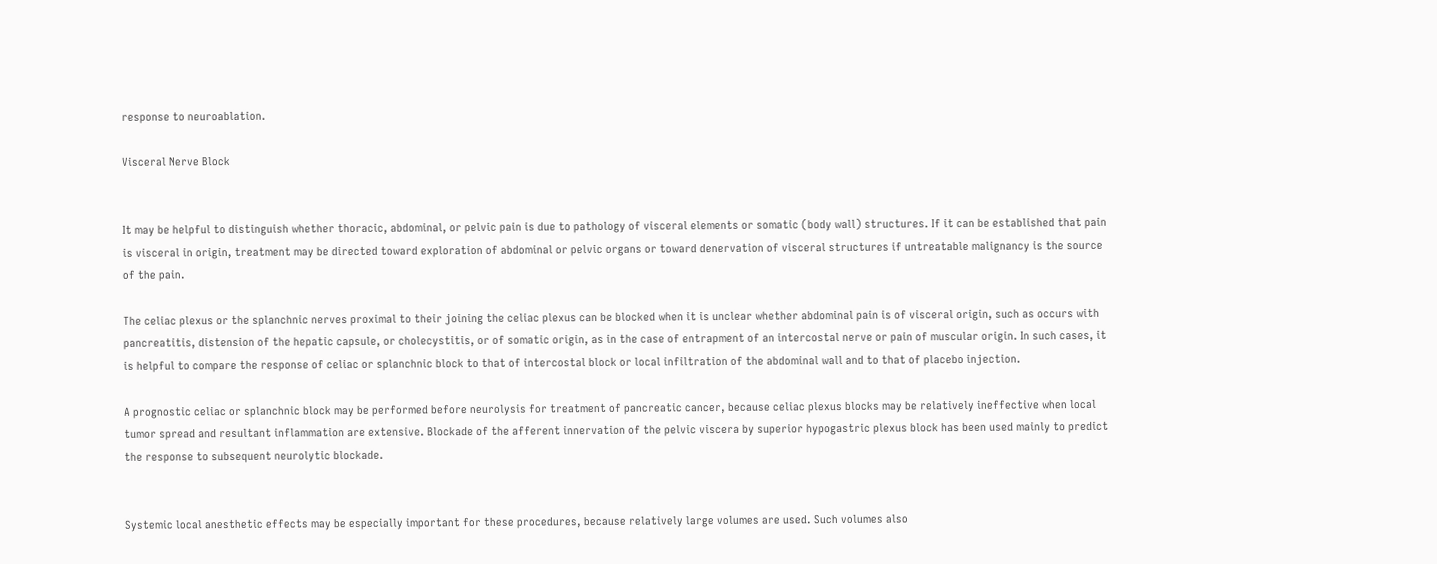response to neuroablation.

Visceral Nerve Block


It may be helpful to distinguish whether thoracic, abdominal, or pelvic pain is due to pathology of visceral elements or somatic (body wall) structures. If it can be established that pain is visceral in origin, treatment may be directed toward exploration of abdominal or pelvic organs or toward denervation of visceral structures if untreatable malignancy is the source of the pain.

The celiac plexus or the splanchnic nerves proximal to their joining the celiac plexus can be blocked when it is unclear whether abdominal pain is of visceral origin, such as occurs with pancreatitis, distension of the hepatic capsule, or cholecystitis, or of somatic origin, as in the case of entrapment of an intercostal nerve or pain of muscular origin. In such cases, it is helpful to compare the response of celiac or splanchnic block to that of intercostal block or local infiltration of the abdominal wall and to that of placebo injection.

A prognostic celiac or splanchnic block may be performed before neurolysis for treatment of pancreatic cancer, because celiac plexus blocks may be relatively ineffective when local tumor spread and resultant inflammation are extensive. Blockade of the afferent innervation of the pelvic viscera by superior hypogastric plexus block has been used mainly to predict the response to subsequent neurolytic blockade.


Systemic local anesthetic effects may be especially important for these procedures, because relatively large volumes are used. Such volumes also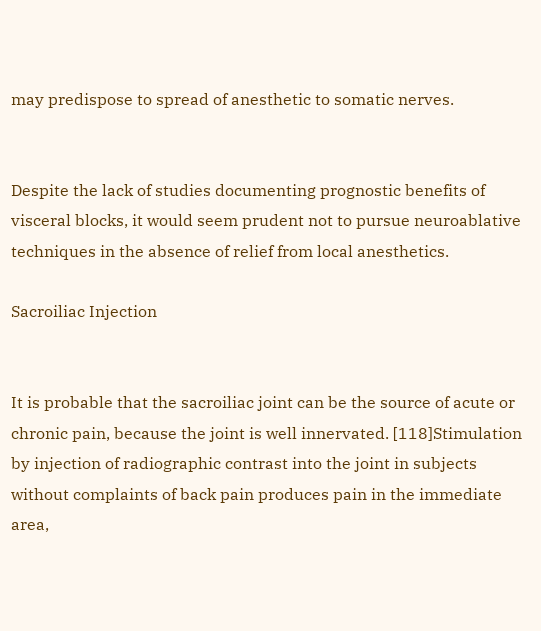may predispose to spread of anesthetic to somatic nerves.


Despite the lack of studies documenting prognostic benefits of visceral blocks, it would seem prudent not to pursue neuroablative techniques in the absence of relief from local anesthetics.

Sacroiliac Injection


It is probable that the sacroiliac joint can be the source of acute or chronic pain, because the joint is well innervated. [118]Stimulation by injection of radiographic contrast into the joint in subjects without complaints of back pain produces pain in the immediate area,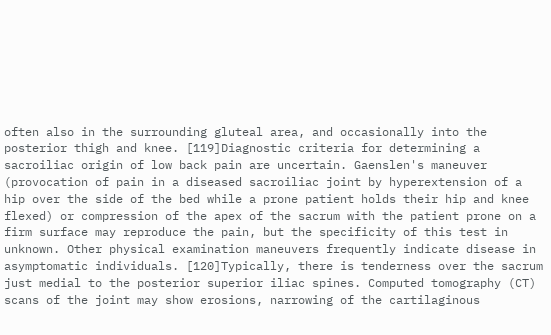often also in the surrounding gluteal area, and occasionally into the posterior thigh and knee. [119]Diagnostic criteria for determining a sacroiliac origin of low back pain are uncertain. Gaenslen's maneuver (provocation of pain in a diseased sacroiliac joint by hyperextension of a hip over the side of the bed while a prone patient holds their hip and knee flexed) or compression of the apex of the sacrum with the patient prone on a firm surface may reproduce the pain, but the specificity of this test in unknown. Other physical examination maneuvers frequently indicate disease in asymptomatic individuals. [120]Typically, there is tenderness over the sacrum just medial to the posterior superior iliac spines. Computed tomography (CT) scans of the joint may show erosions, narrowing of the cartilaginous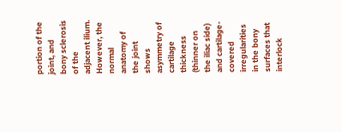portion of the joint, and bony sclerosis of the adjacent ilium. However, the normal anatomy of the joint shows asymmetry of cartilage thickness (thinner on the iliac side) and cartilage-covered irregularities in the bony surfaces that interlock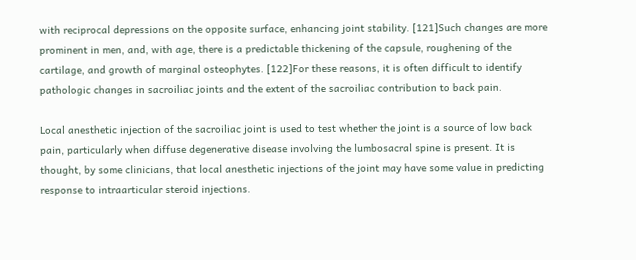with reciprocal depressions on the opposite surface, enhancing joint stability. [121]Such changes are more prominent in men, and, with age, there is a predictable thickening of the capsule, roughening of the cartilage, and growth of marginal osteophytes. [122]For these reasons, it is often difficult to identify pathologic changes in sacroiliac joints and the extent of the sacroiliac contribution to back pain.

Local anesthetic injection of the sacroiliac joint is used to test whether the joint is a source of low back pain, particularly when diffuse degenerative disease involving the lumbosacral spine is present. It is thought, by some clinicians, that local anesthetic injections of the joint may have some value in predicting response to intraarticular steroid injections.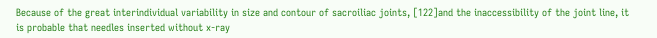Because of the great interindividual variability in size and contour of sacroiliac joints, [122]and the inaccessibility of the joint line, it is probable that needles inserted without x-ray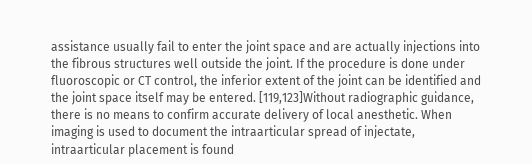assistance usually fail to enter the joint space and are actually injections into the fibrous structures well outside the joint. If the procedure is done under fluoroscopic or CT control, the inferior extent of the joint can be identified and the joint space itself may be entered. [119,123]Without radiographic guidance, there is no means to confirm accurate delivery of local anesthetic. When imaging is used to document the intraarticular spread of injectate, intraarticular placement is found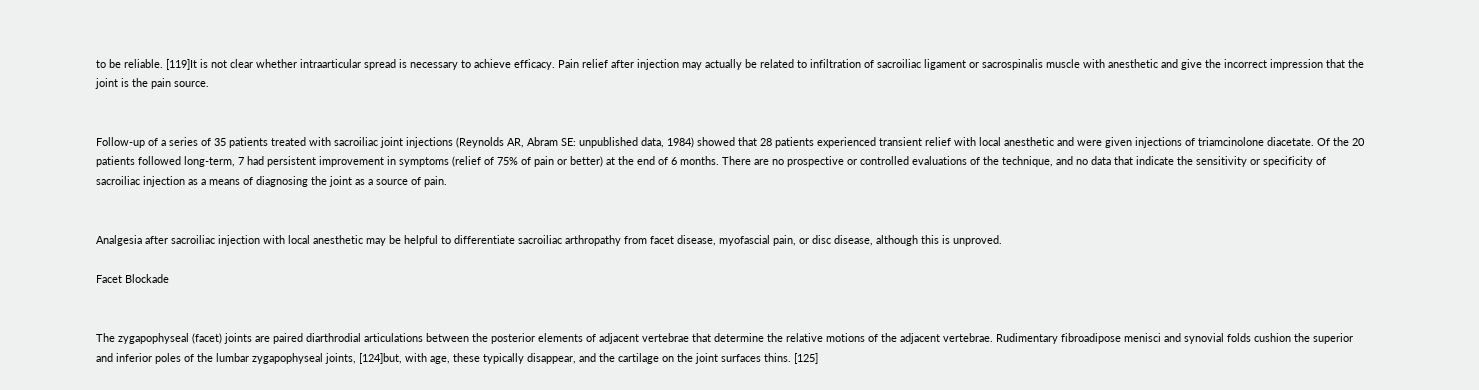to be reliable. [119]It is not clear whether intraarticular spread is necessary to achieve efficacy. Pain relief after injection may actually be related to infiltration of sacroiliac ligament or sacrospinalis muscle with anesthetic and give the incorrect impression that the joint is the pain source.


Follow-up of a series of 35 patients treated with sacroiliac joint injections (Reynolds AR, Abram SE: unpublished data, 1984) showed that 28 patients experienced transient relief with local anesthetic and were given injections of triamcinolone diacetate. Of the 20 patients followed long-term, 7 had persistent improvement in symptoms (relief of 75% of pain or better) at the end of 6 months. There are no prospective or controlled evaluations of the technique, and no data that indicate the sensitivity or specificity of sacroiliac injection as a means of diagnosing the joint as a source of pain.


Analgesia after sacroiliac injection with local anesthetic may be helpful to differentiate sacroiliac arthropathy from facet disease, myofascial pain, or disc disease, although this is unproved.

Facet Blockade


The zygapophyseal (facet) joints are paired diarthrodial articulations between the posterior elements of adjacent vertebrae that determine the relative motions of the adjacent vertebrae. Rudimentary fibroadipose menisci and synovial folds cushion the superior and inferior poles of the lumbar zygapophyseal joints, [124]but, with age, these typically disappear, and the cartilage on the joint surfaces thins. [125]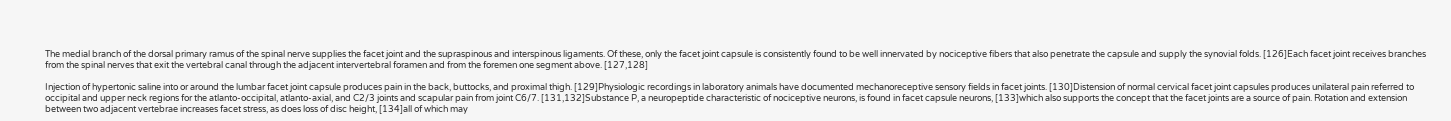The medial branch of the dorsal primary ramus of the spinal nerve supplies the facet joint and the supraspinous and interspinous ligaments. Of these, only the facet joint capsule is consistently found to be well innervated by nociceptive fibers that also penetrate the capsule and supply the synovial folds. [126]Each facet joint receives branches from the spinal nerves that exit the vertebral canal through the adjacent intervertebral foramen and from the foremen one segment above. [127,128]

Injection of hypertonic saline into or around the lumbar facet joint capsule produces pain in the back, buttocks, and proximal thigh. [129]Physiologic recordings in laboratory animals have documented mechanoreceptive sensory fields in facet joints. [130]Distension of normal cervical facet joint capsules produces unilateral pain referred to occipital and upper neck regions for the atlanto-occipital, atlanto-axial, and C2/3 joints and scapular pain from joint C6/7. [131,132]Substance P, a neuropeptide characteristic of nociceptive neurons, is found in facet capsule neurons, [133]which also supports the concept that the facet joints are a source of pain. Rotation and extension between two adjacent vertebrae increases facet stress, as does loss of disc height, [134]all of which may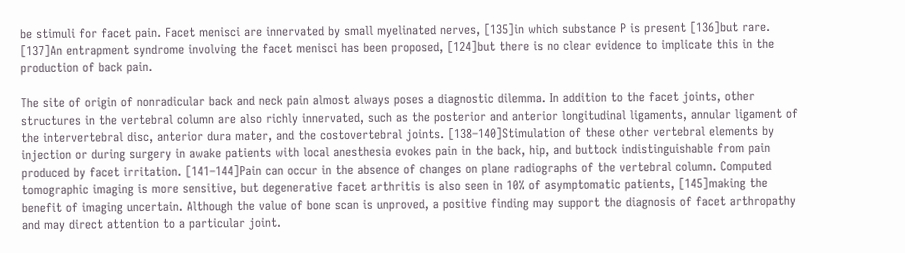be stimuli for facet pain. Facet menisci are innervated by small myelinated nerves, [135]in which substance P is present [136]but rare. [137]An entrapment syndrome involving the facet menisci has been proposed, [124]but there is no clear evidence to implicate this in the production of back pain.

The site of origin of nonradicular back and neck pain almost always poses a diagnostic dilemma. In addition to the facet joints, other structures in the vertebral column are also richly innervated, such as the posterior and anterior longitudinal ligaments, annular ligament of the intervertebral disc, anterior dura mater, and the costovertebral joints. [138–140]Stimulation of these other vertebral elements by injection or during surgery in awake patients with local anesthesia evokes pain in the back, hip, and buttock indistinguishable from pain produced by facet irritation. [141–144]Pain can occur in the absence of changes on plane radiographs of the vertebral column. Computed tomographic imaging is more sensitive, but degenerative facet arthritis is also seen in 10% of asymptomatic patients, [145]making the benefit of imaging uncertain. Although the value of bone scan is unproved, a positive finding may support the diagnosis of facet arthropathy and may direct attention to a particular joint.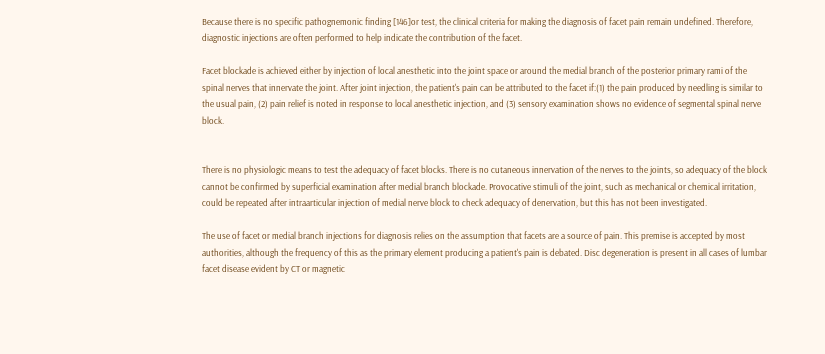Because there is no specific pathognemonic finding [146]or test, the clinical criteria for making the diagnosis of facet pain remain undefined. Therefore, diagnostic injections are often performed to help indicate the contribution of the facet.

Facet blockade is achieved either by injection of local anesthetic into the joint space or around the medial branch of the posterior primary rami of the spinal nerves that innervate the joint. After joint injection, the patient's pain can be attributed to the facet if:(1) the pain produced by needling is similar to the usual pain, (2) pain relief is noted in response to local anesthetic injection, and (3) sensory examination shows no evidence of segmental spinal nerve block.


There is no physiologic means to test the adequacy of facet blocks. There is no cutaneous innervation of the nerves to the joints, so adequacy of the block cannot be confirmed by superficial examination after medial branch blockade. Provocative stimuli of the joint, such as mechanical or chemical irritation, could be repeated after intraarticular injection of medial nerve block to check adequacy of denervation, but this has not been investigated.

The use of facet or medial branch injections for diagnosis relies on the assumption that facets are a source of pain. This premise is accepted by most authorities, although the frequency of this as the primary element producing a patient's pain is debated. Disc degeneration is present in all cases of lumbar facet disease evident by CT or magnetic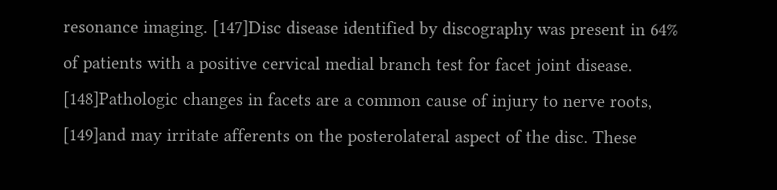resonance imaging. [147]Disc disease identified by discography was present in 64% of patients with a positive cervical medial branch test for facet joint disease. [148]Pathologic changes in facets are a common cause of injury to nerve roots, [149]and may irritate afferents on the posterolateral aspect of the disc. These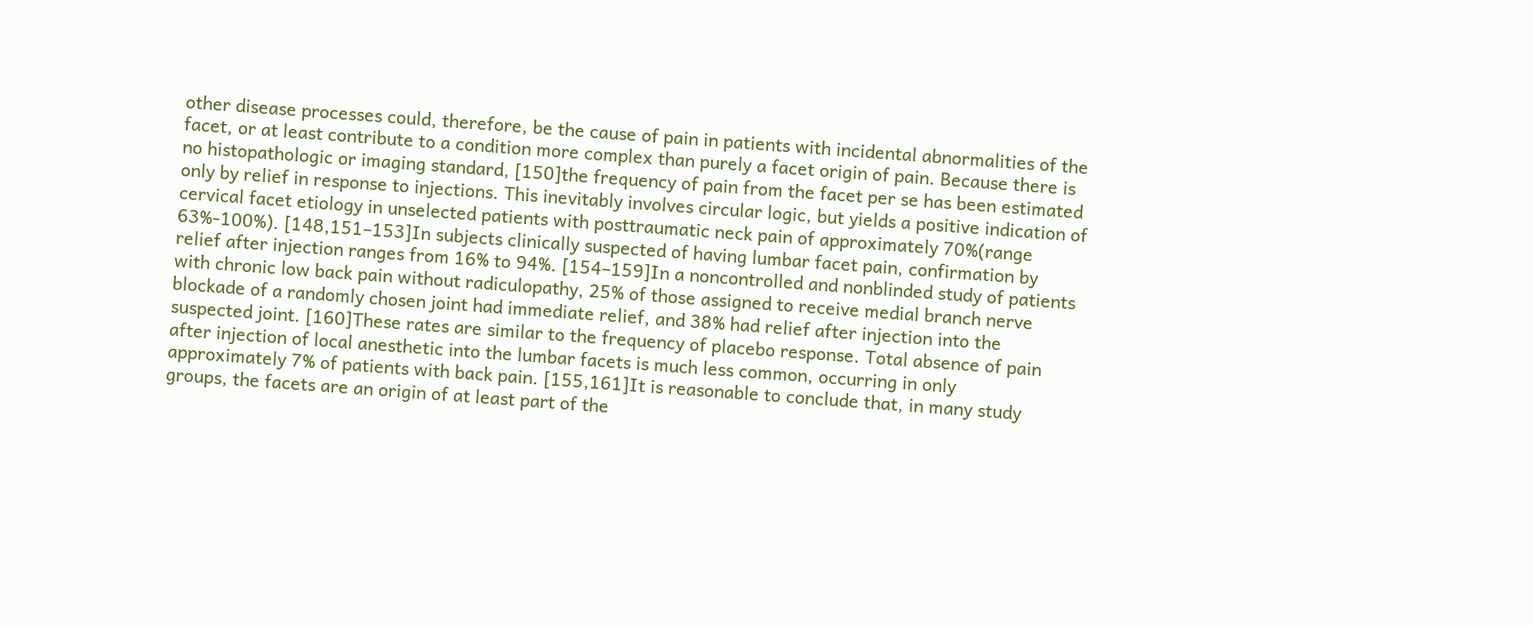other disease processes could, therefore, be the cause of pain in patients with incidental abnormalities of the facet, or at least contribute to a condition more complex than purely a facet origin of pain. Because there is no histopathologic or imaging standard, [150]the frequency of pain from the facet per se has been estimated only by relief in response to injections. This inevitably involves circular logic, but yields a positive indication of cervical facet etiology in unselected patients with posttraumatic neck pain of approximately 70%(range 63%-100%). [148,151–153]In subjects clinically suspected of having lumbar facet pain, confirmation by relief after injection ranges from 16% to 94%. [154–159]In a noncontrolled and nonblinded study of patients with chronic low back pain without radiculopathy, 25% of those assigned to receive medial branch nerve blockade of a randomly chosen joint had immediate relief, and 38% had relief after injection into the suspected joint. [160]These rates are similar to the frequency of placebo response. Total absence of pain after injection of local anesthetic into the lumbar facets is much less common, occurring in only approximately 7% of patients with back pain. [155,161]It is reasonable to conclude that, in many study groups, the facets are an origin of at least part of the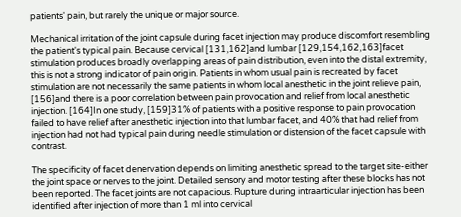patients' pain, but rarely the unique or major source.

Mechanical irritation of the joint capsule during facet injection may produce discomfort resembling the patient's typical pain. Because cervical [131,162]and lumbar [129,154,162,163]facet stimulation produces broadly overlapping areas of pain distribution, even into the distal extremity, this is not a strong indicator of pain origin. Patients in whom usual pain is recreated by facet stimulation are not necessarily the same patients in whom local anesthetic in the joint relieve pain, [156]and there is a poor correlation between pain provocation and relief from local anesthetic injection. [164]In one study, [159]31% of patients with a positive response to pain provocation failed to have relief after anesthetic injection into that lumbar facet, and 40% that had relief from injection had not had typical pain during needle stimulation or distension of the facet capsule with contrast.

The specificity of facet denervation depends on limiting anesthetic spread to the target site-either the joint space or nerves to the joint. Detailed sensory and motor testing after these blocks has not been reported. The facet joints are not capacious. Rupture during intraarticular injection has been identified after injection of more than 1 ml into cervical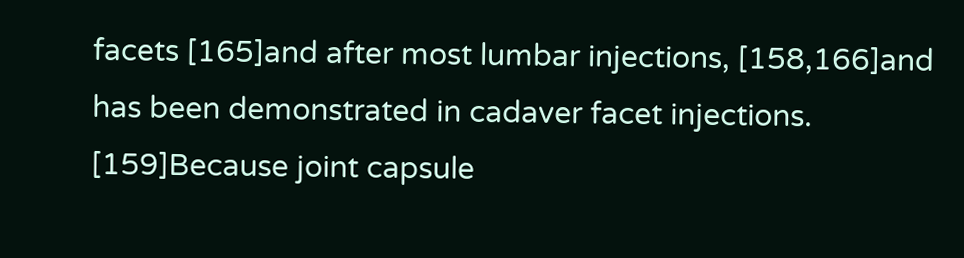facets [165]and after most lumbar injections, [158,166]and has been demonstrated in cadaver facet injections. [159]Because joint capsule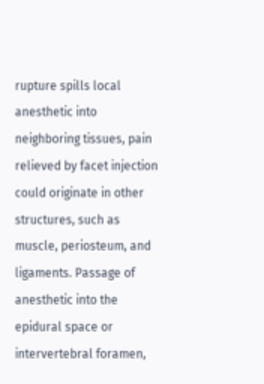rupture spills local anesthetic into neighboring tissues, pain relieved by facet injection could originate in other structures, such as muscle, periosteum, and ligaments. Passage of anesthetic into the epidural space or intervertebral foramen,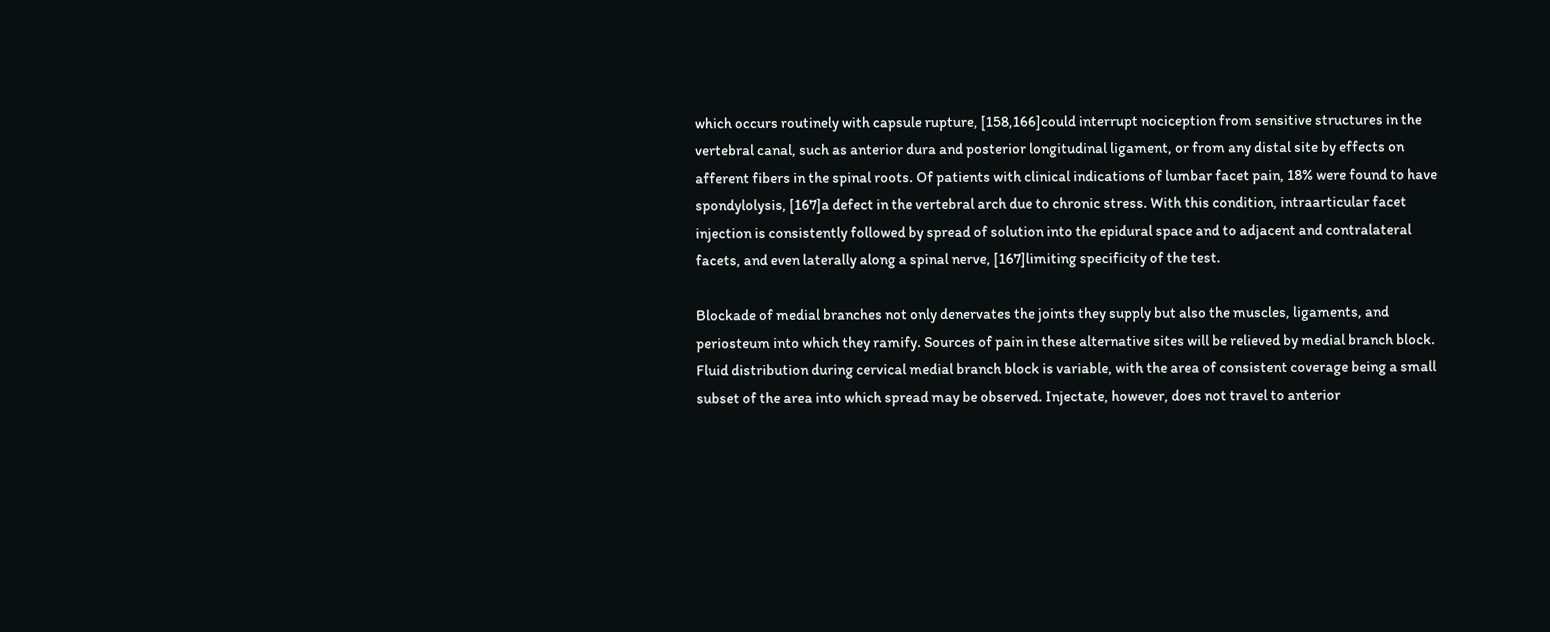which occurs routinely with capsule rupture, [158,166]could interrupt nociception from sensitive structures in the vertebral canal, such as anterior dura and posterior longitudinal ligament, or from any distal site by effects on afferent fibers in the spinal roots. Of patients with clinical indications of lumbar facet pain, 18% were found to have spondylolysis, [167]a defect in the vertebral arch due to chronic stress. With this condition, intraarticular facet injection is consistently followed by spread of solution into the epidural space and to adjacent and contralateral facets, and even laterally along a spinal nerve, [167]limiting specificity of the test.

Blockade of medial branches not only denervates the joints they supply but also the muscles, ligaments, and periosteum into which they ramify. Sources of pain in these alternative sites will be relieved by medial branch block. Fluid distribution during cervical medial branch block is variable, with the area of consistent coverage being a small subset of the area into which spread may be observed. Injectate, however, does not travel to anterior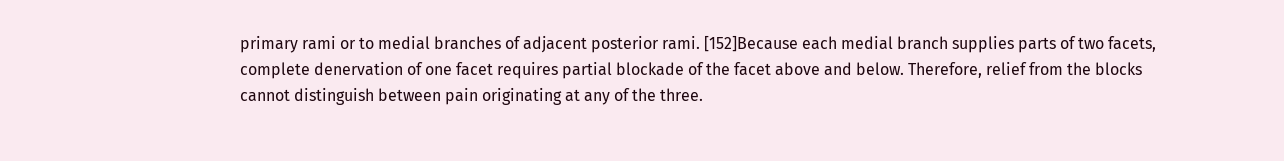primary rami or to medial branches of adjacent posterior rami. [152]Because each medial branch supplies parts of two facets, complete denervation of one facet requires partial blockade of the facet above and below. Therefore, relief from the blocks cannot distinguish between pain originating at any of the three.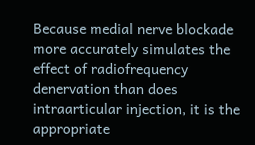Because medial nerve blockade more accurately simulates the effect of radiofrequency denervation than does intraarticular injection, it is the appropriate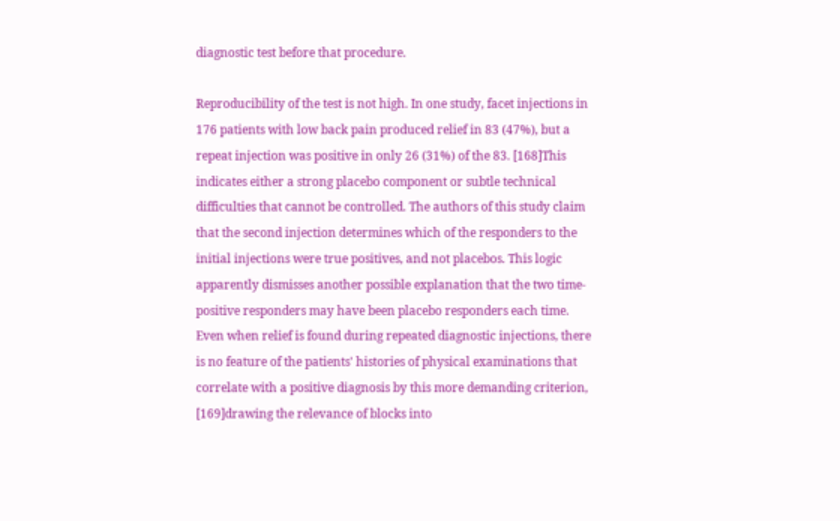diagnostic test before that procedure.

Reproducibility of the test is not high. In one study, facet injections in 176 patients with low back pain produced relief in 83 (47%), but a repeat injection was positive in only 26 (31%) of the 83. [168]This indicates either a strong placebo component or subtle technical difficulties that cannot be controlled. The authors of this study claim that the second injection determines which of the responders to the initial injections were true positives, and not placebos. This logic apparently dismisses another possible explanation that the two time-positive responders may have been placebo responders each time. Even when relief is found during repeated diagnostic injections, there is no feature of the patients' histories of physical examinations that correlate with a positive diagnosis by this more demanding criterion, [169]drawing the relevance of blocks into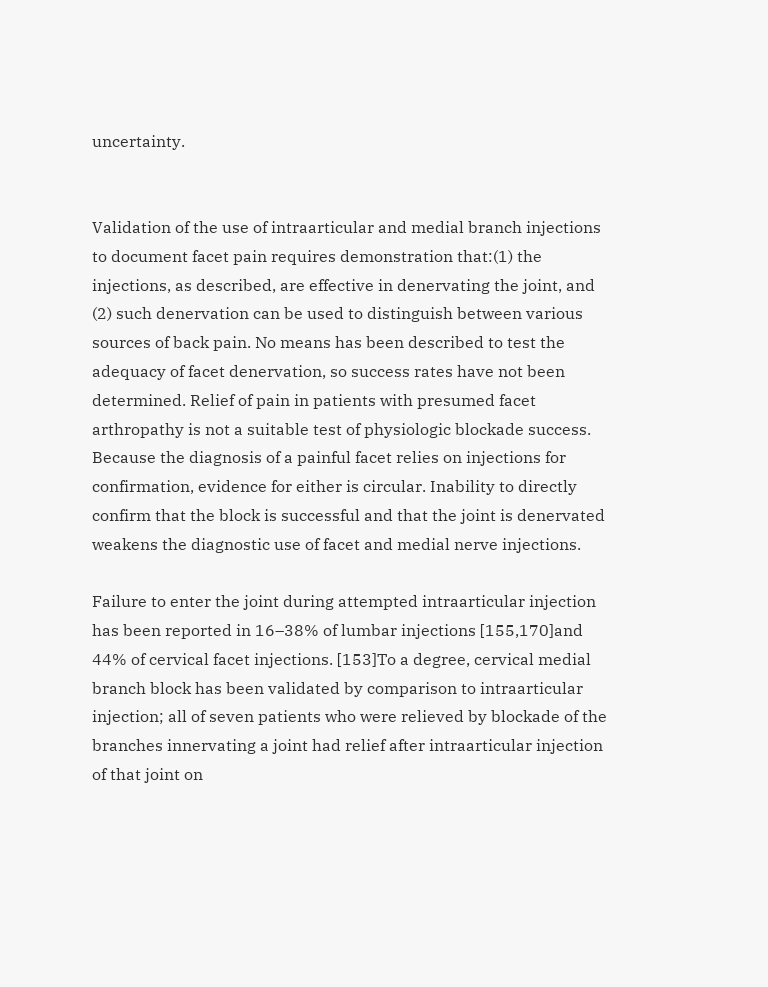uncertainty.


Validation of the use of intraarticular and medial branch injections to document facet pain requires demonstration that:(1) the injections, as described, are effective in denervating the joint, and (2) such denervation can be used to distinguish between various sources of back pain. No means has been described to test the adequacy of facet denervation, so success rates have not been determined. Relief of pain in patients with presumed facet arthropathy is not a suitable test of physiologic blockade success. Because the diagnosis of a painful facet relies on injections for confirmation, evidence for either is circular. Inability to directly confirm that the block is successful and that the joint is denervated weakens the diagnostic use of facet and medial nerve injections.

Failure to enter the joint during attempted intraarticular injection has been reported in 16–38% of lumbar injections [155,170]and 44% of cervical facet injections. [153]To a degree, cervical medial branch block has been validated by comparison to intraarticular injection; all of seven patients who were relieved by blockade of the branches innervating a joint had relief after intraarticular injection of that joint on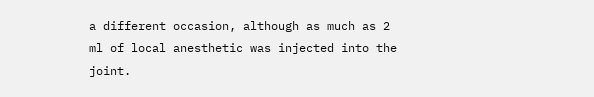a different occasion, although as much as 2 ml of local anesthetic was injected into the joint.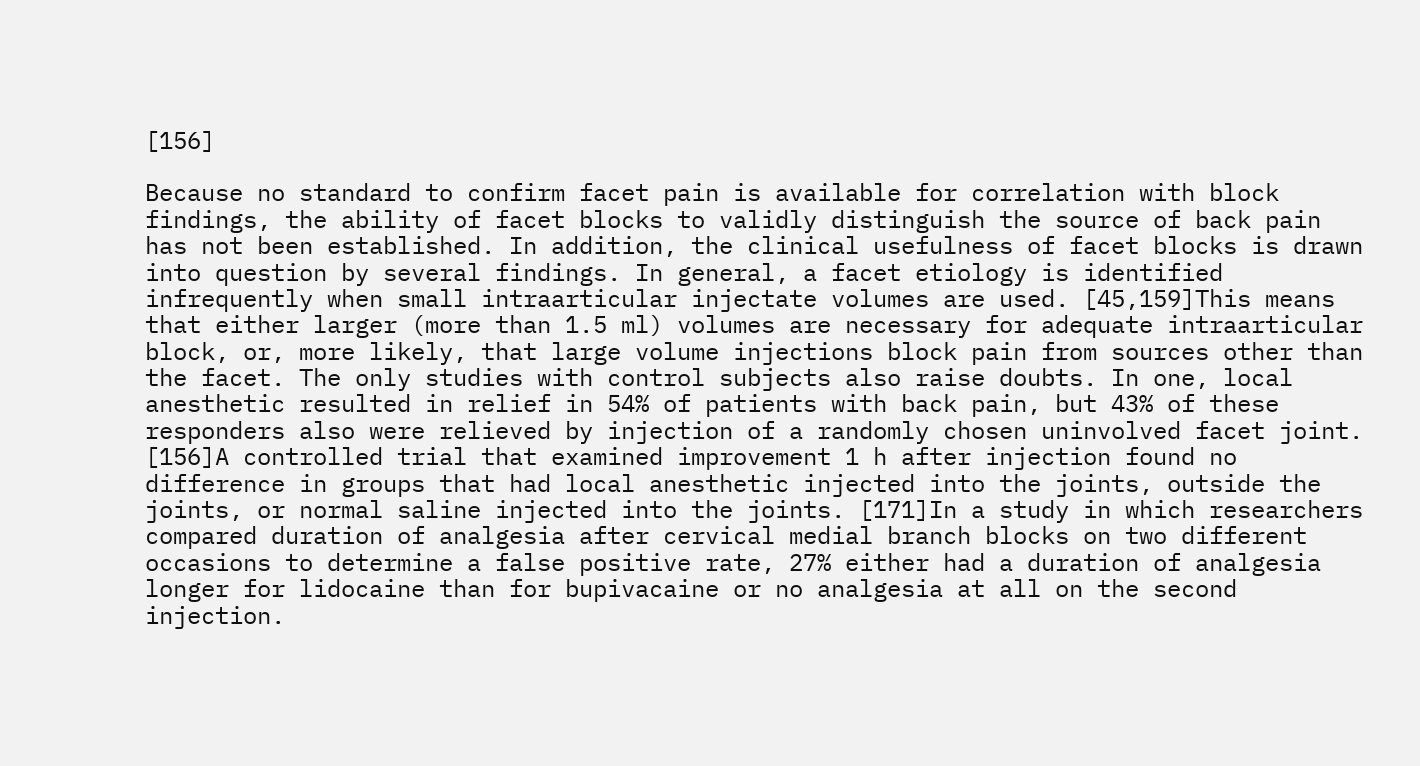[156]

Because no standard to confirm facet pain is available for correlation with block findings, the ability of facet blocks to validly distinguish the source of back pain has not been established. In addition, the clinical usefulness of facet blocks is drawn into question by several findings. In general, a facet etiology is identified infrequently when small intraarticular injectate volumes are used. [45,159]This means that either larger (more than 1.5 ml) volumes are necessary for adequate intraarticular block, or, more likely, that large volume injections block pain from sources other than the facet. The only studies with control subjects also raise doubts. In one, local anesthetic resulted in relief in 54% of patients with back pain, but 43% of these responders also were relieved by injection of a randomly chosen uninvolved facet joint. [156]A controlled trial that examined improvement 1 h after injection found no difference in groups that had local anesthetic injected into the joints, outside the joints, or normal saline injected into the joints. [171]In a study in which researchers compared duration of analgesia after cervical medial branch blocks on two different occasions to determine a false positive rate, 27% either had a duration of analgesia longer for lidocaine than for bupivacaine or no analgesia at all on the second injection.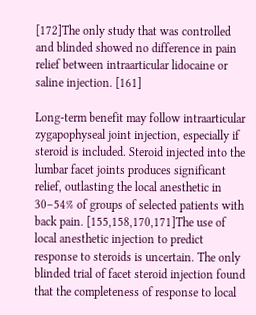[172]The only study that was controlled and blinded showed no difference in pain relief between intraarticular lidocaine or saline injection. [161]

Long-term benefit may follow intraarticular zygapophyseal joint injection, especially if steroid is included. Steroid injected into the lumbar facet joints produces significant relief, outlasting the local anesthetic in 30–54% of groups of selected patients with back pain. [155,158,170,171]The use of local anesthetic injection to predict response to steroids is uncertain. The only blinded trial of facet steroid injection found that the completeness of response to local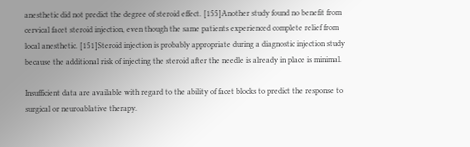anesthetic did not predict the degree of steroid effect. [155]Another study found no benefit from cervical facet steroid injection, even though the same patients experienced complete relief from local anesthetic. [151]Steroid injection is probably appropriate during a diagnostic injection study because the additional risk of injecting the steroid after the needle is already in place is minimal.

Insufficient data are available with regard to the ability of facet blocks to predict the response to surgical or neuroablative therapy.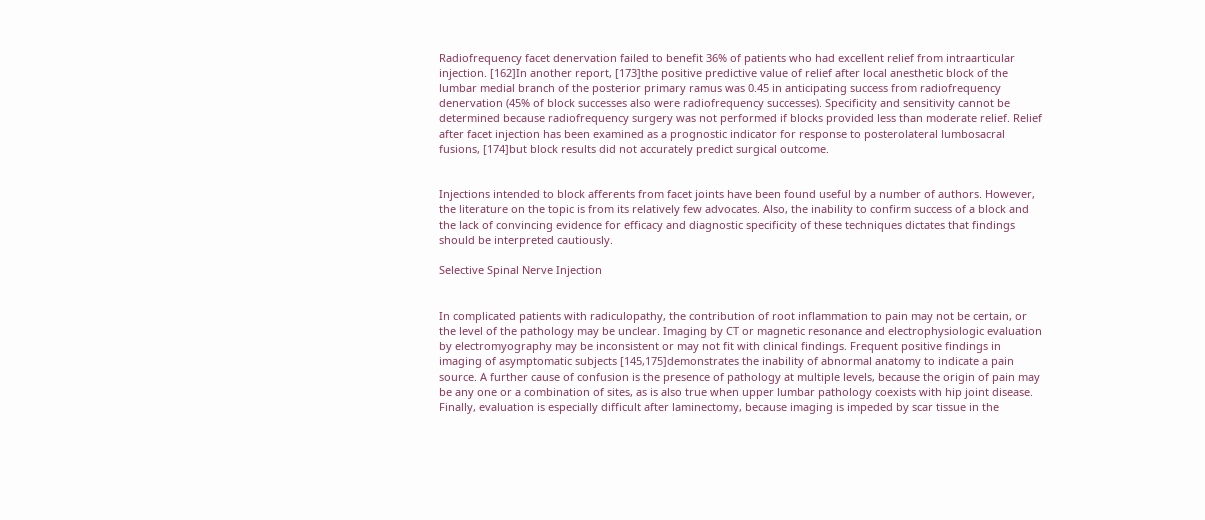Radiofrequency facet denervation failed to benefit 36% of patients who had excellent relief from intraarticular injection. [162]In another report, [173]the positive predictive value of relief after local anesthetic block of the lumbar medial branch of the posterior primary ramus was 0.45 in anticipating success from radiofrequency denervation (45% of block successes also were radiofrequency successes). Specificity and sensitivity cannot be determined because radiofrequency surgery was not performed if blocks provided less than moderate relief. Relief after facet injection has been examined as a prognostic indicator for response to posterolateral lumbosacral fusions, [174]but block results did not accurately predict surgical outcome.


Injections intended to block afferents from facet joints have been found useful by a number of authors. However, the literature on the topic is from its relatively few advocates. Also, the inability to confirm success of a block and the lack of convincing evidence for efficacy and diagnostic specificity of these techniques dictates that findings should be interpreted cautiously.

Selective Spinal Nerve Injection


In complicated patients with radiculopathy, the contribution of root inflammation to pain may not be certain, or the level of the pathology may be unclear. Imaging by CT or magnetic resonance and electrophysiologic evaluation by electromyography may be inconsistent or may not fit with clinical findings. Frequent positive findings in imaging of asymptomatic subjects [145,175]demonstrates the inability of abnormal anatomy to indicate a pain source. A further cause of confusion is the presence of pathology at multiple levels, because the origin of pain may be any one or a combination of sites, as is also true when upper lumbar pathology coexists with hip joint disease. Finally, evaluation is especially difficult after laminectomy, because imaging is impeded by scar tissue in the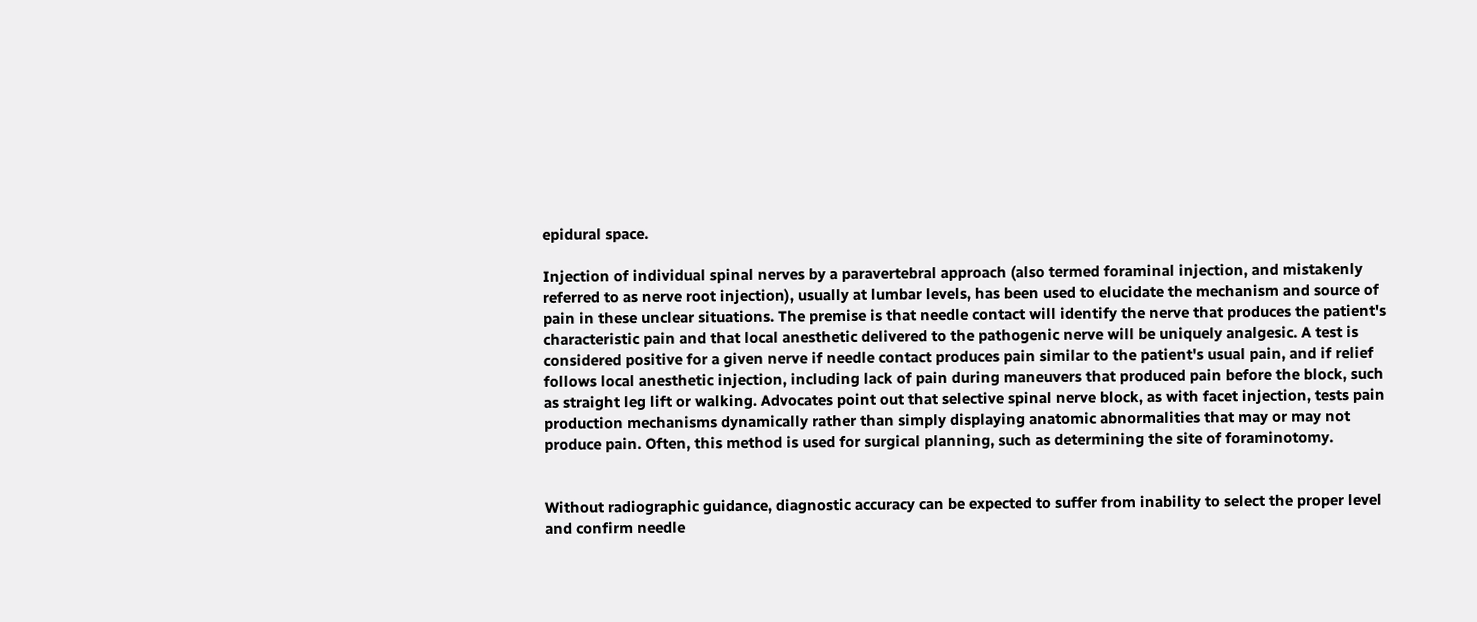epidural space.

Injection of individual spinal nerves by a paravertebral approach (also termed foraminal injection, and mistakenly referred to as nerve root injection), usually at lumbar levels, has been used to elucidate the mechanism and source of pain in these unclear situations. The premise is that needle contact will identify the nerve that produces the patient's characteristic pain and that local anesthetic delivered to the pathogenic nerve will be uniquely analgesic. A test is considered positive for a given nerve if needle contact produces pain similar to the patient's usual pain, and if relief follows local anesthetic injection, including lack of pain during maneuvers that produced pain before the block, such as straight leg lift or walking. Advocates point out that selective spinal nerve block, as with facet injection, tests pain production mechanisms dynamically rather than simply displaying anatomic abnormalities that may or may not produce pain. Often, this method is used for surgical planning, such as determining the site of foraminotomy.


Without radiographic guidance, diagnostic accuracy can be expected to suffer from inability to select the proper level and confirm needle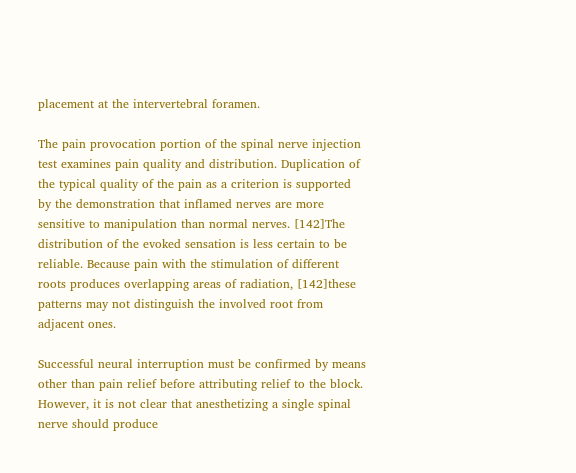placement at the intervertebral foramen.

The pain provocation portion of the spinal nerve injection test examines pain quality and distribution. Duplication of the typical quality of the pain as a criterion is supported by the demonstration that inflamed nerves are more sensitive to manipulation than normal nerves. [142]The distribution of the evoked sensation is less certain to be reliable. Because pain with the stimulation of different roots produces overlapping areas of radiation, [142]these patterns may not distinguish the involved root from adjacent ones.

Successful neural interruption must be confirmed by means other than pain relief before attributing relief to the block. However, it is not clear that anesthetizing a single spinal nerve should produce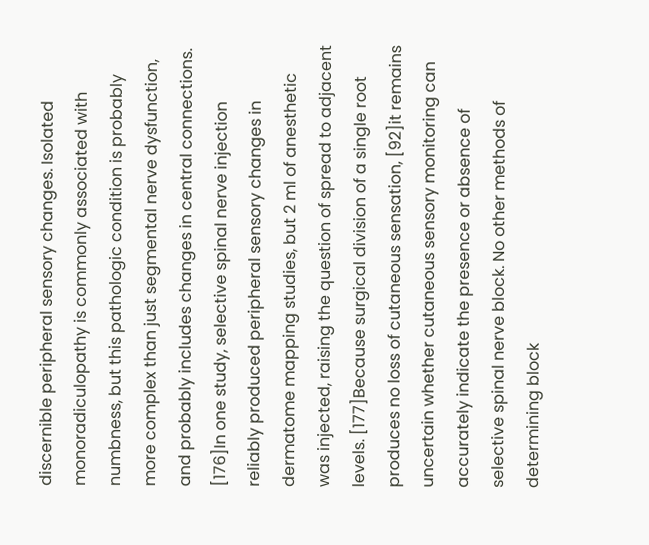discernible peripheral sensory changes. Isolated monoradiculopathy is commonly associated with numbness, but this pathologic condition is probably more complex than just segmental nerve dysfunction, and probably includes changes in central connections. [176]In one study, selective spinal nerve injection reliably produced peripheral sensory changes in dermatome mapping studies, but 2 ml of anesthetic was injected, raising the question of spread to adjacent levels. [177]Because surgical division of a single root produces no loss of cutaneous sensation, [92]it remains uncertain whether cutaneous sensory monitoring can accurately indicate the presence or absence of selective spinal nerve block. No other methods of determining block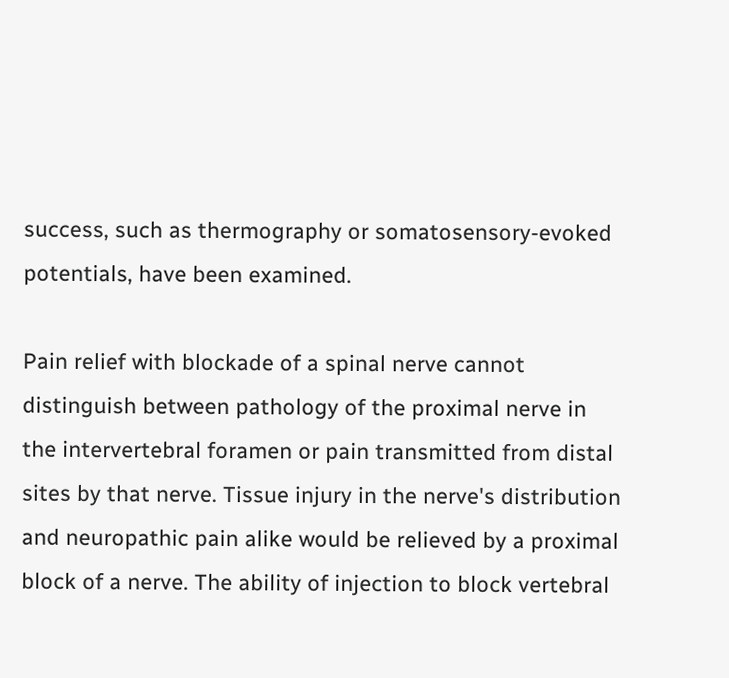success, such as thermography or somatosensory-evoked potentials, have been examined.

Pain relief with blockade of a spinal nerve cannot distinguish between pathology of the proximal nerve in the intervertebral foramen or pain transmitted from distal sites by that nerve. Tissue injury in the nerve's distribution and neuropathic pain alike would be relieved by a proximal block of a nerve. The ability of injection to block vertebral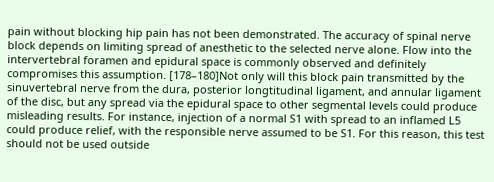pain without blocking hip pain has not been demonstrated. The accuracy of spinal nerve block depends on limiting spread of anesthetic to the selected nerve alone. Flow into the intervertebral foramen and epidural space is commonly observed and definitely compromises this assumption. [178–180]Not only will this block pain transmitted by the sinuvertebral nerve from the dura, posterior longtitudinal ligament, and annular ligament of the disc, but any spread via the epidural space to other segmental levels could produce misleading results. For instance, injection of a normal S1 with spread to an inflamed L5 could produce relief, with the responsible nerve assumed to be S1. For this reason, this test should not be used outside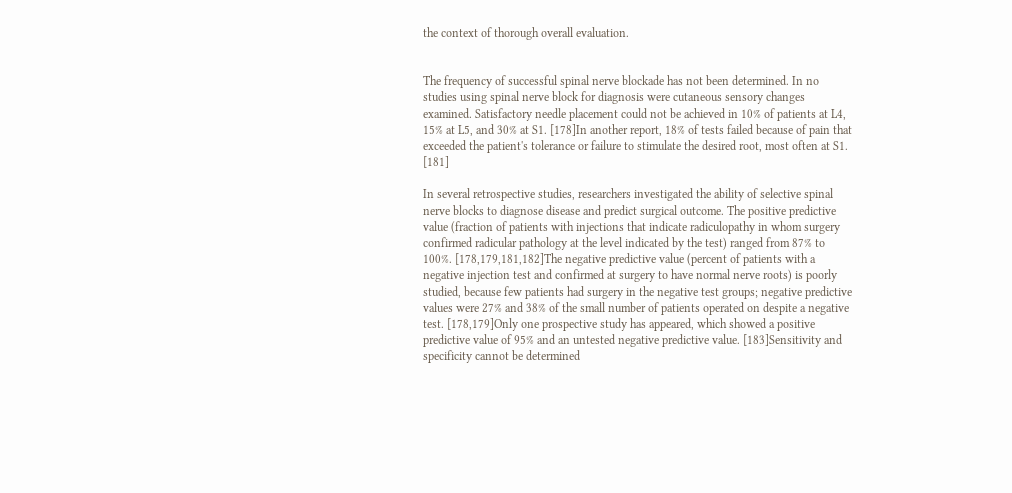the context of thorough overall evaluation.


The frequency of successful spinal nerve blockade has not been determined. In no studies using spinal nerve block for diagnosis were cutaneous sensory changes examined. Satisfactory needle placement could not be achieved in 10% of patients at L4, 15% at L5, and 30% at S1. [178]In another report, 18% of tests failed because of pain that exceeded the patient's tolerance or failure to stimulate the desired root, most often at S1. [181]

In several retrospective studies, researchers investigated the ability of selective spinal nerve blocks to diagnose disease and predict surgical outcome. The positive predictive value (fraction of patients with injections that indicate radiculopathy in whom surgery confirmed radicular pathology at the level indicated by the test) ranged from 87% to 100%. [178,179,181,182]The negative predictive value (percent of patients with a negative injection test and confirmed at surgery to have normal nerve roots) is poorly studied, because few patients had surgery in the negative test groups; negative predictive values were 27% and 38% of the small number of patients operated on despite a negative test. [178,179]Only one prospective study has appeared, which showed a positive predictive value of 95% and an untested negative predictive value. [183]Sensitivity and specificity cannot be determined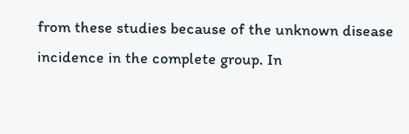from these studies because of the unknown disease incidence in the complete group. In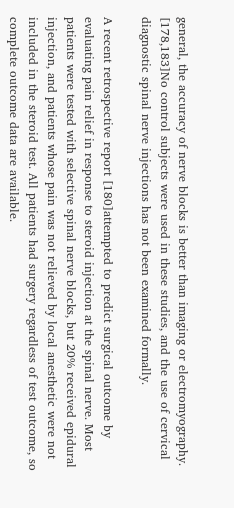general, the accuracy of nerve blocks is better than imaging or electromyography. [178,183]No control subjects were used in these studies, and the use of cervical diagnostic spinal nerve injections has not been examined formally.

A recent retrospective report [180]attempted to predict surgical outcome by evaluating pain relief in response to steroid injection at the spinal nerve. Most patients were tested with selective spinal nerve blocks, but 20% received epidural injection, and patients whose pain was not relieved by local anesthetic were not included in the steroid test. All patients had surgery regardless of test outcome, so complete outcome data are available.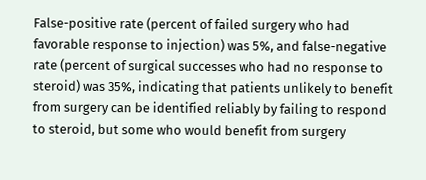False-positive rate (percent of failed surgery who had favorable response to injection) was 5%, and false-negative rate (percent of surgical successes who had no response to steroid) was 35%, indicating that patients unlikely to benefit from surgery can be identified reliably by failing to respond to steroid, but some who would benefit from surgery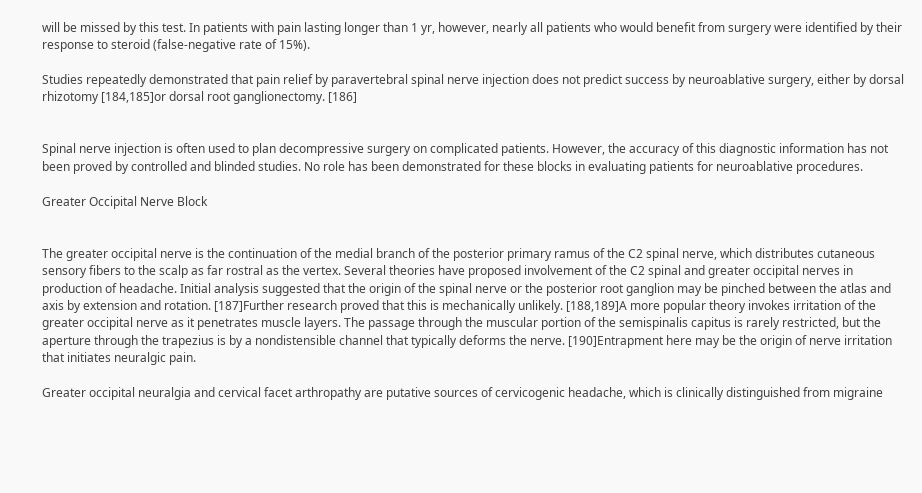will be missed by this test. In patients with pain lasting longer than 1 yr, however, nearly all patients who would benefit from surgery were identified by their response to steroid (false-negative rate of 15%).

Studies repeatedly demonstrated that pain relief by paravertebral spinal nerve injection does not predict success by neuroablative surgery, either by dorsal rhizotomy [184,185]or dorsal root ganglionectomy. [186]


Spinal nerve injection is often used to plan decompressive surgery on complicated patients. However, the accuracy of this diagnostic information has not been proved by controlled and blinded studies. No role has been demonstrated for these blocks in evaluating patients for neuroablative procedures.

Greater Occipital Nerve Block


The greater occipital nerve is the continuation of the medial branch of the posterior primary ramus of the C2 spinal nerve, which distributes cutaneous sensory fibers to the scalp as far rostral as the vertex. Several theories have proposed involvement of the C2 spinal and greater occipital nerves in production of headache. Initial analysis suggested that the origin of the spinal nerve or the posterior root ganglion may be pinched between the atlas and axis by extension and rotation. [187]Further research proved that this is mechanically unlikely. [188,189]A more popular theory invokes irritation of the greater occipital nerve as it penetrates muscle layers. The passage through the muscular portion of the semispinalis capitus is rarely restricted, but the aperture through the trapezius is by a nondistensible channel that typically deforms the nerve. [190]Entrapment here may be the origin of nerve irritation that initiates neuralgic pain.

Greater occipital neuralgia and cervical facet arthropathy are putative sources of cervicogenic headache, which is clinically distinguished from migraine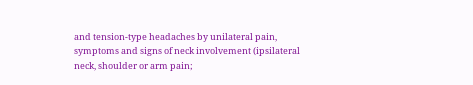and tension-type headaches by unilateral pain, symptoms and signs of neck involvement (ipsilateral neck, shoulder or arm pain;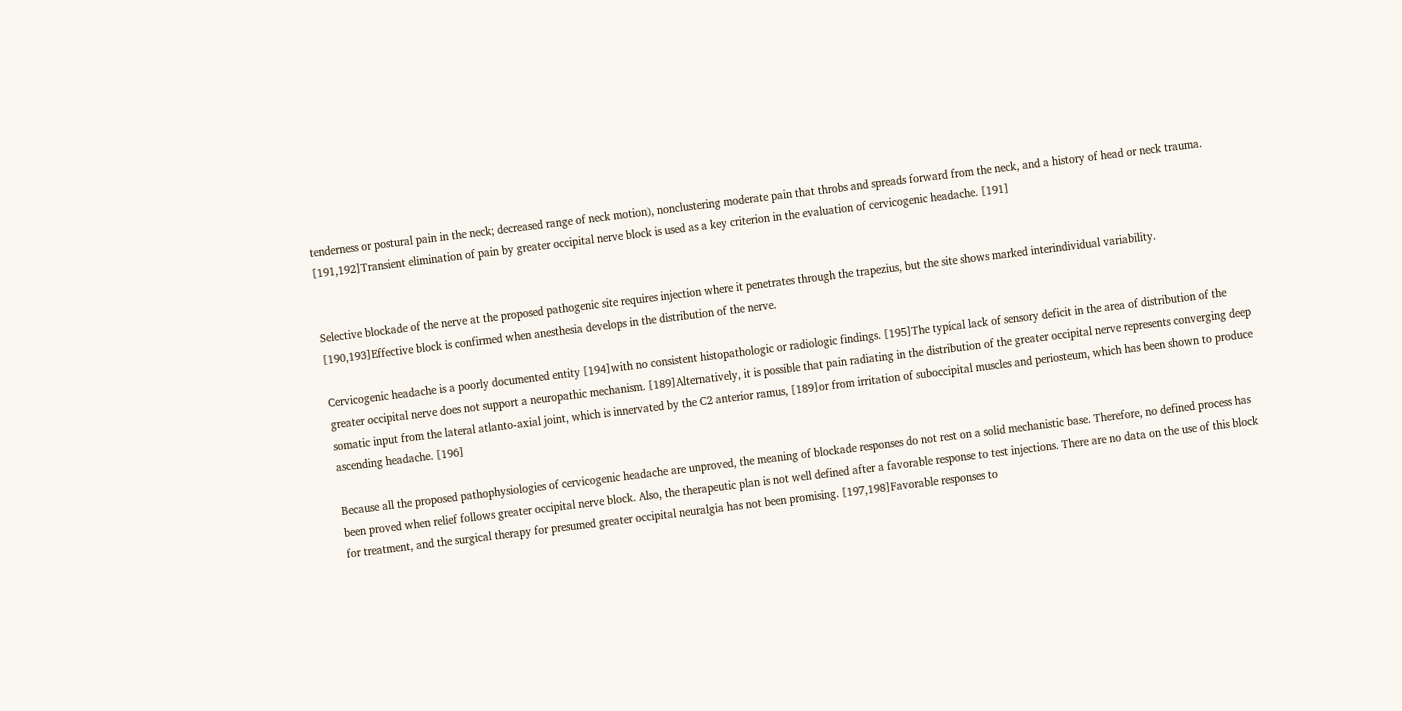tenderness or postural pain in the neck; decreased range of neck motion), nonclustering moderate pain that throbs and spreads forward from the neck, and a history of head or neck trauma. [191,192]Transient elimination of pain by greater occipital nerve block is used as a key criterion in the evaluation of cervicogenic headache. [191]


Selective blockade of the nerve at the proposed pathogenic site requires injection where it penetrates through the trapezius, but the site shows marked interindividual variability. [190,193]Effective block is confirmed when anesthesia develops in the distribution of the nerve.

Cervicogenic headache is a poorly documented entity [194]with no consistent histopathologic or radiologic findings. [195]The typical lack of sensory deficit in the area of distribution of the greater occipital nerve does not support a neuropathic mechanism. [189]Alternatively, it is possible that pain radiating in the distribution of the greater occipital nerve represents converging deep somatic input from the lateral atlanto-axial joint, which is innervated by the C2 anterior ramus, [189]or from irritation of suboccipital muscles and periosteum, which has been shown to produce ascending headache. [196]

Because all the proposed pathophysiologies of cervicogenic headache are unproved, the meaning of blockade responses do not rest on a solid mechanistic base. Therefore, no defined process has been proved when relief follows greater occipital nerve block. Also, the therapeutic plan is not well defined after a favorable response to test injections. There are no data on the use of this block for treatment, and the surgical therapy for presumed greater occipital neuralgia has not been promising. [197,198]Favorable responses to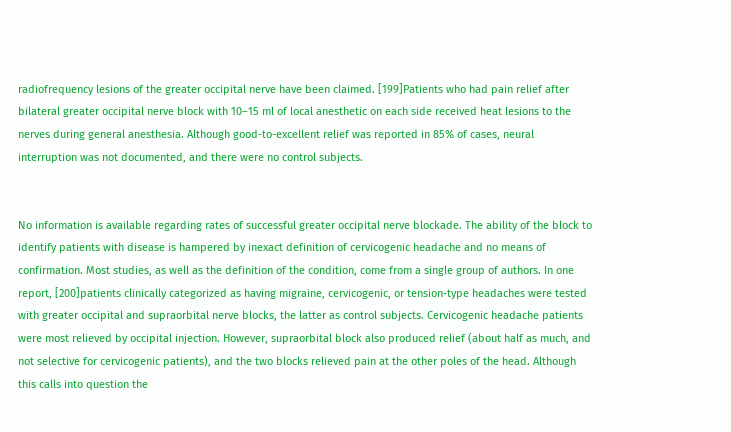radiofrequency lesions of the greater occipital nerve have been claimed. [199]Patients who had pain relief after bilateral greater occipital nerve block with 10–15 ml of local anesthetic on each side received heat lesions to the nerves during general anesthesia. Although good-to-excellent relief was reported in 85% of cases, neural interruption was not documented, and there were no control subjects.


No information is available regarding rates of successful greater occipital nerve blockade. The ability of the block to identify patients with disease is hampered by inexact definition of cervicogenic headache and no means of confirmation. Most studies, as well as the definition of the condition, come from a single group of authors. In one report, [200]patients clinically categorized as having migraine, cervicogenic, or tension-type headaches were tested with greater occipital and supraorbital nerve blocks, the latter as control subjects. Cervicogenic headache patients were most relieved by occipital injection. However, supraorbital block also produced relief (about half as much, and not selective for cervicogenic patients), and the two blocks relieved pain at the other poles of the head. Although this calls into question the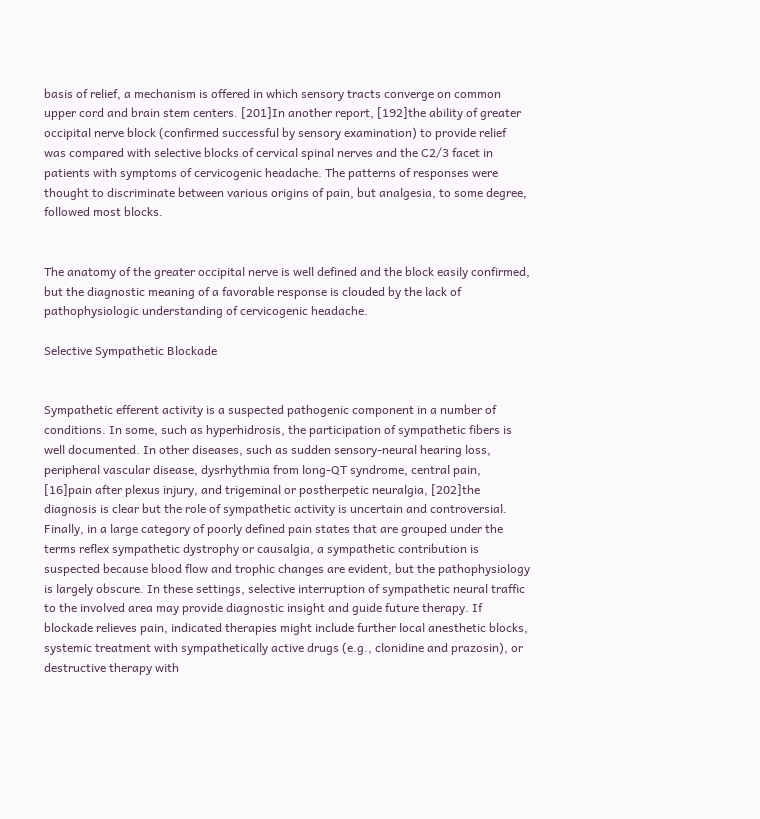basis of relief, a mechanism is offered in which sensory tracts converge on common upper cord and brain stem centers. [201]In another report, [192]the ability of greater occipital nerve block (confirmed successful by sensory examination) to provide relief was compared with selective blocks of cervical spinal nerves and the C2/3 facet in patients with symptoms of cervicogenic headache. The patterns of responses were thought to discriminate between various origins of pain, but analgesia, to some degree, followed most blocks.


The anatomy of the greater occipital nerve is well defined and the block easily confirmed, but the diagnostic meaning of a favorable response is clouded by the lack of pathophysiologic understanding of cervicogenic headache.

Selective Sympathetic Blockade


Sympathetic efferent activity is a suspected pathogenic component in a number of conditions. In some, such as hyperhidrosis, the participation of sympathetic fibers is well documented. In other diseases, such as sudden sensory-neural hearing loss, peripheral vascular disease, dysrhythmia from long-QT syndrome, central pain, [16]pain after plexus injury, and trigeminal or postherpetic neuralgia, [202]the diagnosis is clear but the role of sympathetic activity is uncertain and controversial. Finally, in a large category of poorly defined pain states that are grouped under the terms reflex sympathetic dystrophy or causalgia, a sympathetic contribution is suspected because blood flow and trophic changes are evident, but the pathophysiology is largely obscure. In these settings, selective interruption of sympathetic neural traffic to the involved area may provide diagnostic insight and guide future therapy. If blockade relieves pain, indicated therapies might include further local anesthetic blocks, systemic treatment with sympathetically active drugs (e.g., clonidine and prazosin), or destructive therapy with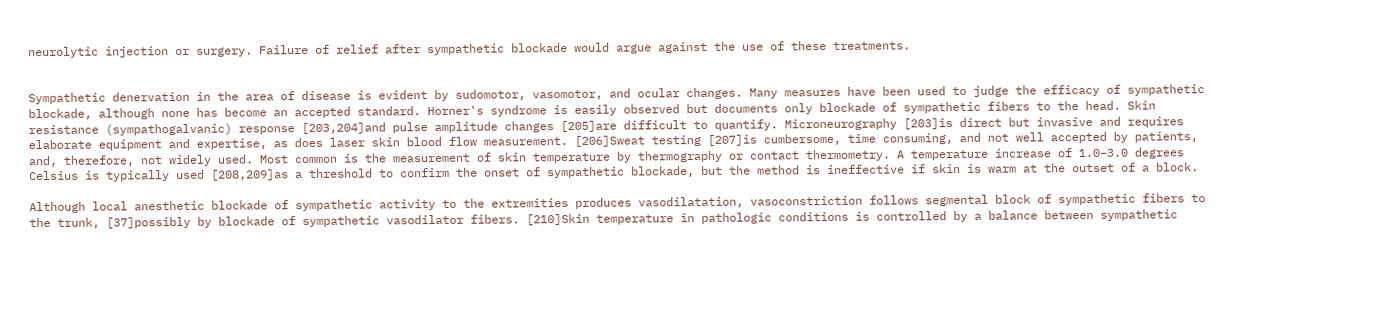neurolytic injection or surgery. Failure of relief after sympathetic blockade would argue against the use of these treatments.


Sympathetic denervation in the area of disease is evident by sudomotor, vasomotor, and ocular changes. Many measures have been used to judge the efficacy of sympathetic blockade, although none has become an accepted standard. Horner's syndrome is easily observed but documents only blockade of sympathetic fibers to the head. Skin resistance (sympathogalvanic) response [203,204]and pulse amplitude changes [205]are difficult to quantify. Microneurography [203]is direct but invasive and requires elaborate equipment and expertise, as does laser skin blood flow measurement. [206]Sweat testing [207]is cumbersome, time consuming, and not well accepted by patients, and, therefore, not widely used. Most common is the measurement of skin temperature by thermography or contact thermometry. A temperature increase of 1.0–3.0 degrees Celsius is typically used [208,209]as a threshold to confirm the onset of sympathetic blockade, but the method is ineffective if skin is warm at the outset of a block.

Although local anesthetic blockade of sympathetic activity to the extremities produces vasodilatation, vasoconstriction follows segmental block of sympathetic fibers to the trunk, [37]possibly by blockade of sympathetic vasodilator fibers. [210]Skin temperature in pathologic conditions is controlled by a balance between sympathetic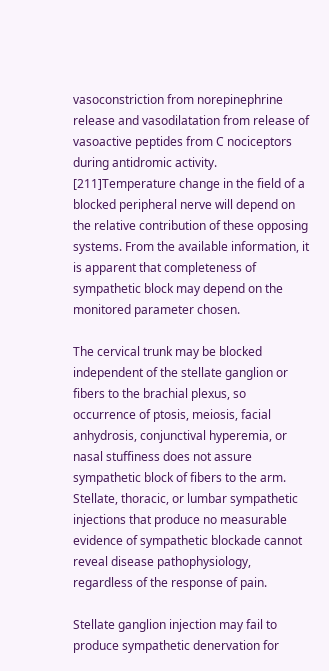vasoconstriction from norepinephrine release and vasodilatation from release of vasoactive peptides from C nociceptors during antidromic activity. [211]Temperature change in the field of a blocked peripheral nerve will depend on the relative contribution of these opposing systems. From the available information, it is apparent that completeness of sympathetic block may depend on the monitored parameter chosen.

The cervical trunk may be blocked independent of the stellate ganglion or fibers to the brachial plexus, so occurrence of ptosis, meiosis, facial anhydrosis, conjunctival hyperemia, or nasal stuffiness does not assure sympathetic block of fibers to the arm. Stellate, thoracic, or lumbar sympathetic injections that produce no measurable evidence of sympathetic blockade cannot reveal disease pathophysiology, regardless of the response of pain.

Stellate ganglion injection may fail to produce sympathetic denervation for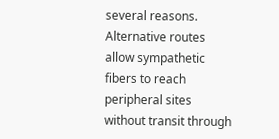several reasons. Alternative routes allow sympathetic fibers to reach peripheral sites without transit through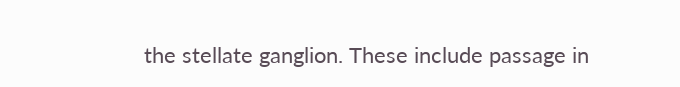the stellate ganglion. These include passage in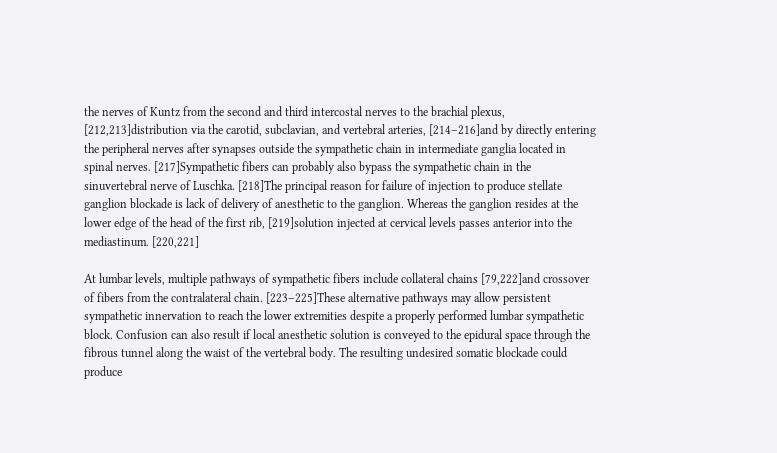the nerves of Kuntz from the second and third intercostal nerves to the brachial plexus, [212,213]distribution via the carotid, subclavian, and vertebral arteries, [214–216]and by directly entering the peripheral nerves after synapses outside the sympathetic chain in intermediate ganglia located in spinal nerves. [217]Sympathetic fibers can probably also bypass the sympathetic chain in the sinuvertebral nerve of Luschka. [218]The principal reason for failure of injection to produce stellate ganglion blockade is lack of delivery of anesthetic to the ganglion. Whereas the ganglion resides at the lower edge of the head of the first rib, [219]solution injected at cervical levels passes anterior into the mediastinum. [220,221]

At lumbar levels, multiple pathways of sympathetic fibers include collateral chains [79,222]and crossover of fibers from the contralateral chain. [223–225]These alternative pathways may allow persistent sympathetic innervation to reach the lower extremities despite a properly performed lumbar sympathetic block. Confusion can also result if local anesthetic solution is conveyed to the epidural space through the fibrous tunnel along the waist of the vertebral body. The resulting undesired somatic blockade could produce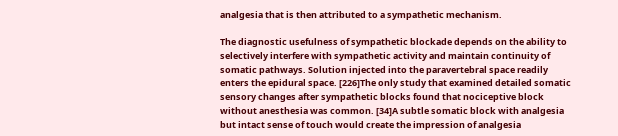analgesia that is then attributed to a sympathetic mechanism.

The diagnostic usefulness of sympathetic blockade depends on the ability to selectively interfere with sympathetic activity and maintain continuity of somatic pathways. Solution injected into the paravertebral space readily enters the epidural space. [226]The only study that examined detailed somatic sensory changes after sympathetic blocks found that nociceptive block without anesthesia was common. [34]A subtle somatic block with analgesia but intact sense of touch would create the impression of analgesia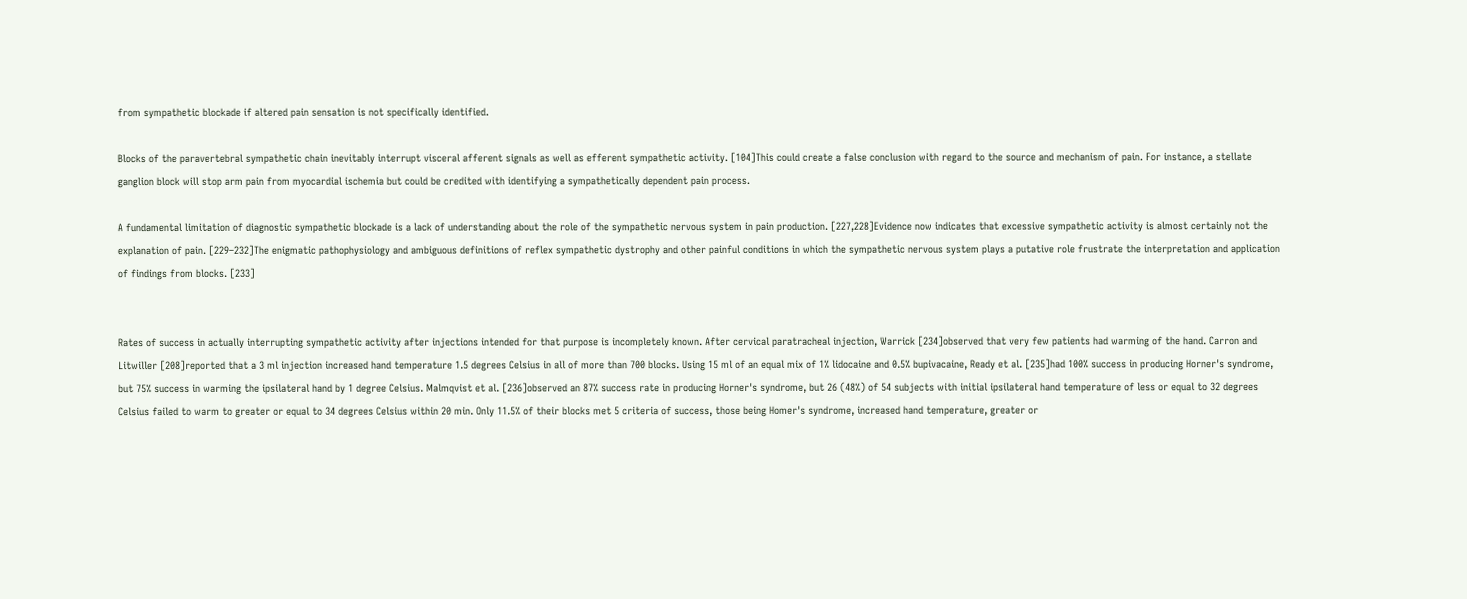from sympathetic blockade if altered pain sensation is not specifically identified.

Blocks of the paravertebral sympathetic chain inevitably interrupt visceral afferent signals as well as efferent sympathetic activity. [104]This could create a false conclusion with regard to the source and mechanism of pain. For instance, a stellate ganglion block will stop arm pain from myocardial ischemia but could be credited with identifying a sympathetically dependent pain process.

A fundamental limitation of diagnostic sympathetic blockade is a lack of understanding about the role of the sympathetic nervous system in pain production. [227,228]Evidence now indicates that excessive sympathetic activity is almost certainly not the explanation of pain. [229–232]The enigmatic pathophysiology and ambiguous definitions of reflex sympathetic dystrophy and other painful conditions in which the sympathetic nervous system plays a putative role frustrate the interpretation and application of findings from blocks. [233]


Rates of success in actually interrupting sympathetic activity after injections intended for that purpose is incompletely known. After cervical paratracheal injection, Warrick [234]observed that very few patients had warming of the hand. Carron and Litwiller [208]reported that a 3 ml injection increased hand temperature 1.5 degrees Celsius in all of more than 700 blocks. Using 15 ml of an equal mix of 1% lidocaine and 0.5% bupivacaine, Ready et al. [235]had 100% success in producing Horner's syndrome, but 75% success in warming the ipsilateral hand by 1 degree Celsius. Malmqvist et al. [236]observed an 87% success rate in producing Horner's syndrome, but 26 (48%) of 54 subjects with initial ipsilateral hand temperature of less or equal to 32 degrees Celsius failed to warm to greater or equal to 34 degrees Celsius within 20 min. Only 11.5% of their blocks met 5 criteria of success, those being Homer's syndrome, increased hand temperature, greater or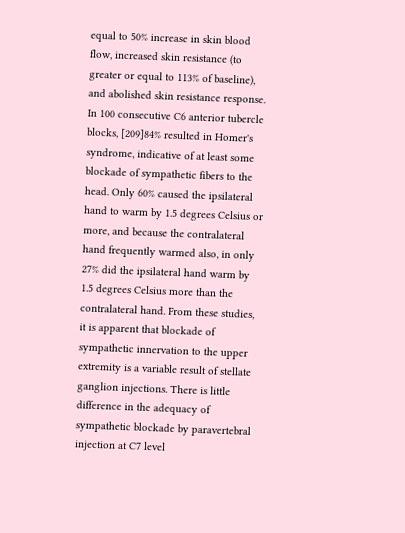equal to 50% increase in skin blood flow, increased skin resistance (to greater or equal to 113% of baseline), and abolished skin resistance response. In 100 consecutive C6 anterior tubercle blocks, [209]84% resulted in Homer's syndrome, indicative of at least some blockade of sympathetic fibers to the head. Only 60% caused the ipsilateral hand to warm by 1.5 degrees Celsius or more, and because the contralateral hand frequently warmed also, in only 27% did the ipsilateral hand warm by 1.5 degrees Celsius more than the contralateral hand. From these studies, it is apparent that blockade of sympathetic innervation to the upper extremity is a variable result of stellate ganglion injections. There is little difference in the adequacy of sympathetic blockade by paravertebral injection at C7 level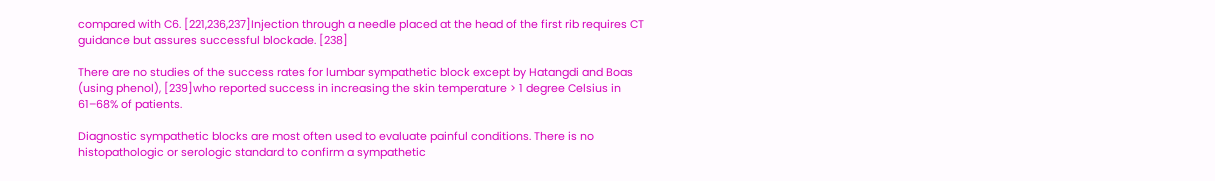compared with C6. [221,236,237]Injection through a needle placed at the head of the first rib requires CT guidance but assures successful blockade. [238]

There are no studies of the success rates for lumbar sympathetic block except by Hatangdi and Boas (using phenol), [239]who reported success in increasing the skin temperature > 1 degree Celsius in 61–68% of patients.

Diagnostic sympathetic blocks are most often used to evaluate painful conditions. There is no histopathologic or serologic standard to confirm a sympathetic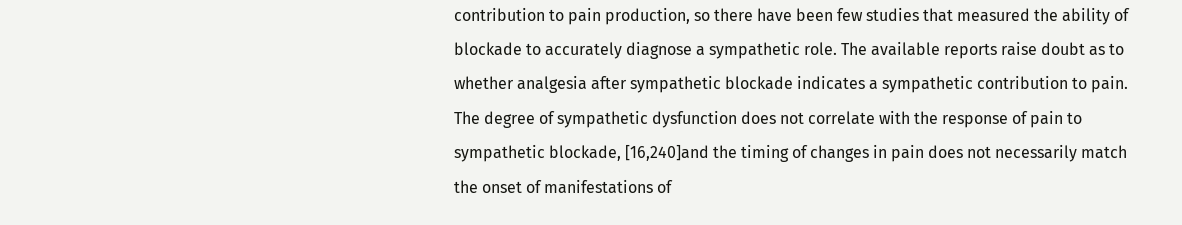contribution to pain production, so there have been few studies that measured the ability of blockade to accurately diagnose a sympathetic role. The available reports raise doubt as to whether analgesia after sympathetic blockade indicates a sympathetic contribution to pain. The degree of sympathetic dysfunction does not correlate with the response of pain to sympathetic blockade, [16,240]and the timing of changes in pain does not necessarily match the onset of manifestations of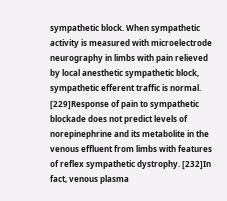sympathetic block. When sympathetic activity is measured with microelectrode neurography in limbs with pain relieved by local anesthetic sympathetic block, sympathetic efferent traffic is normal. [229]Response of pain to sympathetic blockade does not predict levels of norepinephrine and its metabolite in the venous effluent from limbs with features of reflex sympathetic dystrophy. [232]In fact, venous plasma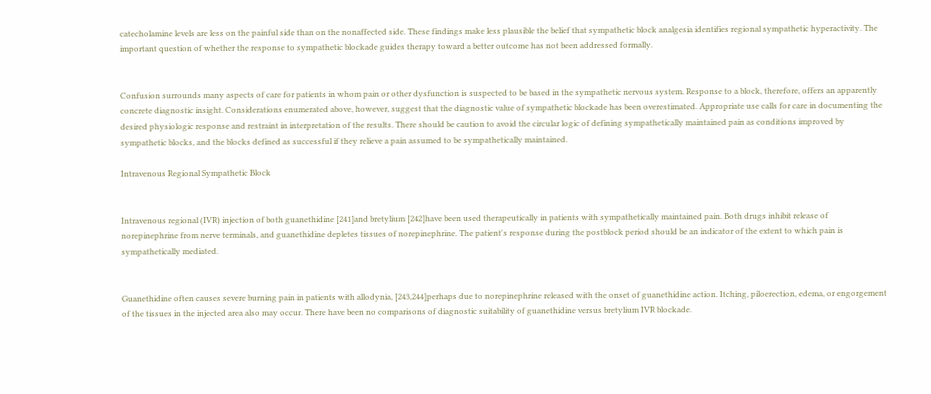catecholamine levels are less on the painful side than on the nonaffected side. These findings make less plausible the belief that sympathetic block analgesia identifies regional sympathetic hyperactivity. The important question of whether the response to sympathetic blockade guides therapy toward a better outcome has not been addressed formally.


Confusion surrounds many aspects of care for patients in whom pain or other dysfunction is suspected to be based in the sympathetic nervous system. Response to a block, therefore, offers an apparently concrete diagnostic insight. Considerations enumerated above, however, suggest that the diagnostic value of sympathetic blockade has been overestimated. Appropriate use calls for care in documenting the desired physiologic response and restraint in interpretation of the results. There should be caution to avoid the circular logic of defining sympathetically maintained pain as conditions improved by sympathetic blocks, and the blocks defined as successful if they relieve a pain assumed to be sympathetically maintained.

Intravenous Regional Sympathetic Block


Intravenous regional (IVR) injection of both guanethidine [241]and bretylium [242]have been used therapeutically in patients with sympathetically maintained pain. Both drugs inhibit release of norepinephrine from nerve terminals, and guanethidine depletes tissues of norepinephrine. The patient's response during the postblock period should be an indicator of the extent to which pain is sympathetically mediated.


Guanethidine often causes severe burning pain in patients with allodynia, [243,244]perhaps due to norepinephrine released with the onset of guanethidine action. Itching, piloerection, edema, or engorgement of the tissues in the injected area also may occur. There have been no comparisons of diagnostic suitability of guanethidine versus bretylium IVR blockade.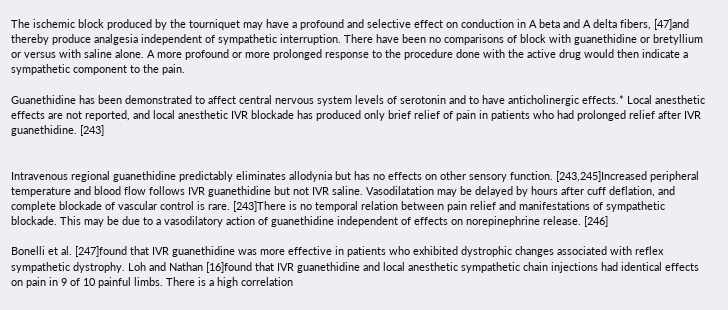The ischemic block produced by the tourniquet may have a profound and selective effect on conduction in A beta and A delta fibers, [47]and thereby produce analgesia independent of sympathetic interruption. There have been no comparisons of block with guanethidine or bretyllium or versus with saline alone. A more profound or more prolonged response to the procedure done with the active drug would then indicate a sympathetic component to the pain.

Guanethidine has been demonstrated to affect central nervous system levels of serotonin and to have anticholinergic effects.* Local anesthetic effects are not reported, and local anesthetic IVR blockade has produced only brief relief of pain in patients who had prolonged relief after IVR guanethidine. [243]


Intravenous regional guanethidine predictably eliminates allodynia but has no effects on other sensory function. [243,245]Increased peripheral temperature and blood flow follows IVR guanethidine but not IVR saline. Vasodilatation may be delayed by hours after cuff deflation, and complete blockade of vascular control is rare. [243]There is no temporal relation between pain relief and manifestations of sympathetic blockade. This may be due to a vasodilatory action of guanethidine independent of effects on norepinephrine release. [246]

Bonelli et al. [247]found that IVR guanethidine was more effective in patients who exhibited dystrophic changes associated with reflex sympathetic dystrophy. Loh and Nathan [16]found that IVR guanethidine and local anesthetic sympathetic chain injections had identical effects on pain in 9 of 10 painful limbs. There is a high correlation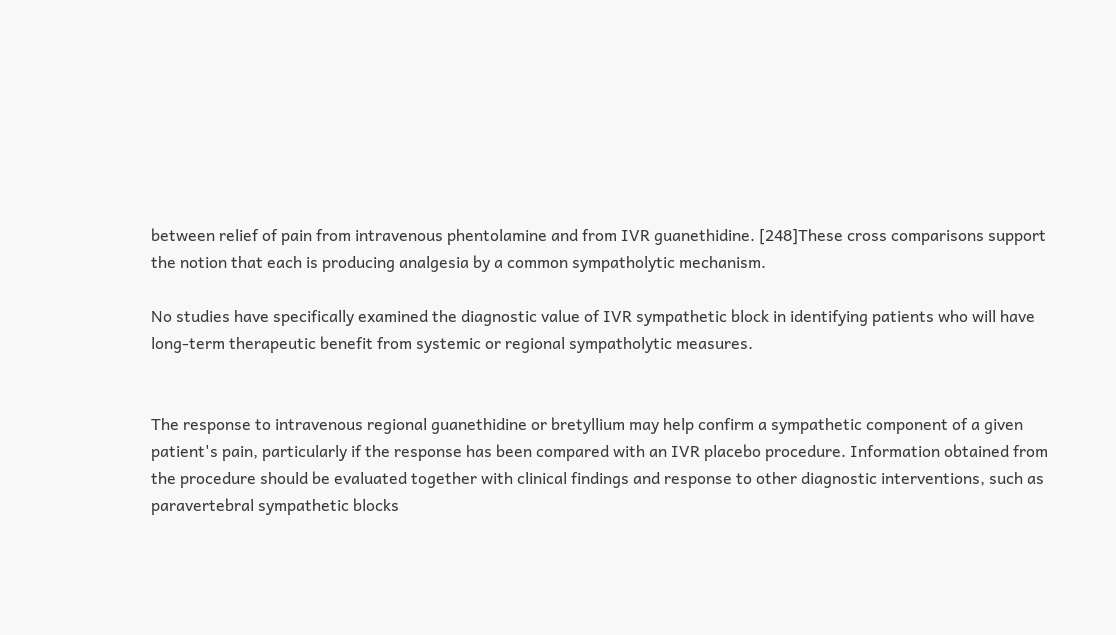between relief of pain from intravenous phentolamine and from IVR guanethidine. [248]These cross comparisons support the notion that each is producing analgesia by a common sympatholytic mechanism.

No studies have specifically examined the diagnostic value of IVR sympathetic block in identifying patients who will have long-term therapeutic benefit from systemic or regional sympatholytic measures.


The response to intravenous regional guanethidine or bretyllium may help confirm a sympathetic component of a given patient's pain, particularly if the response has been compared with an IVR placebo procedure. Information obtained from the procedure should be evaluated together with clinical findings and response to other diagnostic interventions, such as paravertebral sympathetic blocks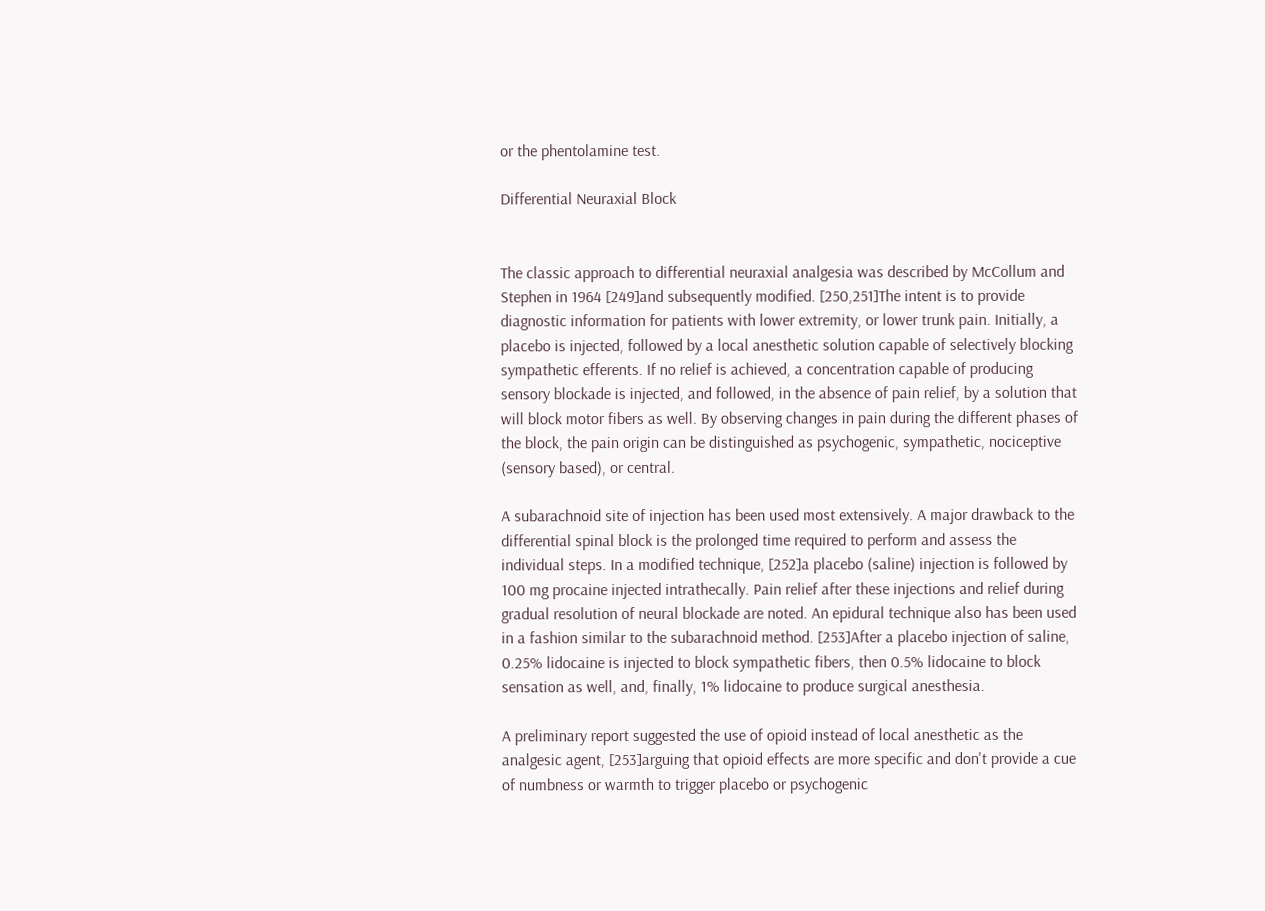or the phentolamine test.

Differential Neuraxial Block


The classic approach to differential neuraxial analgesia was described by McCollum and Stephen in 1964 [249]and subsequently modified. [250,251]The intent is to provide diagnostic information for patients with lower extremity, or lower trunk pain. Initially, a placebo is injected, followed by a local anesthetic solution capable of selectively blocking sympathetic efferents. If no relief is achieved, a concentration capable of producing sensory blockade is injected, and followed, in the absence of pain relief, by a solution that will block motor fibers as well. By observing changes in pain during the different phases of the block, the pain origin can be distinguished as psychogenic, sympathetic, nociceptive (sensory based), or central.

A subarachnoid site of injection has been used most extensively. A major drawback to the differential spinal block is the prolonged time required to perform and assess the individual steps. In a modified technique, [252]a placebo (saline) injection is followed by 100 mg procaine injected intrathecally. Pain relief after these injections and relief during gradual resolution of neural blockade are noted. An epidural technique also has been used in a fashion similar to the subarachnoid method. [253]After a placebo injection of saline, 0.25% lidocaine is injected to block sympathetic fibers, then 0.5% lidocaine to block sensation as well, and, finally, 1% lidocaine to produce surgical anesthesia.

A preliminary report suggested the use of opioid instead of local anesthetic as the analgesic agent, [253]arguing that opioid effects are more specific and don't provide a cue of numbness or warmth to trigger placebo or psychogenic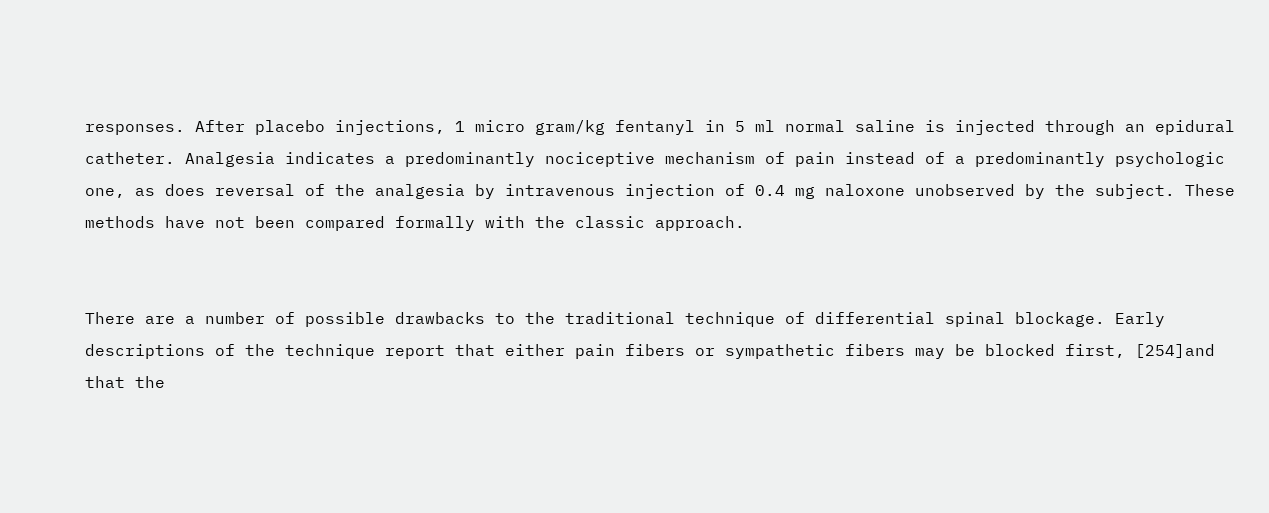responses. After placebo injections, 1 micro gram/kg fentanyl in 5 ml normal saline is injected through an epidural catheter. Analgesia indicates a predominantly nociceptive mechanism of pain instead of a predominantly psychologic one, as does reversal of the analgesia by intravenous injection of 0.4 mg naloxone unobserved by the subject. These methods have not been compared formally with the classic approach.


There are a number of possible drawbacks to the traditional technique of differential spinal blockage. Early descriptions of the technique report that either pain fibers or sympathetic fibers may be blocked first, [254]and that the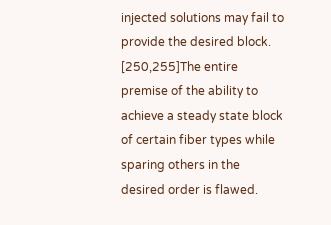injected solutions may fail to provide the desired block. [250,255]The entire premise of the ability to achieve a steady state block of certain fiber types while sparing others in the desired order is flawed.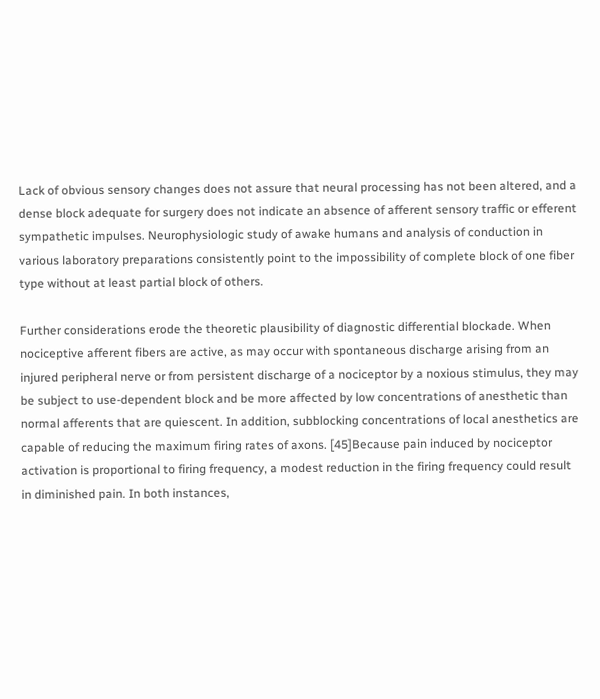Lack of obvious sensory changes does not assure that neural processing has not been altered, and a dense block adequate for surgery does not indicate an absence of afferent sensory traffic or efferent sympathetic impulses. Neurophysiologic study of awake humans and analysis of conduction in various laboratory preparations consistently point to the impossibility of complete block of one fiber type without at least partial block of others.

Further considerations erode the theoretic plausibility of diagnostic differential blockade. When nociceptive afferent fibers are active, as may occur with spontaneous discharge arising from an injured peripheral nerve or from persistent discharge of a nociceptor by a noxious stimulus, they may be subject to use-dependent block and be more affected by low concentrations of anesthetic than normal afferents that are quiescent. In addition, subblocking concentrations of local anesthetics are capable of reducing the maximum firing rates of axons. [45]Because pain induced by nociceptor activation is proportional to firing frequency, a modest reduction in the firing frequency could result in diminished pain. In both instances,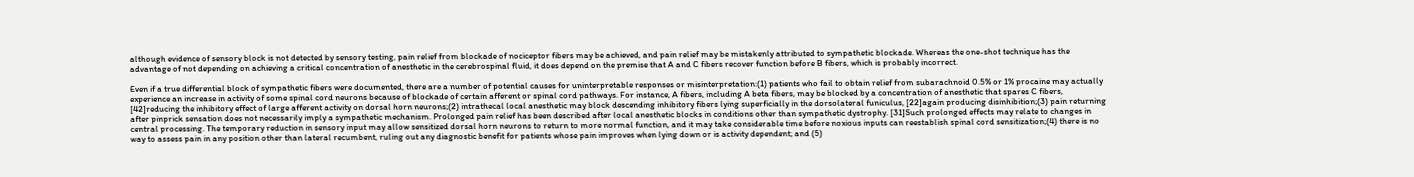although evidence of sensory block is not detected by sensory testing, pain relief from blockade of nociceptor fibers may be achieved, and pain relief may be mistakenly attributed to sympathetic blockade. Whereas the one-shot technique has the advantage of not depending on achieving a critical concentration of anesthetic in the cerebrospinal fluid, it does depend on the premise that A and C fibers recover function before B fibers, which is probably incorrect.

Even if a true differential block of sympathetic fibers were documented, there are a number of potential causes for uninterpretable responses or misinterpretation:(1) patients who fail to obtain relief from subarachnoid 0.5% or 1% procaine may actually experience an increase in activity of some spinal cord neurons because of blockade of certain afferent or spinal cord pathways. For instance, A fibers, including A beta fibers, may be blocked by a concentration of anesthetic that spares C fibers, [42]reducing the inhibitory effect of large afferent activity on dorsal horn neurons;(2) intrathecal local anesthetic may block descending inhibitory fibers lying superficially in the dorsolateral funiculus, [22]again producing disinhibition;(3) pain returning after pinprick sensation does not necessarily imply a sympathetic mechanism. Prolonged pain relief has been described after local anesthetic blocks in conditions other than sympathetic dystrophy. [31]Such prolonged effects may relate to changes in central processing. The temporary reduction in sensory input may allow sensitized dorsal horn neurons to return to more normal function, and it may take considerable time before noxious inputs can reestablish spinal cord sensitization;(4) there is no way to assess pain in any position other than lateral recumbent, ruling out any diagnostic benefit for patients whose pain improves when lying down or is activity dependent; and (5)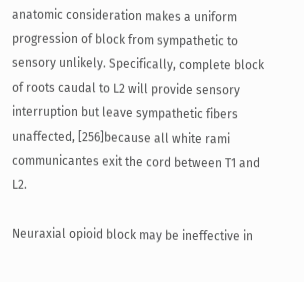anatomic consideration makes a uniform progression of block from sympathetic to sensory unlikely. Specifically, complete block of roots caudal to L2 will provide sensory interruption but leave sympathetic fibers unaffected, [256]because all white rami communicantes exit the cord between T1 and L2.

Neuraxial opioid block may be ineffective in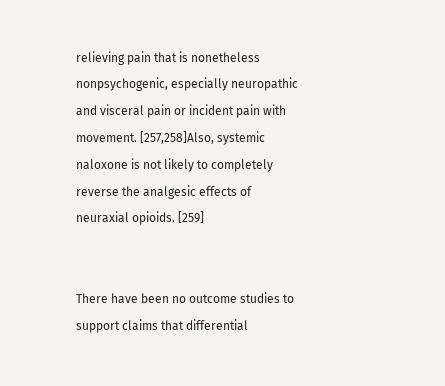relieving pain that is nonetheless nonpsychogenic, especially neuropathic and visceral pain or incident pain with movement. [257,258]Also, systemic naloxone is not likely to completely reverse the analgesic effects of neuraxial opioids. [259]


There have been no outcome studies to support claims that differential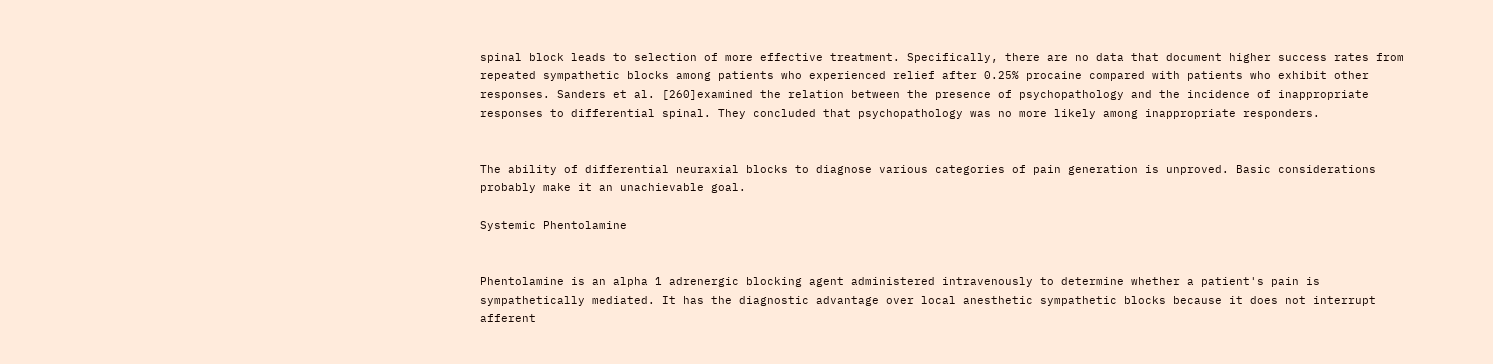spinal block leads to selection of more effective treatment. Specifically, there are no data that document higher success rates from repeated sympathetic blocks among patients who experienced relief after 0.25% procaine compared with patients who exhibit other responses. Sanders et al. [260]examined the relation between the presence of psychopathology and the incidence of inappropriate responses to differential spinal. They concluded that psychopathology was no more likely among inappropriate responders.


The ability of differential neuraxial blocks to diagnose various categories of pain generation is unproved. Basic considerations probably make it an unachievable goal.

Systemic Phentolamine


Phentolamine is an alpha 1 adrenergic blocking agent administered intravenously to determine whether a patient's pain is sympathetically mediated. It has the diagnostic advantage over local anesthetic sympathetic blocks because it does not interrupt afferent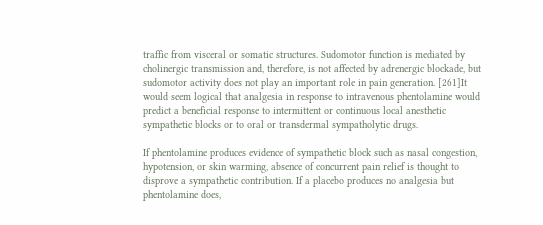traffic from visceral or somatic structures. Sudomotor function is mediated by cholinergic transmission and, therefore, is not affected by adrenergic blockade, but sudomotor activity does not play an important role in pain generation. [261]It would seem logical that analgesia in response to intravenous phentolamine would predict a beneficial response to intermittent or continuous local anesthetic sympathetic blocks or to oral or transdermal sympatholytic drugs.

If phentolamine produces evidence of sympathetic block such as nasal congestion, hypotension, or skin warming, absence of concurrent pain relief is thought to disprove a sympathetic contribution. If a placebo produces no analgesia but phentolamine does,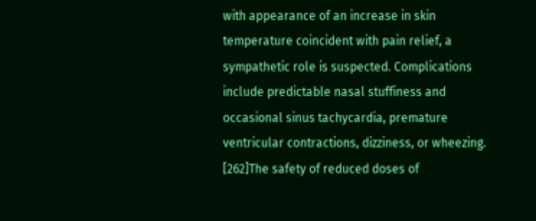with appearance of an increase in skin temperature coincident with pain relief, a sympathetic role is suspected. Complications include predictable nasal stuffiness and occasional sinus tachycardia, premature ventricular contractions, dizziness, or wheezing. [262]The safety of reduced doses of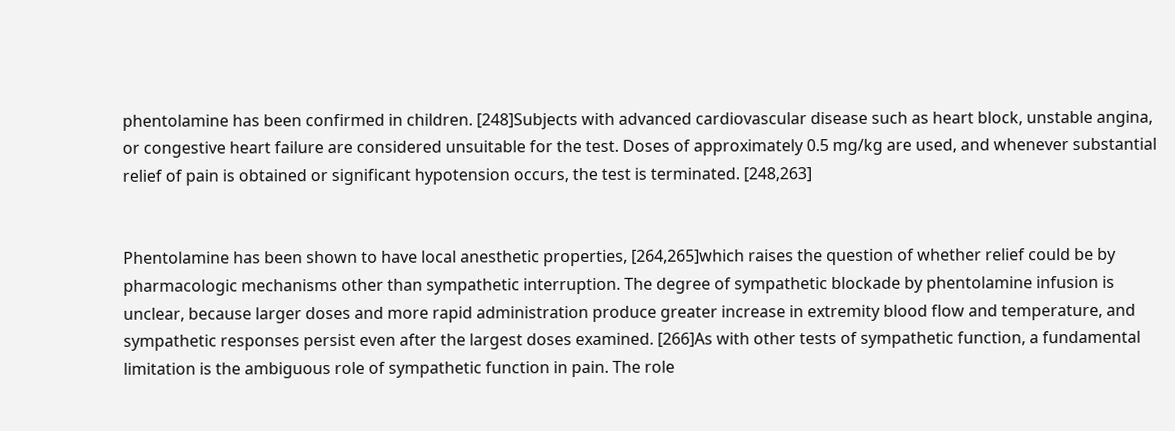phentolamine has been confirmed in children. [248]Subjects with advanced cardiovascular disease such as heart block, unstable angina, or congestive heart failure are considered unsuitable for the test. Doses of approximately 0.5 mg/kg are used, and whenever substantial relief of pain is obtained or significant hypotension occurs, the test is terminated. [248,263]


Phentolamine has been shown to have local anesthetic properties, [264,265]which raises the question of whether relief could be by pharmacologic mechanisms other than sympathetic interruption. The degree of sympathetic blockade by phentolamine infusion is unclear, because larger doses and more rapid administration produce greater increase in extremity blood flow and temperature, and sympathetic responses persist even after the largest doses examined. [266]As with other tests of sympathetic function, a fundamental limitation is the ambiguous role of sympathetic function in pain. The role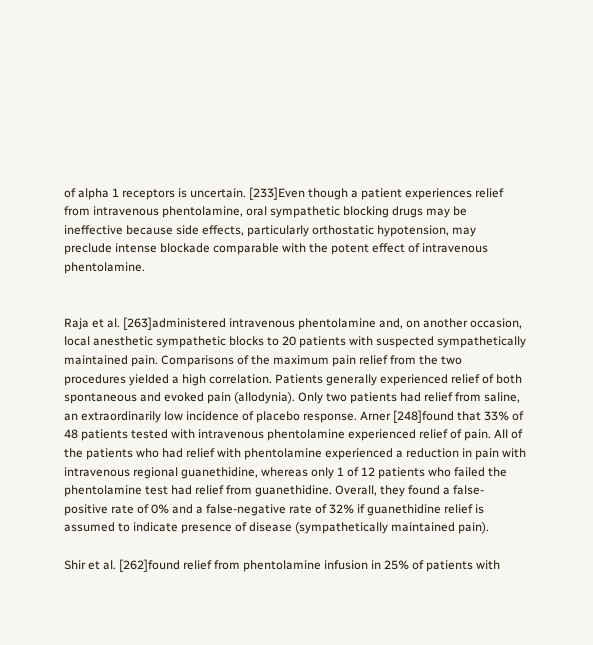of alpha 1 receptors is uncertain. [233]Even though a patient experiences relief from intravenous phentolamine, oral sympathetic blocking drugs may be ineffective because side effects, particularly orthostatic hypotension, may preclude intense blockade comparable with the potent effect of intravenous phentolamine.


Raja et al. [263]administered intravenous phentolamine and, on another occasion, local anesthetic sympathetic blocks to 20 patients with suspected sympathetically maintained pain. Comparisons of the maximum pain relief from the two procedures yielded a high correlation. Patients generally experienced relief of both spontaneous and evoked pain (allodynia). Only two patients had relief from saline, an extraordinarily low incidence of placebo response. Arner [248]found that 33% of 48 patients tested with intravenous phentolamine experienced relief of pain. All of the patients who had relief with phentolamine experienced a reduction in pain with intravenous regional guanethidine, whereas only 1 of 12 patients who failed the phentolamine test had relief from guanethidine. Overall, they found a false-positive rate of 0% and a false-negative rate of 32% if guanethidine relief is assumed to indicate presence of disease (sympathetically maintained pain).

Shir et al. [262]found relief from phentolamine infusion in 25% of patients with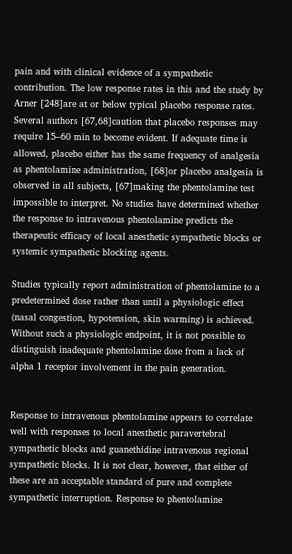pain and with clinical evidence of a sympathetic contribution. The low response rates in this and the study by Arner [248]are at or below typical placebo response rates. Several authors [67,68]caution that placebo responses may require 15–60 min to become evident. If adequate time is allowed, placebo either has the same frequency of analgesia as phentolamine administration, [68]or placebo analgesia is observed in all subjects, [67]making the phentolamine test impossible to interpret. No studies have determined whether the response to intravenous phentolamine predicts the therapeutic efficacy of local anesthetic sympathetic blocks or systemic sympathetic blocking agents.

Studies typically report administration of phentolamine to a predetermined dose rather than until a physiologic effect (nasal congestion, hypotension, skin warming) is achieved. Without such a physiologic endpoint, it is not possible to distinguish inadequate phentolamine dose from a lack of alpha 1 receptor involvement in the pain generation.


Response to intravenous phentolamine appears to correlate well with responses to local anesthetic paravertebral sympathetic blocks and guanethidine intravenous regional sympathetic blocks. It is not clear, however, that either of these are an acceptable standard of pure and complete sympathetic interruption. Response to phentolamine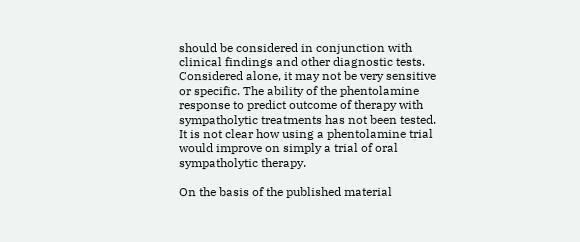should be considered in conjunction with clinical findings and other diagnostic tests. Considered alone, it may not be very sensitive or specific. The ability of the phentolamine response to predict outcome of therapy with sympatholytic treatments has not been tested. It is not clear how using a phentolamine trial would improve on simply a trial of oral sympatholytic therapy.

On the basis of the published material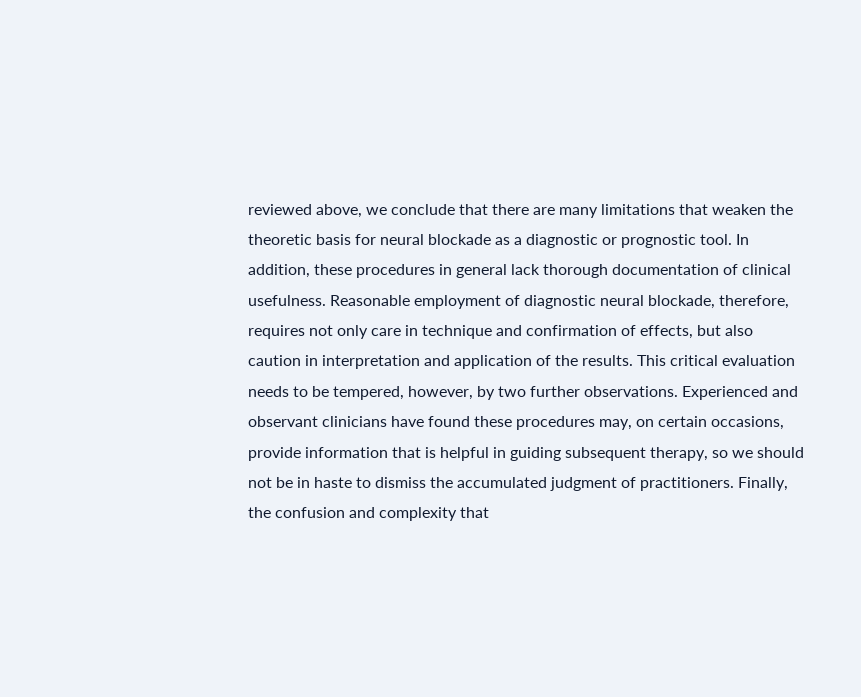reviewed above, we conclude that there are many limitations that weaken the theoretic basis for neural blockade as a diagnostic or prognostic tool. In addition, these procedures in general lack thorough documentation of clinical usefulness. Reasonable employment of diagnostic neural blockade, therefore, requires not only care in technique and confirmation of effects, but also caution in interpretation and application of the results. This critical evaluation needs to be tempered, however, by two further observations. Experienced and observant clinicians have found these procedures may, on certain occasions, provide information that is helpful in guiding subsequent therapy, so we should not be in haste to dismiss the accumulated judgment of practitioners. Finally, the confusion and complexity that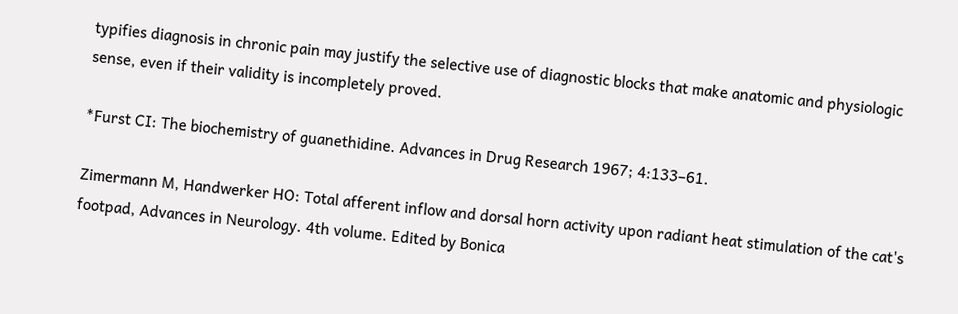typifies diagnosis in chronic pain may justify the selective use of diagnostic blocks that make anatomic and physiologic sense, even if their validity is incompletely proved.

*Furst CI: The biochemistry of guanethidine. Advances in Drug Research 1967; 4:133–61.

Zimermann M, Handwerker HO: Total afferent inflow and dorsal horn activity upon radiant heat stimulation of the cat's footpad, Advances in Neurology. 4th volume. Edited by Bonica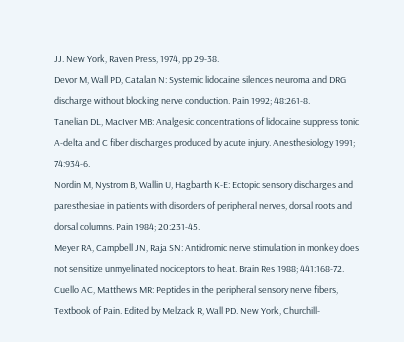JJ. New York, Raven Press, 1974, pp 29-38.
Devor M, Wall PD, Catalan N: Systemic lidocaine silences neuroma and DRG discharge without blocking nerve conduction. Pain 1992; 48:261-8.
Tanelian DL, MacIver MB: Analgesic concentrations of lidocaine suppress tonic A-delta and C fiber discharges produced by acute injury. Anesthesiology 1991; 74:934-6.
Nordin M, Nystrom B, Wallin U, Hagbarth K-E: Ectopic sensory discharges and paresthesiae in patients with disorders of peripheral nerves, dorsal roots and dorsal columns. Pain 1984; 20:231-45.
Meyer RA, Campbell JN, Raja SN: Antidromic nerve stimulation in monkey does not sensitize unmyelinated nociceptors to heat. Brain Res 1988; 441:168-72.
Cuello AC, Matthews MR: Peptides in the peripheral sensory nerve fibers, Textbook of Pain. Edited by Melzack R, Wall PD. New York, Churchill-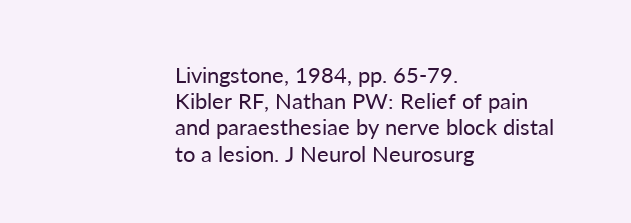Livingstone, 1984, pp. 65-79.
Kibler RF, Nathan PW: Relief of pain and paraesthesiae by nerve block distal to a lesion. J Neurol Neurosurg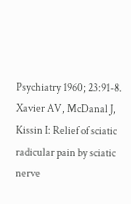Psychiatry 1960; 23:91-8.
Xavier AV, McDanal J, Kissin I: Relief of sciatic radicular pain by sciatic nerve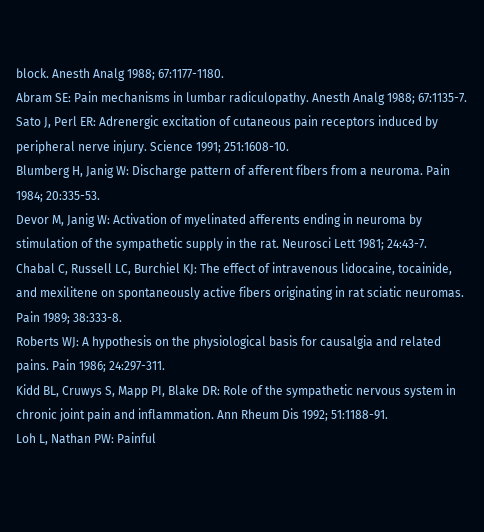block. Anesth Analg 1988; 67:1177-1180.
Abram SE: Pain mechanisms in lumbar radiculopathy. Anesth Analg 1988; 67:1135-7.
Sato J, Perl ER: Adrenergic excitation of cutaneous pain receptors induced by peripheral nerve injury. Science 1991; 251:1608-10.
Blumberg H, Janig W: Discharge pattern of afferent fibers from a neuroma. Pain 1984; 20:335-53.
Devor M, Janig W: Activation of myelinated afferents ending in neuroma by stimulation of the sympathetic supply in the rat. Neurosci Lett 1981; 24:43-7.
Chabal C, Russell LC, Burchiel KJ: The effect of intravenous lidocaine, tocainide, and mexilitene on spontaneously active fibers originating in rat sciatic neuromas. Pain 1989; 38:333-8.
Roberts WJ: A hypothesis on the physiological basis for causalgia and related pains. Pain 1986; 24:297-311.
Kidd BL, Cruwys S, Mapp PI, Blake DR: Role of the sympathetic nervous system in chronic joint pain and inflammation. Ann Rheum Dis 1992; 51:1188-91.
Loh L, Nathan PW: Painful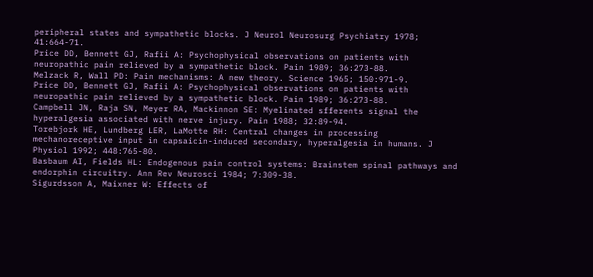peripheral states and sympathetic blocks. J Neurol Neurosurg Psychiatry 1978; 41:664-71.
Price DD, Bennett GJ, Rafii A: Psychophysical observations on patients with neuropathic pain relieved by a sympathetic block. Pain 1989; 36:273-88.
Melzack R, Wall PD: Pain mechanisms: A new theory. Science 1965; 150:971-9.
Price DD, Bennett GJ, Rafii A: Psychophysical observations on patients with neuropathic pain relieved by a sympathetic block. Pain 1989; 36:273-88.
Campbell JN, Raja SN, Meyer RA, Mackinnon SE: Myelinated sfferents signal the hyperalgesia associated with nerve injury. Pain 1988; 32:89-94.
Torebjork HE, Lundberg LER, LaMotte RH: Central changes in processing mechanoreceptive input in capsaicin-induced secondary, hyperalgesia in humans. J Physiol 1992; 448:765-80.
Basbaum AI, Fields HL: Endogenous pain control systems: Brainstem spinal pathways and endorphin circuitry. Ann Rev Neurosci 1984; 7:309-38.
Sigurdsson A, Maixner W: Effects of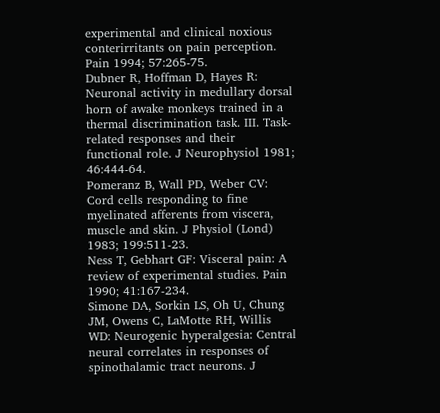experimental and clinical noxious conterirritants on pain perception. Pain 1994; 57:265-75.
Dubner R, Hoffman D, Hayes R: Neuronal activity in medullary dorsal horn of awake monkeys trained in a thermal discrimination task. III. Task-related responses and their functional role. J Neurophysiol 1981; 46:444-64.
Pomeranz B, Wall PD, Weber CV: Cord cells responding to fine myelinated afferents from viscera, muscle and skin. J Physiol (Lond) 1983; 199:511-23.
Ness T, Gebhart GF: Visceral pain: A review of experimental studies. Pain 1990; 41:167-234.
Simone DA, Sorkin LS, Oh U, Chung JM, Owens C, LaMotte RH, Willis WD: Neurogenic hyperalgesia: Central neural correlates in responses of spinothalamic tract neurons. J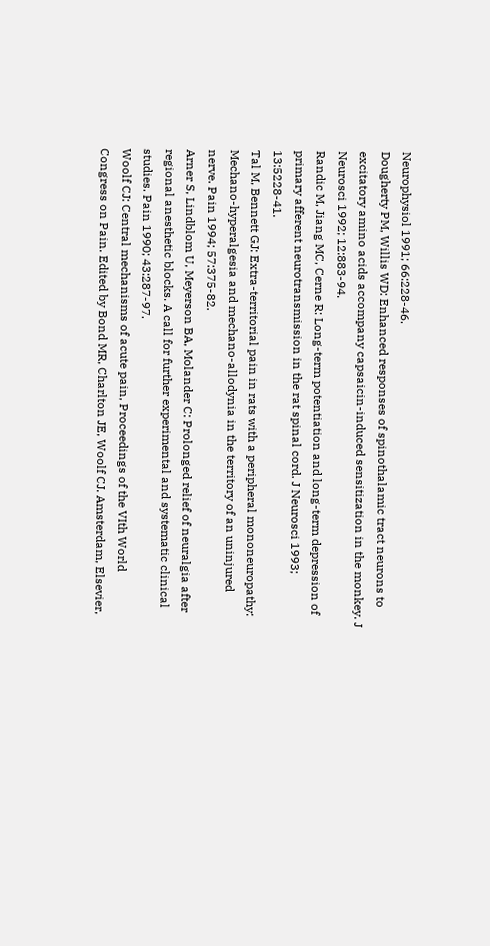Neurophysiol 1991; 66:228-46.
Dougherty PM, Willis WD: Enhanced responses of spinothalamic tract neurons to excitatory amino acids accompany capsaicin-induced sensitization in the monkey. J Neurosci 1992; 12:883-94.
Randic M, Jiang MC, Cerne R: Long-term potentiation and long-term depression of primary afferent neurotransmission in the rat spinal cord. J Neurosci 1993; 13:5228-41.
Tal M, Bennett GJ: Extra-territorial pain in rats with a peripheral mononeuropathy: Mechano-hyperalgesia and mechano-allodynia in the territory of an uninjured nerve. Pain 1994; 57:375-82.
Arner S, Lindblom U, Meyerson BA, Molander C: Prolonged relief of neuralgia after regional anesthetic blocks. A call for further experimental and systematic clinical studies. Pain 1990; 43:287-97.
Woolf CJ: Central mechanisms of acute pain, Proceedings of the VIth World Congress on Pain. Edited by Bond MR, Charlton JE, Woolf CJ. Amsterdam, Elsevier,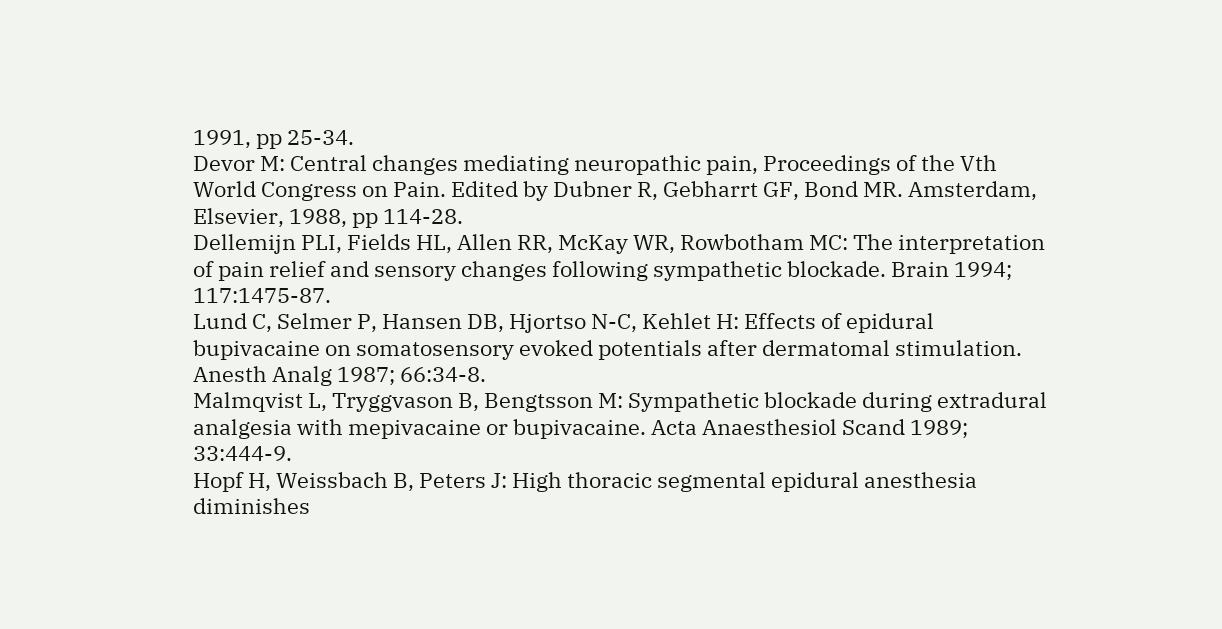1991, pp 25-34.
Devor M: Central changes mediating neuropathic pain, Proceedings of the Vth World Congress on Pain. Edited by Dubner R, Gebharrt GF, Bond MR. Amsterdam, Elsevier, 1988, pp 114-28.
Dellemijn PLI, Fields HL, Allen RR, McKay WR, Rowbotham MC: The interpretation of pain relief and sensory changes following sympathetic blockade. Brain 1994; 117:1475-87.
Lund C, Selmer P, Hansen DB, Hjortso N-C, Kehlet H: Effects of epidural bupivacaine on somatosensory evoked potentials after dermatomal stimulation. Anesth Analg 1987; 66:34-8.
Malmqvist L, Tryggvason B, Bengtsson M: Sympathetic blockade during extradural analgesia with mepivacaine or bupivacaine. Acta Anaesthesiol Scand 1989; 33:444-9.
Hopf H, Weissbach B, Peters J: High thoracic segmental epidural anesthesia diminishes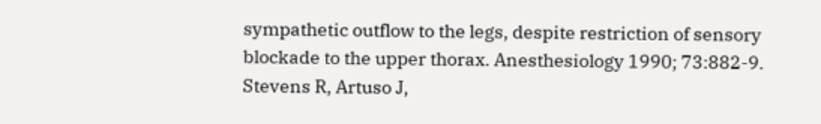sympathetic outflow to the legs, despite restriction of sensory blockade to the upper thorax. Anesthesiology 1990; 73:882-9.
Stevens R, Artuso J,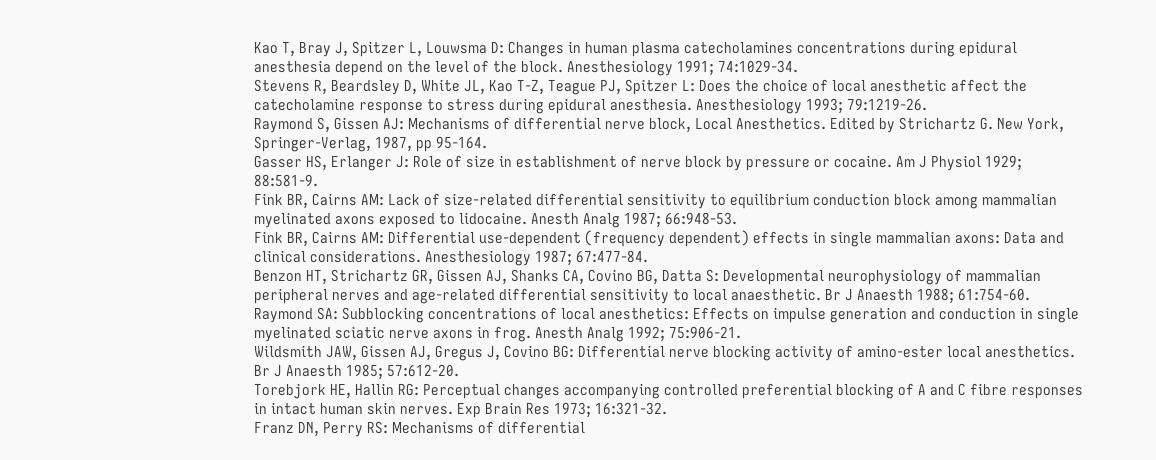Kao T, Bray J, Spitzer L, Louwsma D: Changes in human plasma catecholamines concentrations during epidural anesthesia depend on the level of the block. Anesthesiology 1991; 74:1029-34.
Stevens R, Beardsley D, White JL, Kao T-Z, Teague PJ, Spitzer L: Does the choice of local anesthetic affect the catecholamine response to stress during epidural anesthesia. Anesthesiology 1993; 79:1219-26.
Raymond S, Gissen AJ: Mechanisms of differential nerve block, Local Anesthetics. Edited by Strichartz G. New York, Springer-Verlag, 1987, pp 95-164.
Gasser HS, Erlanger J: Role of size in establishment of nerve block by pressure or cocaine. Am J Physiol 1929; 88:581-9.
Fink BR, Cairns AM: Lack of size-related differential sensitivity to equilibrium conduction block among mammalian myelinated axons exposed to lidocaine. Anesth Analg 1987; 66:948-53.
Fink BR, Cairns AM: Differential use-dependent (frequency dependent) effects in single mammalian axons: Data and clinical considerations. Anesthesiology 1987; 67:477-84.
Benzon HT, Strichartz GR, Gissen AJ, Shanks CA, Covino BG, Datta S: Developmental neurophysiology of mammalian peripheral nerves and age-related differential sensitivity to local anaesthetic. Br J Anaesth 1988; 61:754-60.
Raymond SA: Subblocking concentrations of local anesthetics: Effects on impulse generation and conduction in single myelinated sciatic nerve axons in frog. Anesth Analg 1992; 75:906-21.
Wildsmith JAW, Gissen AJ, Gregus J, Covino BG: Differential nerve blocking activity of amino-ester local anesthetics. Br J Anaesth 1985; 57:612-20.
Torebjork HE, Hallin RG: Perceptual changes accompanying controlled preferential blocking of A and C fibre responses in intact human skin nerves. Exp Brain Res 1973; 16:321-32.
Franz DN, Perry RS: Mechanisms of differential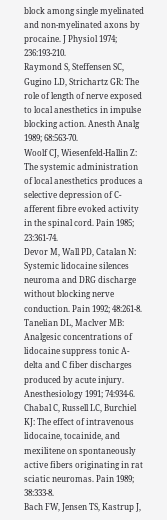block among single myelinated and non-myelinated axons by procaine. J Physiol 1974; 236:193-210.
Raymond S, Steffensen SC, Gugino LD, Strichartz GR: The role of length of nerve exposed to local anesthetics in impulse blocking action. Anesth Analg 1989; 68:563-70.
Woolf CJ, Wiesenfeld-Hallin Z: The systemic administration of local anesthetics produces a selective depression of C-afferent fibre evoked activity in the spinal cord. Pain 1985; 23:361-74.
Devor M, Wall PD, Catalan N: Systemic lidocaine silences neuroma and DRG discharge without blocking nerve conduction. Pain 1992; 48:261-8.
Tanelian DL, Maclver MB: Analgesic concentrations of lidocaine suppress tonic A-delta and C fiber discharges produced by acute injury. Anesthesiology 1991; 74:934-6.
Chabal C, Russell LC, Burchiel KJ: The effect of intravenous lidocaine, tocainide, and mexilitene on spontaneously active fibers originating in rat sciatic neuromas. Pain 1989; 38:333-8.
Bach FW, Jensen TS, Kastrup J,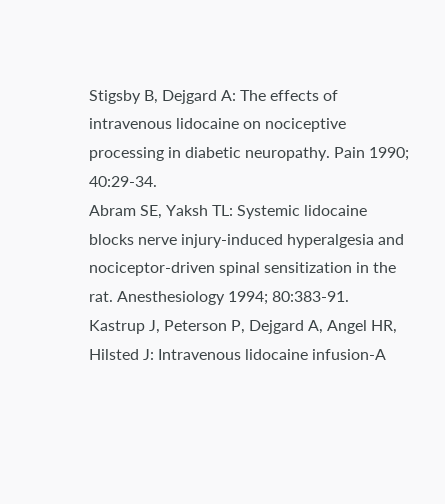Stigsby B, Dejgard A: The effects of intravenous lidocaine on nociceptive processing in diabetic neuropathy. Pain 1990; 40:29-34.
Abram SE, Yaksh TL: Systemic lidocaine blocks nerve injury-induced hyperalgesia and nociceptor-driven spinal sensitization in the rat. Anesthesiology 1994; 80:383-91.
Kastrup J, Peterson P, Dejgard A, Angel HR, Hilsted J: Intravenous lidocaine infusion-A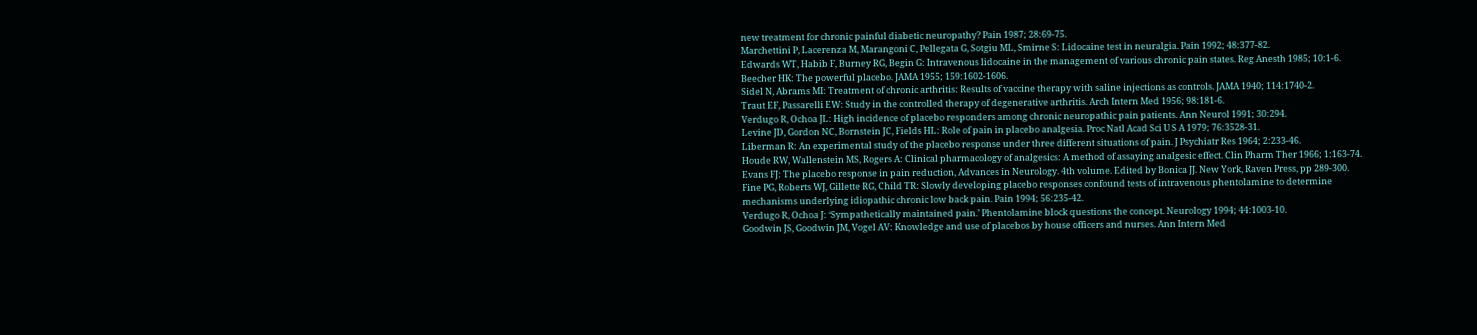new treatment for chronic painful diabetic neuropathy? Pain 1987; 28:69-75.
Marchettini P, Lacerenza M, Marangoni C, Pellegata G, Sotgiu ML, Smirne S: Lidocaine test in neuralgia. Pain 1992; 48:377-82.
Edwards WT, Habib F, Burney RG, Begin G: Intravenous lidocaine in the management of various chronic pain states. Reg Anesth 1985; 10:1-6.
Beecher HK: The powerful placebo. JAMA 1955; 159:1602-1606.
Sidel N, Abrams MI: Treatment of chronic arthritis: Results of vaccine therapy with saline injections as controls. JAMA 1940; 114:1740-2.
Traut EF, Passarelli EW: Study in the controlled therapy of degenerative arthritis. Arch Intern Med 1956; 98:181-6.
Verdugo R, Ochoa JL: High incidence of placebo responders among chronic neuropathic pain patients. Ann Neurol 1991; 30:294.
Levine JD, Gordon NC, Bornstein JC, Fields HL: Role of pain in placebo analgesia. Proc Natl Acad Sci U S A 1979; 76:3528-31.
Liberman R: An experimental study of the placebo response under three different situations of pain. J Psychiatr Res 1964; 2:233-46.
Houde RW, Wallenstein MS, Rogers A: Clinical pharmacology of analgesics: A method of assaying analgesic effect. Clin Pharm Ther 1966; 1:163-74.
Evans FJ: The placebo response in pain reduction, Advances in Neurology. 4th volume. Edited by Bonica JJ. New York, Raven Press, pp 289-300.
Fine PG, Roberts WJ, Gillette RG, Child TR: Slowly developing placebo responses confound tests of intravenous phentolamine to determine mechanisms underlying idiopathic chronic low back pain. Pain 1994; 56:235-42.
Verdugo R, Ochoa J: ‘Sympathetically maintained pain.’ Phentolamine block questions the concept. Neurology 1994; 44:1003-10.
Goodwin JS, Goodwin JM, Vogel AV: Knowledge and use of placebos by house officers and nurses. Ann Intern Med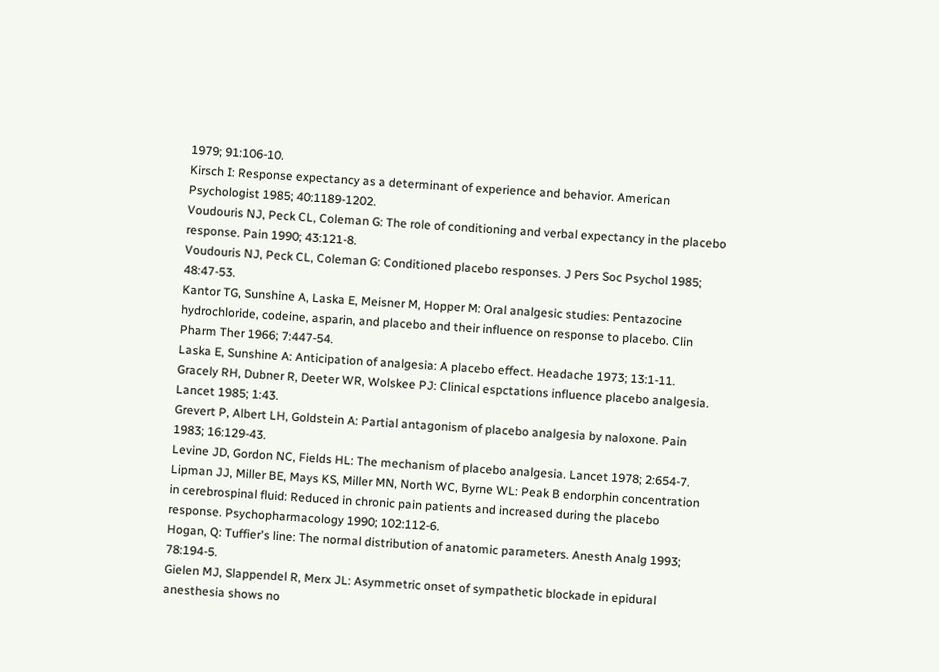1979; 91:106-10.
Kirsch I: Response expectancy as a determinant of experience and behavior. American Psychologist 1985; 40:1189-1202.
Voudouris NJ, Peck CL, Coleman G: The role of conditioning and verbal expectancy in the placebo response. Pain 1990; 43:121-8.
Voudouris NJ, Peck CL, Coleman G: Conditioned placebo responses. J Pers Soc Psychol 1985; 48:47-53.
Kantor TG, Sunshine A, Laska E, Meisner M, Hopper M: Oral analgesic studies: Pentazocine hydrochloride, codeine, asparin, and placebo and their influence on response to placebo. Clin Pharm Ther 1966; 7:447-54.
Laska E, Sunshine A: Anticipation of analgesia: A placebo effect. Headache 1973; 13:1-11.
Gracely RH, Dubner R, Deeter WR, Wolskee PJ: Clinical espctations influence placebo analgesia. Lancet 1985; 1:43.
Grevert P, Albert LH, Goldstein A: Partial antagonism of placebo analgesia by naloxone. Pain 1983; 16:129-43.
Levine JD, Gordon NC, Fields HL: The mechanism of placebo analgesia. Lancet 1978; 2:654-7.
Lipman JJ, Miller BE, Mays KS, Miller MN, North WC, Byrne WL: Peak B endorphin concentration in cerebrospinal fluid: Reduced in chronic pain patients and increased during the placebo response. Psychopharmacology 1990; 102:112-6.
Hogan, Q: Tuffier's line: The normal distribution of anatomic parameters. Anesth Analg 1993; 78:194-5.
Gielen MJ, Slappendel R, Merx JL: Asymmetric onset of sympathetic blockade in epidural anesthesia shows no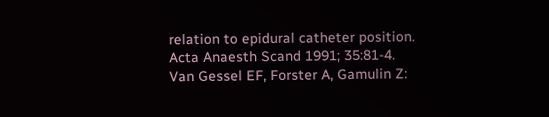relation to epidural catheter position. Acta Anaesth Scand 1991; 35:81-4.
Van Gessel EF, Forster A, Gamulin Z: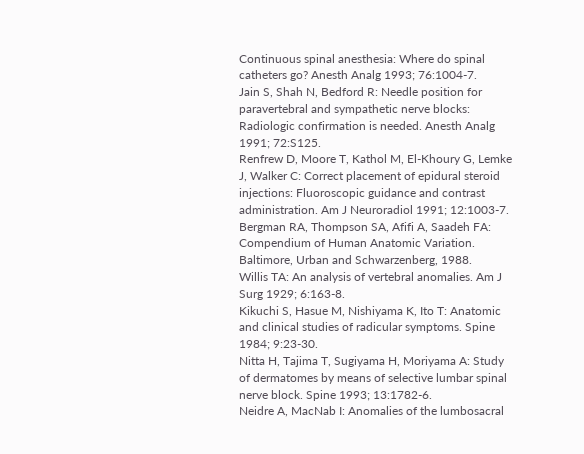Continuous spinal anesthesia: Where do spinal catheters go? Anesth Analg 1993; 76:1004-7.
Jain S, Shah N, Bedford R: Needle position for paravertebral and sympathetic nerve blocks: Radiologic confirmation is needed. Anesth Analg 1991; 72:S125.
Renfrew D, Moore T, Kathol M, El-Khoury G, Lemke J, Walker C: Correct placement of epidural steroid injections: Fluoroscopic guidance and contrast administration. Am J Neuroradiol 1991; 12:1003-7.
Bergman RA, Thompson SA, Afifi A, Saadeh FA: Compendium of Human Anatomic Variation. Baltimore, Urban and Schwarzenberg, 1988.
Willis TA: An analysis of vertebral anomalies. Am J Surg 1929; 6:163-8.
Kikuchi S, Hasue M, Nishiyama K, Ito T: Anatomic and clinical studies of radicular symptoms. Spine 1984; 9:23-30.
Nitta H, Tajima T, Sugiyama H, Moriyama A: Study of dermatomes by means of selective lumbar spinal nerve block. Spine 1993; 13:1782-6.
Neidre A, MacNab I: Anomalies of the lumbosacral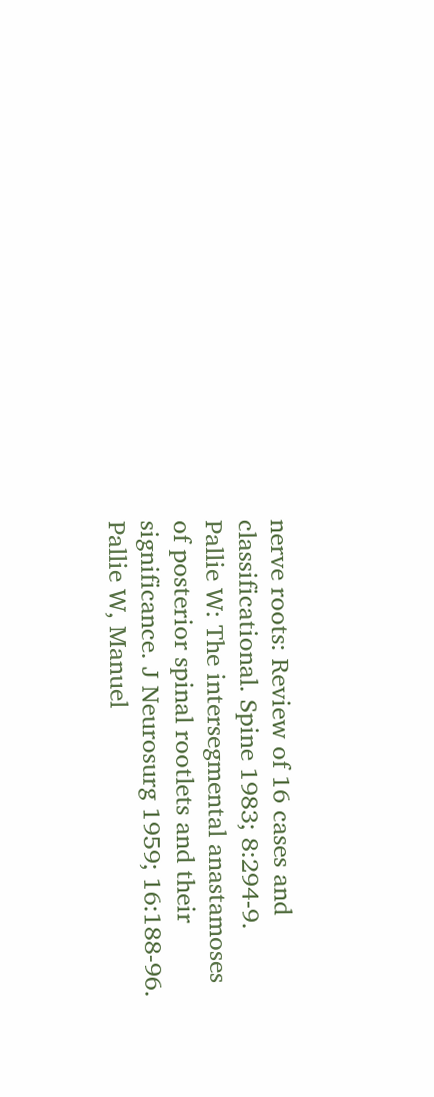nerve roots: Review of 16 cases and classificational. Spine 1983; 8:294-9.
Pallie W: The intersegmental anastamoses of posterior spinal rootlets and their significance. J Neurosurg 1959; 16:188-96.
Pallie W, Manuel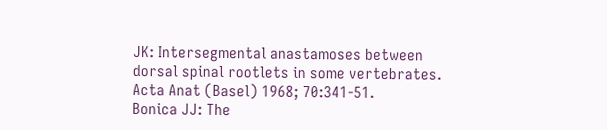JK: Intersegmental anastamoses between dorsal spinal rootlets in some vertebrates. Acta Anat (Basel) 1968; 70:341-51.
Bonica JJ: The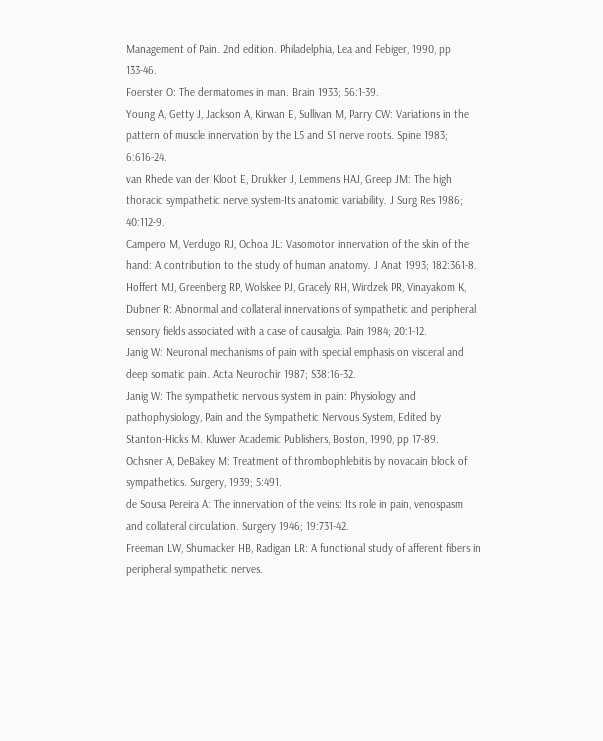Management of Pain. 2nd edition. Philadelphia, Lea and Febiger, 1990, pp 133-46.
Foerster O: The dermatomes in man. Brain 1933; 56:1-39.
Young A, Getty J, Jackson A, Kirwan E, Sullivan M, Parry CW: Variations in the pattern of muscle innervation by the L5 and S1 nerve roots. Spine 1983; 6:616-24.
van Rhede van der Kloot E, Drukker J, Lemmens HAJ, Greep JM: The high thoracic sympathetic nerve system-Its anatomic variability. J Surg Res 1986; 40:112-9.
Campero M, Verdugo RJ, Ochoa JL: Vasomotor innervation of the skin of the hand: A contribution to the study of human anatomy. J Anat 1993; 182:361-8.
Hoffert MJ, Greenberg RP, Wolskee PJ, Gracely RH, Wirdzek PR, Vinayakom K, Dubner R: Abnormal and collateral innervations of sympathetic and peripheral sensory fields associated with a case of causalgia. Pain 1984; 20:1-12.
Janig W: Neuronal mechanisms of pain with special emphasis on visceral and deep somatic pain. Acta Neurochir 1987; S38:16-32.
Janig W: The sympathetic nervous system in pain: Physiology and pathophysiology, Pain and the Sympathetic Nervous System, Edited by Stanton-Hicks M. Kluwer Academic Publishers, Boston, 1990, pp 17-89.
Ochsner A, DeBakey M: Treatment of thrombophlebitis by novacain block of sympathetics. Surgery, 1939; 5:491.
de Sousa Pereira A: The innervation of the veins: Its role in pain, venospasm and collateral circulation. Surgery 1946; 19:731-42.
Freeman LW, Shumacker HB, Radigan LR: A functional study of afferent fibers in peripheral sympathetic nerves.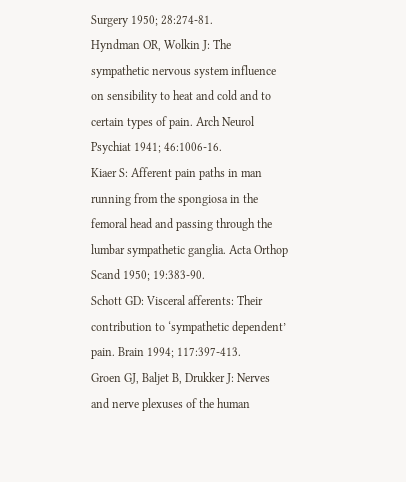Surgery 1950; 28:274-81.
Hyndman OR, Wolkin J: The sympathetic nervous system influence on sensibility to heat and cold and to certain types of pain. Arch Neurol Psychiat 1941; 46:1006-16.
Kiaer S: Afferent pain paths in man running from the spongiosa in the femoral head and passing through the lumbar sympathetic ganglia. Acta Orthop Scand 1950; 19:383-90.
Schott GD: Visceral afferents: Their contribution to ‘sympathetic dependent’ pain. Brain 1994; 117:397-413.
Groen GJ, Baljet B, Drukker J: Nerves and nerve plexuses of the human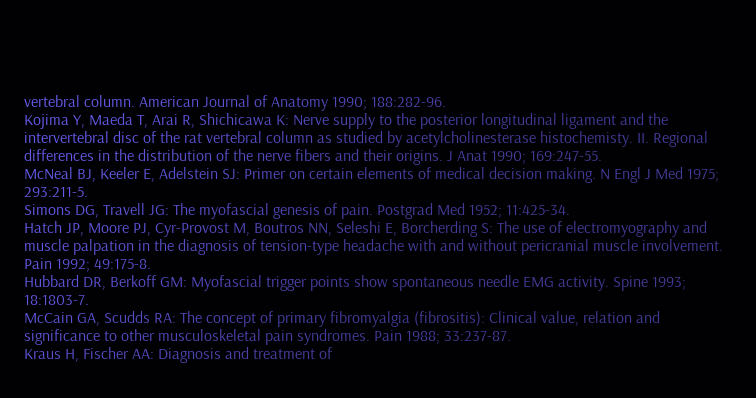vertebral column. American Journal of Anatomy 1990; 188:282-96.
Kojima Y, Maeda T, Arai R, Shichicawa K: Nerve supply to the posterior longitudinal ligament and the intervertebral disc of the rat vertebral column as studied by acetylcholinesterase histochemisty. II. Regional differences in the distribution of the nerve fibers and their origins. J Anat 1990; 169:247-55.
McNeal BJ, Keeler E, Adelstein SJ: Primer on certain elements of medical decision making. N Engl J Med 1975; 293:211-5.
Simons DG, Travell JG: The myofascial genesis of pain. Postgrad Med 1952; 11:425-34.
Hatch JP, Moore PJ, Cyr-Provost M, Boutros NN, Seleshi E, Borcherding S: The use of electromyography and muscle palpation in the diagnosis of tension-type headache with and without pericranial muscle involvement. Pain 1992; 49:175-8.
Hubbard DR, Berkoff GM: Myofascial trigger points show spontaneous needle EMG activity. Spine 1993; 18:1803-7.
McCain GA, Scudds RA: The concept of primary fibromyalgia (fibrositis): Clinical value, relation and significance to other musculoskeletal pain syndromes. Pain 1988; 33:237-87.
Kraus H, Fischer AA: Diagnosis and treatment of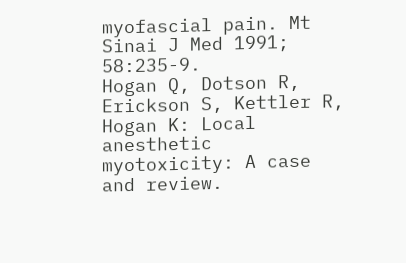myofascial pain. Mt Sinai J Med 1991; 58:235-9.
Hogan Q, Dotson R, Erickson S, Kettler R, Hogan K: Local anesthetic myotoxicity: A case and review.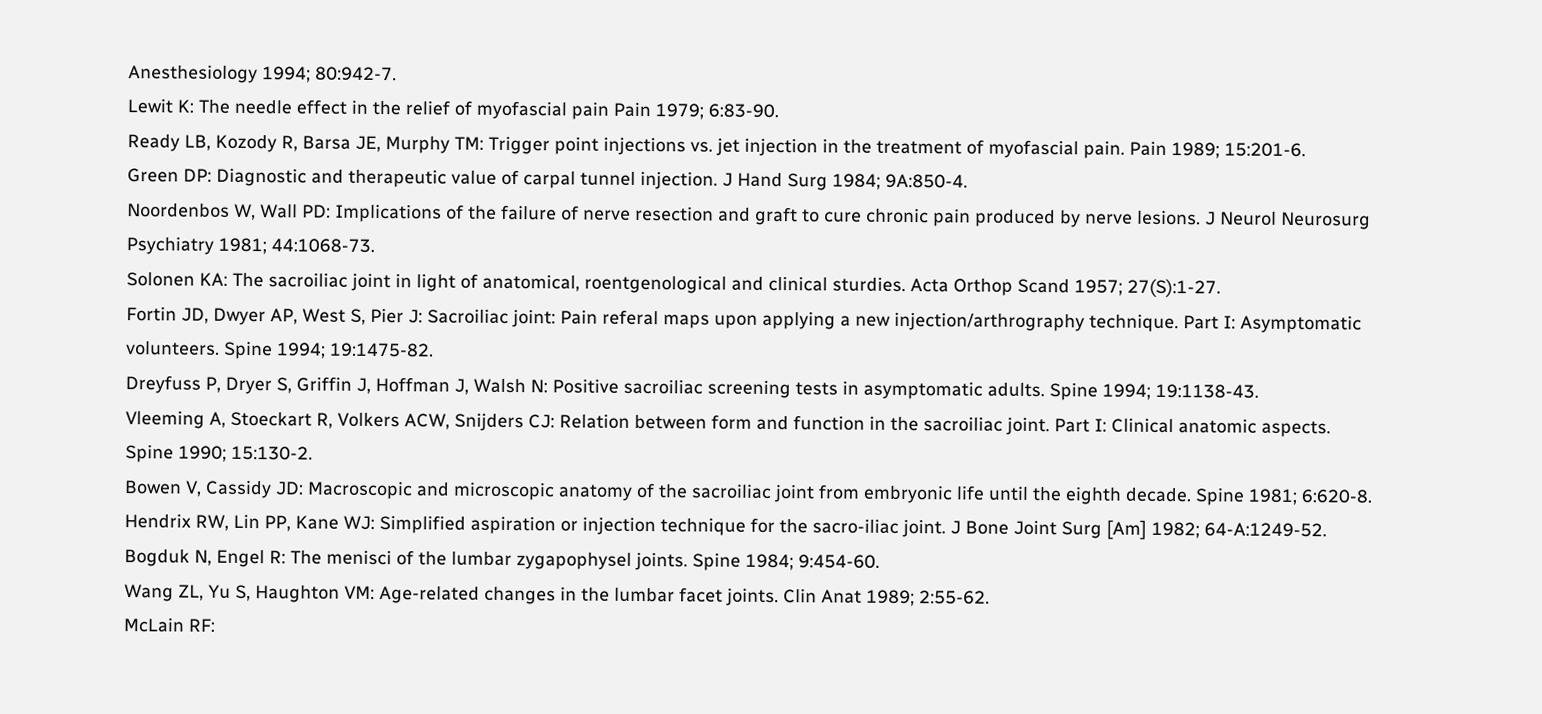Anesthesiology 1994; 80:942-7.
Lewit K: The needle effect in the relief of myofascial pain Pain 1979; 6:83-90.
Ready LB, Kozody R, Barsa JE, Murphy TM: Trigger point injections vs. jet injection in the treatment of myofascial pain. Pain 1989; 15:201-6.
Green DP: Diagnostic and therapeutic value of carpal tunnel injection. J Hand Surg 1984; 9A:850-4.
Noordenbos W, Wall PD: Implications of the failure of nerve resection and graft to cure chronic pain produced by nerve lesions. J Neurol Neurosurg Psychiatry 1981; 44:1068-73.
Solonen KA: The sacroiliac joint in light of anatomical, roentgenological and clinical sturdies. Acta Orthop Scand 1957; 27(S):1-27.
Fortin JD, Dwyer AP, West S, Pier J: Sacroiliac joint: Pain referal maps upon applying a new injection/arthrography technique. Part I: Asymptomatic volunteers. Spine 1994; 19:1475-82.
Dreyfuss P, Dryer S, Griffin J, Hoffman J, Walsh N: Positive sacroiliac screening tests in asymptomatic adults. Spine 1994; 19:1138-43.
Vleeming A, Stoeckart R, Volkers ACW, Snijders CJ: Relation between form and function in the sacroiliac joint. Part I: Clinical anatomic aspects. Spine 1990; 15:130-2.
Bowen V, Cassidy JD: Macroscopic and microscopic anatomy of the sacroiliac joint from embryonic life until the eighth decade. Spine 1981; 6:620-8.
Hendrix RW, Lin PP, Kane WJ: Simplified aspiration or injection technique for the sacro-iliac joint. J Bone Joint Surg [Am] 1982; 64-A:1249-52.
Bogduk N, Engel R: The menisci of the lumbar zygapophysel joints. Spine 1984; 9:454-60.
Wang ZL, Yu S, Haughton VM: Age-related changes in the lumbar facet joints. Clin Anat 1989; 2:55-62.
McLain RF: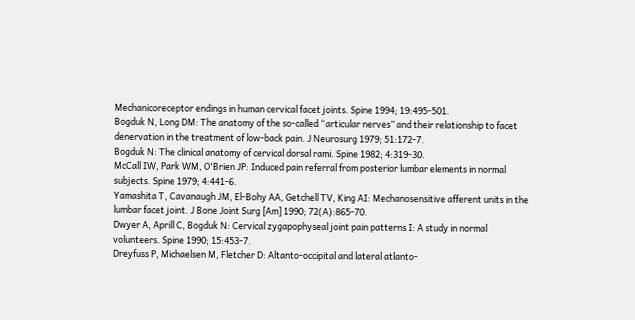Mechanicoreceptor endings in human cervical facet joints. Spine 1994; 19:495-501.
Bogduk N, Long DM: The anatomy of the so-called “articular nerves” and their relationship to facet denervation in the treatment of low-back pain. J Neurosurg 1979; 51:172-7.
Bogduk N: The clinical anatomy of cervical dorsal rami. Spine 1982; 4:319-30.
McCall IW, Park WM, O'Brien JP: Induced pain referral from posterior lumbar elements in normal subjects. Spine 1979; 4:441-6.
Yamashita T, Cavanaugh JM, El-Bohy AA, Getchell TV, King AI: Mechanosensitive afferent units in the lumbar facet joint. J Bone Joint Surg [Am] 1990; 72(A):865-70.
Dwyer A, Aprill C, Bogduk N: Cervical zygapophyseal joint pain patterns I: A study in normal volunteers. Spine 1990; 15:453-7.
Dreyfuss P, Michaelsen M, Fletcher D: Altanto-occipital and lateral atlanto-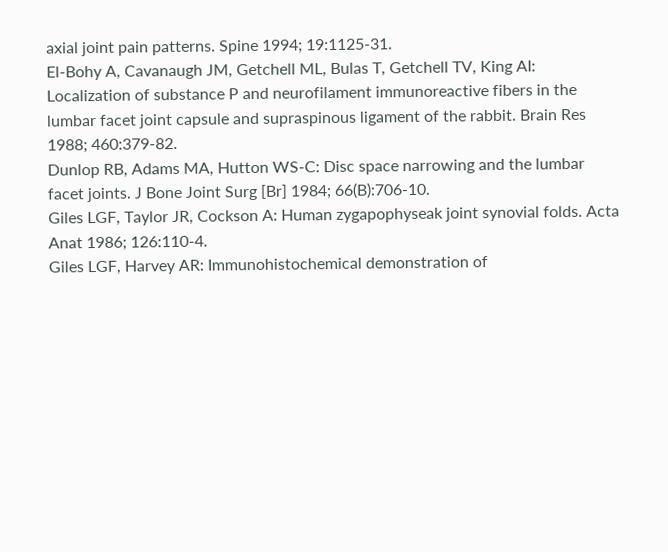axial joint pain patterns. Spine 1994; 19:1125-31.
El-Bohy A, Cavanaugh JM, Getchell ML, Bulas T, Getchell TV, King AI: Localization of substance P and neurofilament immunoreactive fibers in the lumbar facet joint capsule and supraspinous ligament of the rabbit. Brain Res 1988; 460:379-82.
Dunlop RB, Adams MA, Hutton WS-C: Disc space narrowing and the lumbar facet joints. J Bone Joint Surg [Br] 1984; 66(B):706-10.
Giles LGF, Taylor JR, Cockson A: Human zygapophyseak joint synovial folds. Acta Anat 1986; 126:110-4.
Giles LGF, Harvey AR: Immunohistochemical demonstration of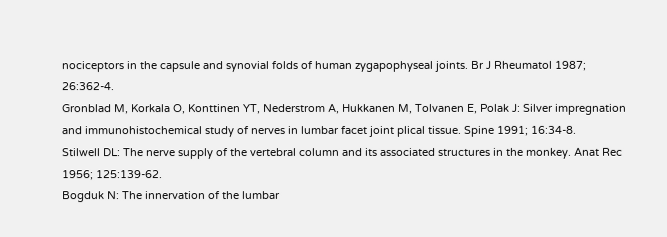nociceptors in the capsule and synovial folds of human zygapophyseal joints. Br J Rheumatol 1987; 26:362-4.
Gronblad M, Korkala O, Konttinen YT, Nederstrom A, Hukkanen M, Tolvanen E, Polak J: Silver impregnation and immunohistochemical study of nerves in lumbar facet joint plical tissue. Spine 1991; 16:34-8.
Stilwell DL: The nerve supply of the vertebral column and its associated structures in the monkey. Anat Rec 1956; 125:139-62.
Bogduk N: The innervation of the lumbar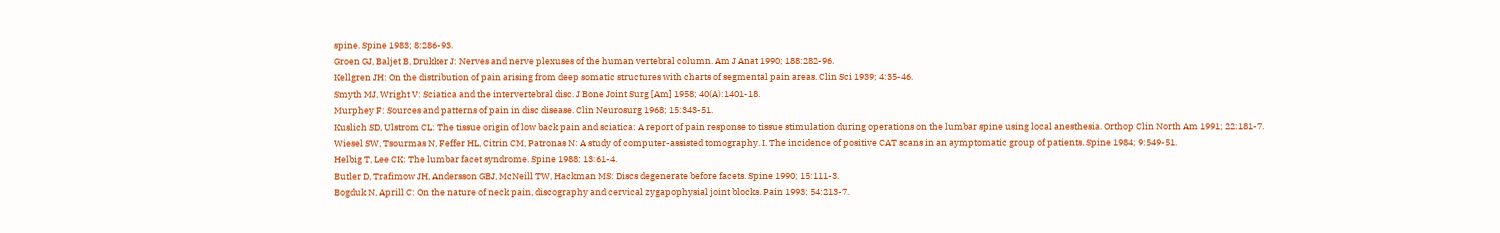spine. Spine 1983; 8:286-93.
Groen GJ, Baljet B, Drukker J: Nerves and nerve plexuses of the human vertebral column. Am J Anat 1990; 188:282-96.
Kellgren JH: On the distribution of pain arising from deep somatic structures with charts of segmental pain areas. Clin Sci 1939; 4:35-46.
Smyth MJ, Wright V: Sciatica and the intervertebral disc. J Bone Joint Surg [Am] 1958; 40(A):1401-18.
Murphey F: Sources and patterns of pain in disc disease. Clin Neurosurg 1968; 15:343-51.
Kuslich SD, Ulstrom CL: The tissue origin of low back pain and sciatica: A report of pain response to tissue stimulation during operations on the lumbar spine using local anesthesia. Orthop Clin North Am 1991; 22:181-7.
Wiesel SW, Tsourmas N, Feffer HL, Citrin CM, Patronas N: A study of computer-assisted tomography. I. The incidence of positive CAT scans in an aymptomatic group of patients. Spine 1984; 9:549-51.
Helbig T, Lee CK: The lumbar facet syndrome. Spine 1988; 13:61-4.
Butler D, Trafimow JH, Andersson GBJ, McNeill TW, Hackman MS: Discs degenerate before facets. Spine 1990; 15:111-3.
Bogduk N, Aprill C: On the nature of neck pain, discography and cervical zygapophysial joint blocks. Pain 1993; 54:213-7.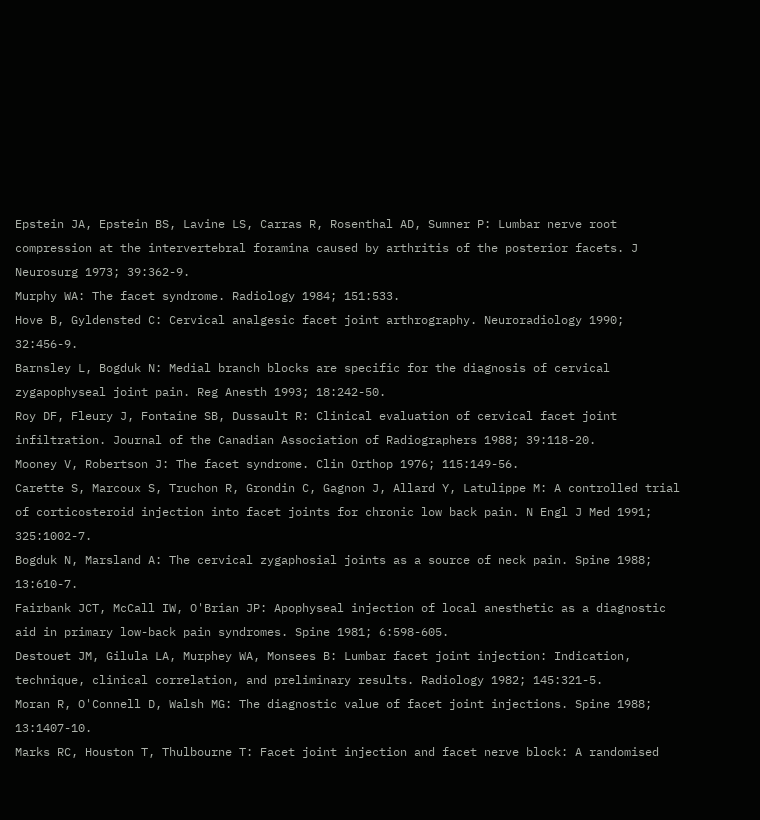Epstein JA, Epstein BS, Lavine LS, Carras R, Rosenthal AD, Sumner P: Lumbar nerve root compression at the intervertebral foramina caused by arthritis of the posterior facets. J Neurosurg 1973; 39:362-9.
Murphy WA: The facet syndrome. Radiology 1984; 151:533.
Hove B, Gyldensted C: Cervical analgesic facet joint arthrography. Neuroradiology 1990; 32:456-9.
Barnsley L, Bogduk N: Medial branch blocks are specific for the diagnosis of cervical zygapophyseal joint pain. Reg Anesth 1993; 18:242-50.
Roy DF, Fleury J, Fontaine SB, Dussault R: Clinical evaluation of cervical facet joint infiltration. Journal of the Canadian Association of Radiographers 1988; 39:118-20.
Mooney V, Robertson J: The facet syndrome. Clin Orthop 1976; 115:149-56.
Carette S, Marcoux S, Truchon R, Grondin C, Gagnon J, Allard Y, Latulippe M: A controlled trial of corticosteroid injection into facet joints for chronic low back pain. N Engl J Med 1991; 325:1002-7.
Bogduk N, Marsland A: The cervical zygaphosial joints as a source of neck pain. Spine 1988; 13:610-7.
Fairbank JCT, McCall IW, O'Brian JP: Apophyseal injection of local anesthetic as a diagnostic aid in primary low-back pain syndromes. Spine 1981; 6:598-605.
Destouet JM, Gilula LA, Murphey WA, Monsees B: Lumbar facet joint injection: Indication, technique, clinical correlation, and preliminary results. Radiology 1982; 145:321-5.
Moran R, O'Connell D, Walsh MG: The diagnostic value of facet joint injections. Spine 1988; 13:1407-10.
Marks RC, Houston T, Thulbourne T: Facet joint injection and facet nerve block: A randomised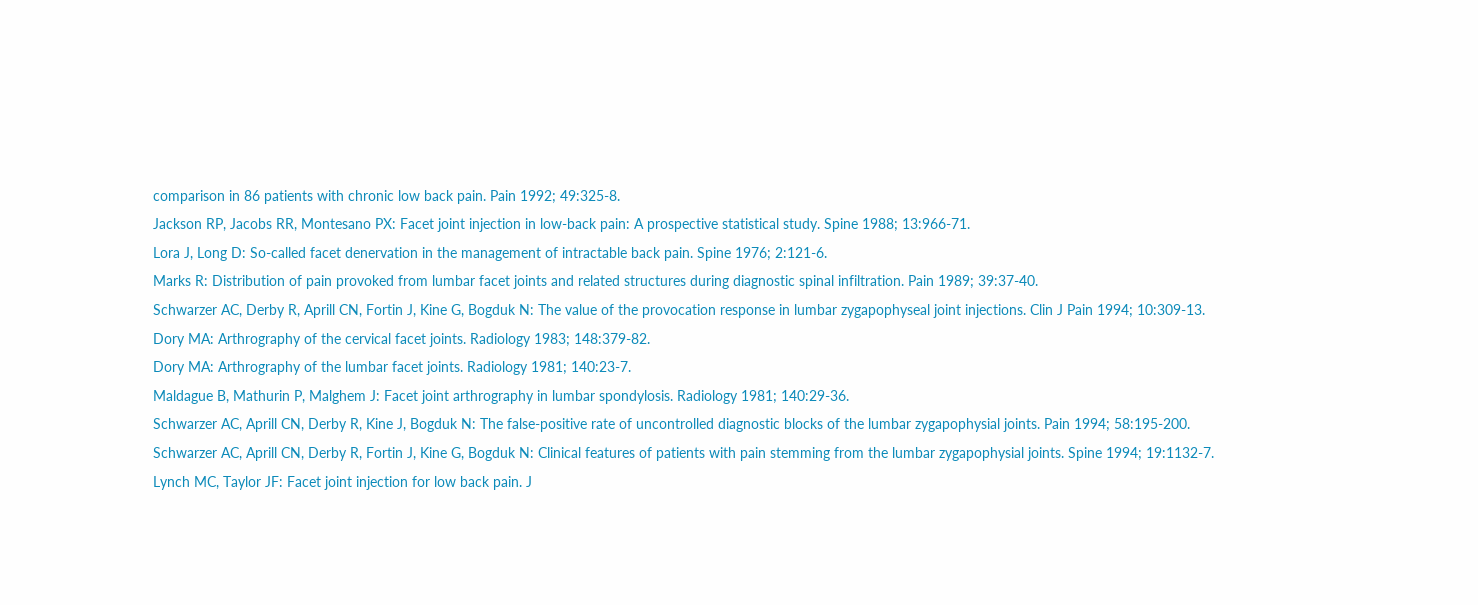comparison in 86 patients with chronic low back pain. Pain 1992; 49:325-8.
Jackson RP, Jacobs RR, Montesano PX: Facet joint injection in low-back pain: A prospective statistical study. Spine 1988; 13:966-71.
Lora J, Long D: So-called facet denervation in the management of intractable back pain. Spine 1976; 2:121-6.
Marks R: Distribution of pain provoked from lumbar facet joints and related structures during diagnostic spinal infiltration. Pain 1989; 39:37-40.
Schwarzer AC, Derby R, Aprill CN, Fortin J, Kine G, Bogduk N: The value of the provocation response in lumbar zygapophyseal joint injections. Clin J Pain 1994; 10:309-13.
Dory MA: Arthrography of the cervical facet joints. Radiology 1983; 148:379-82.
Dory MA: Arthrography of the lumbar facet joints. Radiology 1981; 140:23-7.
Maldague B, Mathurin P, Malghem J: Facet joint arthrography in lumbar spondylosis. Radiology 1981; 140:29-36.
Schwarzer AC, Aprill CN, Derby R, Kine J, Bogduk N: The false-positive rate of uncontrolled diagnostic blocks of the lumbar zygapophysial joints. Pain 1994; 58:195-200.
Schwarzer AC, Aprill CN, Derby R, Fortin J, Kine G, Bogduk N: Clinical features of patients with pain stemming from the lumbar zygapophysial joints. Spine 1994; 19:1132-7.
Lynch MC, Taylor JF: Facet joint injection for low back pain. J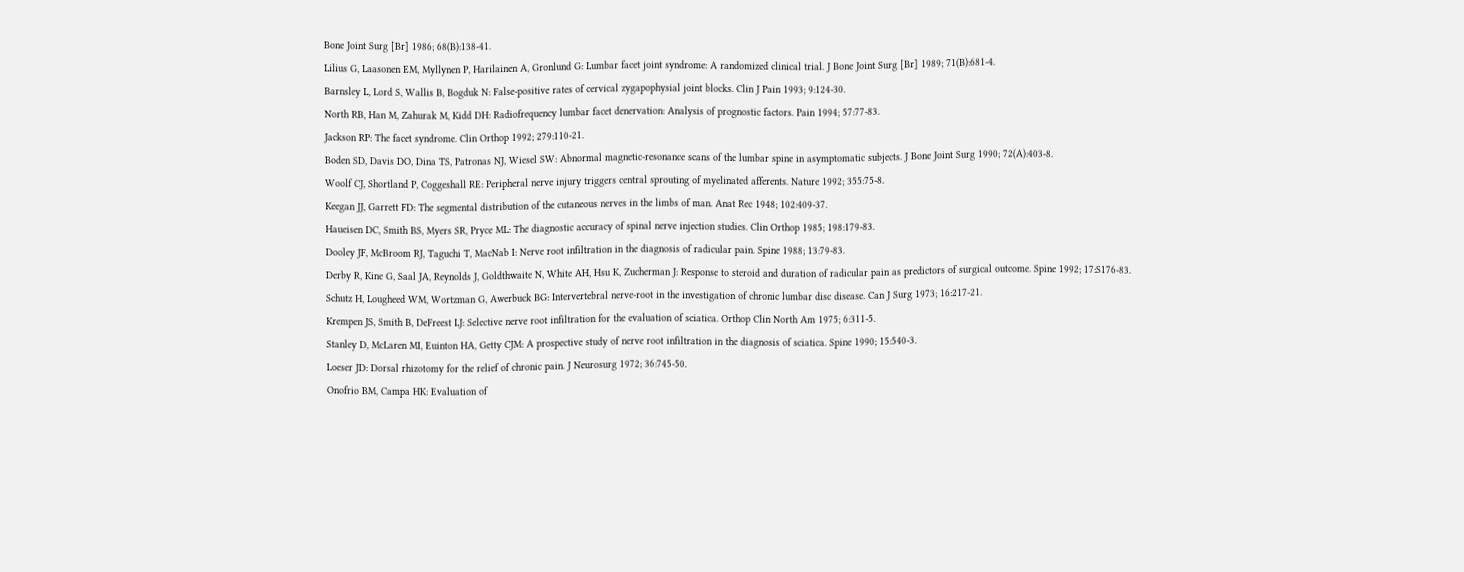Bone Joint Surg [Br] 1986; 68(B):138-41.
Lilius G, Laasonen EM, Myllynen P, Harilainen A, Gronlund G: Lumbar facet joint syndrome: A randomized clinical trial. J Bone Joint Surg [Br] 1989; 71(B):681-4.
Barnsley L, Lord S, Wallis B, Bogduk N: False-positive rates of cervical zygapophysial joint blocks. Clin J Pain 1993; 9:124-30.
North RB, Han M, Zahurak M, Kidd DH: Radiofrequency lumbar facet denervation: Analysis of prognostic factors. Pain 1994; 57:77-83.
Jackson RP: The facet syndrome. Clin Orthop 1992; 279:110-21.
Boden SD, Davis DO, Dina TS, Patronas NJ, Wiesel SW: Abnormal magnetic-resonance scans of the lumbar spine in asymptomatic subjects. J Bone Joint Surg 1990; 72(A):403-8.
Woolf CJ, Shortland P, Coggeshall RE: Peripheral nerve injury triggers central sprouting of myelinated afferents. Nature 1992; 355:75-8.
Keegan JJ, Garrett FD: The segmental distribution of the cutaneous nerves in the limbs of man. Anat Rec 1948; 102:409-37.
Haueisen DC, Smith BS, Myers SR, Pryce ML: The diagnostic accuracy of spinal nerve injection studies. Clin Orthop 1985; 198:179-83.
Dooley JF, McBroom RJ, Taguchi T, MacNab I: Nerve root infiltration in the diagnosis of radicular pain. Spine 1988; 13:79-83.
Derby R, Kine G, Saal JA, Reynolds J, Goldthwaite N, White AH, Hsu K, Zucherman J: Response to steroid and duration of radicular pain as predictors of surgical outcome. Spine 1992; 17:S176-83.
Schutz H, Lougheed WM, Wortzman G, Awerbuck BG: Intervertebral nerve-root in the investigation of chronic lumbar disc disease. Can J Surg 1973; 16:217-21.
Krempen JS, Smith B, DeFreest LJ: Selective nerve root infiltration for the evaluation of sciatica. Orthop Clin North Am 1975; 6:311-5.
Stanley D, McLaren MI, Euinton HA, Getty CJM: A prospective study of nerve root infiltration in the diagnosis of sciatica. Spine 1990; 15:540-3.
Loeser JD: Dorsal rhizotomy for the relief of chronic pain. J Neurosurg 1972; 36:745-50.
Onofrio BM, Campa HK: Evaluation of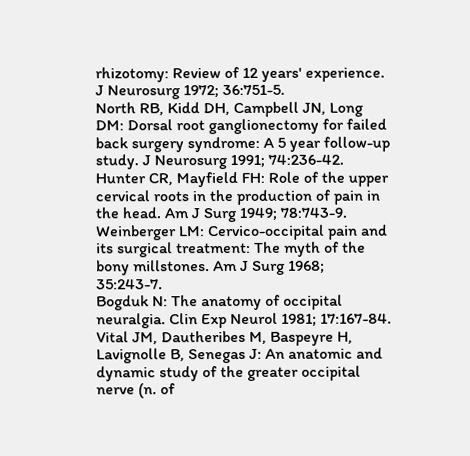rhizotomy: Review of 12 years' experience. J Neurosurg 1972; 36:751-5.
North RB, Kidd DH, Campbell JN, Long DM: Dorsal root ganglionectomy for failed back surgery syndrome: A 5 year follow-up study. J Neurosurg 1991; 74:236-42.
Hunter CR, Mayfield FH: Role of the upper cervical roots in the production of pain in the head. Am J Surg 1949; 78:743-9.
Weinberger LM: Cervico-occipital pain and its surgical treatment: The myth of the bony millstones. Am J Surg 1968; 35:243-7.
Bogduk N: The anatomy of occipital neuralgia. Clin Exp Neurol 1981; 17:167-84.
Vital JM, Dautheribes M, Baspeyre H, Lavignolle B, Senegas J: An anatomic and dynamic study of the greater occipital nerve (n. of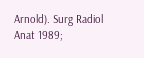Arnold). Surg Radiol Anat 1989;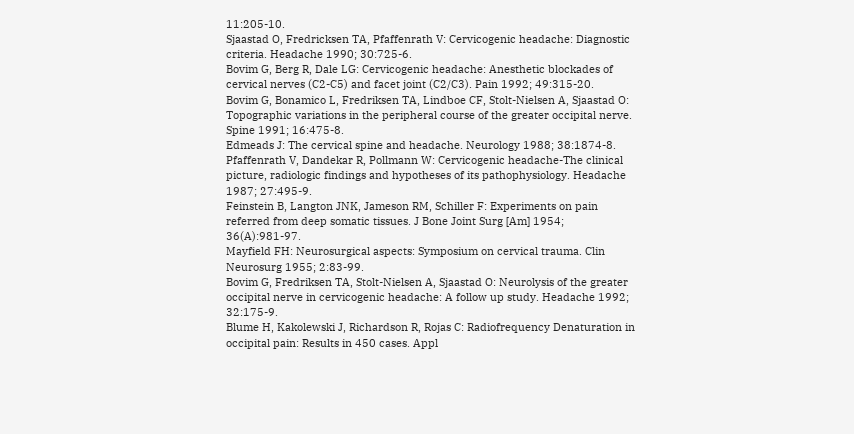11:205-10.
Sjaastad O, Fredricksen TA, Pfaffenrath V: Cervicogenic headache: Diagnostic criteria. Headache 1990; 30:725-6.
Bovim G, Berg R, Dale LG: Cervicogenic headache: Anesthetic blockades of cervical nerves (C2-C5) and facet joint (C2/C3). Pain 1992; 49:315-20.
Bovim G, Bonamico L, Fredriksen TA, Lindboe CF, Stolt-Nielsen A, Sjaastad O: Topographic variations in the peripheral course of the greater occipital nerve. Spine 1991; 16:475-8.
Edmeads J: The cervical spine and headache. Neurology 1988; 38:1874-8.
Pfaffenrath V, Dandekar R, Pollmann W: Cervicogenic headache-The clinical picture, radiologic findings and hypotheses of its pathophysiology. Headache 1987; 27:495-9.
Feinstein B, Langton JNK, Jameson RM, Schiller F: Experiments on pain referred from deep somatic tissues. J Bone Joint Surg [Am] 1954; 36(A):981-97.
Mayfield FH: Neurosurgical aspects: Symposium on cervical trauma. Clin Neurosurg 1955; 2:83-99.
Bovim G, Fredriksen TA, Stolt-Nielsen A, Sjaastad O: Neurolysis of the greater occipital nerve in cervicogenic headache: A follow up study. Headache 1992; 32:175-9.
Blume H, Kakolewski J, Richardson R, Rojas C: Radiofrequency Denaturation in occipital pain: Results in 450 cases. Appl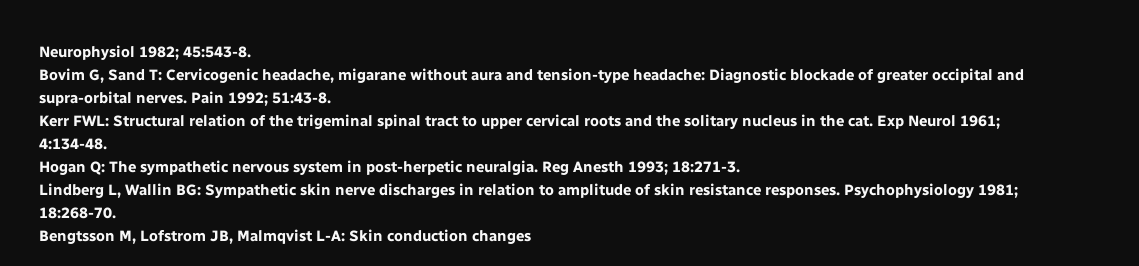Neurophysiol 1982; 45:543-8.
Bovim G, Sand T: Cervicogenic headache, migarane without aura and tension-type headache: Diagnostic blockade of greater occipital and supra-orbital nerves. Pain 1992; 51:43-8.
Kerr FWL: Structural relation of the trigeminal spinal tract to upper cervical roots and the solitary nucleus in the cat. Exp Neurol 1961; 4:134-48.
Hogan Q: The sympathetic nervous system in post-herpetic neuralgia. Reg Anesth 1993; 18:271-3.
Lindberg L, Wallin BG: Sympathetic skin nerve discharges in relation to amplitude of skin resistance responses. Psychophysiology 1981; 18:268-70.
Bengtsson M, Lofstrom JB, Malmqvist L-A: Skin conduction changes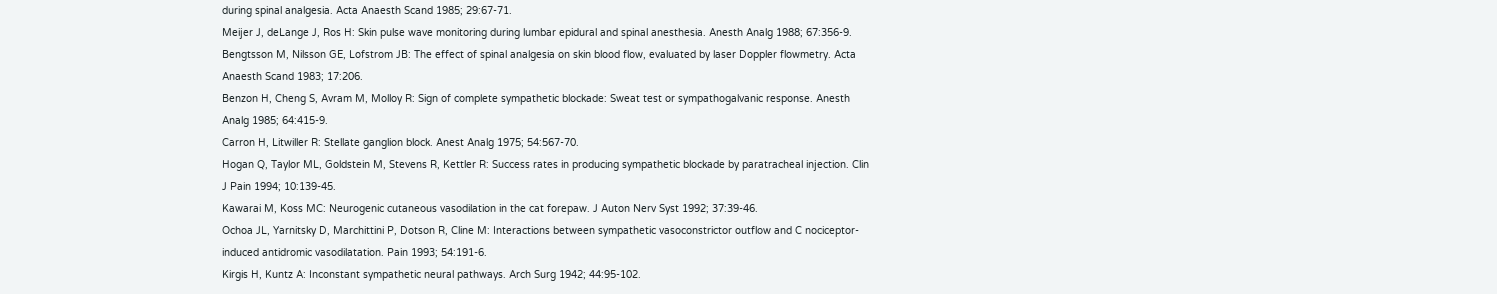during spinal analgesia. Acta Anaesth Scand 1985; 29:67-71.
Meijer J, deLange J, Ros H: Skin pulse wave monitoring during lumbar epidural and spinal anesthesia. Anesth Analg 1988; 67:356-9.
Bengtsson M, Nilsson GE, Lofstrom JB: The effect of spinal analgesia on skin blood flow, evaluated by laser Doppler flowmetry. Acta Anaesth Scand 1983; 17:206.
Benzon H, Cheng S, Avram M, Molloy R: Sign of complete sympathetic blockade: Sweat test or sympathogalvanic response. Anesth Analg 1985; 64:415-9.
Carron H, Litwiller R: Stellate ganglion block. Anest Analg 1975; 54:567-70.
Hogan Q, Taylor ML, Goldstein M, Stevens R, Kettler R: Success rates in producing sympathetic blockade by paratracheal injection. Clin J Pain 1994; 10:139-45.
Kawarai M, Koss MC: Neurogenic cutaneous vasodilation in the cat forepaw. J Auton Nerv Syst 1992; 37:39-46.
Ochoa JL, Yarnitsky D, Marchittini P, Dotson R, Cline M: Interactions between sympathetic vasoconstrictor outflow and C nociceptor-induced antidromic vasodilatation. Pain 1993; 54:191-6.
Kirgis H, Kuntz A: Inconstant sympathetic neural pathways. Arch Surg 1942; 44:95-102.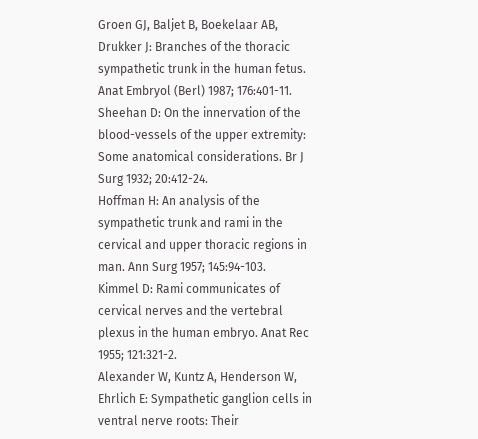Groen GJ, Baljet B, Boekelaar AB, Drukker J: Branches of the thoracic sympathetic trunk in the human fetus. Anat Embryol (Berl) 1987; 176:401-11.
Sheehan D: On the innervation of the blood-vessels of the upper extremity: Some anatomical considerations. Br J Surg 1932; 20:412-24.
Hoffman H: An analysis of the sympathetic trunk and rami in the cervical and upper thoracic regions in man. Ann Surg 1957; 145:94-103.
Kimmel D: Rami communicates of cervical nerves and the vertebral plexus in the human embryo. Anat Rec 1955; 121:321-2.
Alexander W, Kuntz A, Henderson W, Ehrlich E: Sympathetic ganglion cells in ventral nerve roots: Their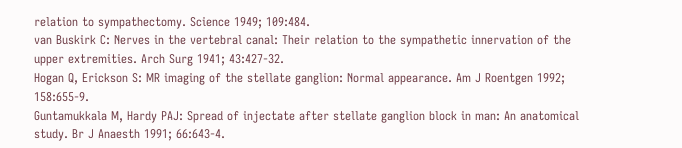relation to sympathectomy. Science 1949; 109:484.
van Buskirk C: Nerves in the vertebral canal: Their relation to the sympathetic innervation of the upper extremities. Arch Surg 1941; 43:427-32.
Hogan Q, Erickson S: MR imaging of the stellate ganglion: Normal appearance. Am J Roentgen 1992; 158:655-9.
Guntamukkala M, Hardy PAJ: Spread of injectate after stellate ganglion block in man: An anatomical study. Br J Anaesth 1991; 66:643-4.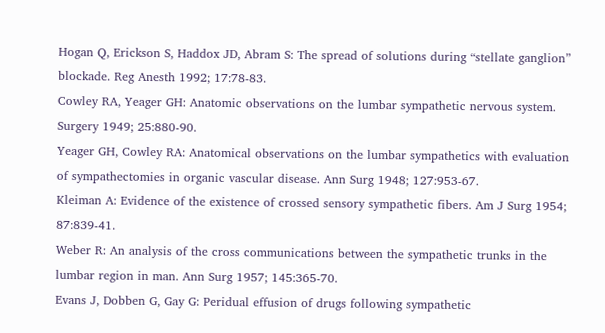Hogan Q, Erickson S, Haddox JD, Abram S: The spread of solutions during “stellate ganglion” blockade. Reg Anesth 1992; 17:78-83.
Cowley RA, Yeager GH: Anatomic observations on the lumbar sympathetic nervous system. Surgery 1949; 25:880-90.
Yeager GH, Cowley RA: Anatomical observations on the lumbar sympathetics with evaluation of sympathectomies in organic vascular disease. Ann Surg 1948; 127:953-67.
Kleiman A: Evidence of the existence of crossed sensory sympathetic fibers. Am J Surg 1954; 87:839-41.
Weber R: An analysis of the cross communications between the sympathetic trunks in the lumbar region in man. Ann Surg 1957; 145:365-70.
Evans J, Dobben G, Gay G: Peridual effusion of drugs following sympathetic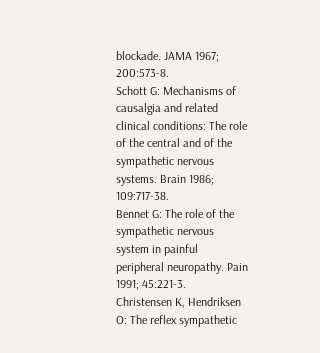blockade. JAMA 1967; 200:573-8.
Schott G: Mechanisms of causalgia and related clinical conditions: The role of the central and of the sympathetic nervous systems. Brain 1986; 109:717-38.
Bennet G: The role of the sympathetic nervous system in painful peripheral neuropathy. Pain 1991; 45:221-3.
Christensen K, Hendriksen O: The reflex sympathetic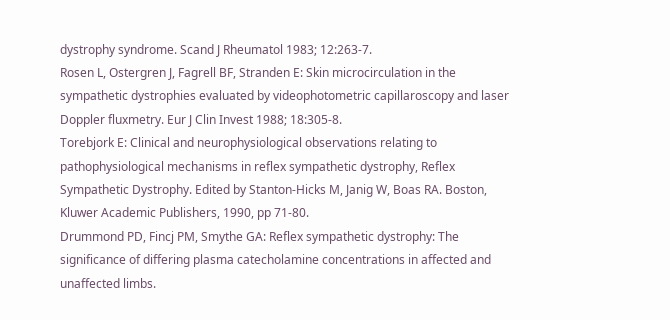dystrophy syndrome. Scand J Rheumatol 1983; 12:263-7.
Rosen L, Ostergren J, Fagrell BF, Stranden E: Skin microcirculation in the sympathetic dystrophies evaluated by videophotometric capillaroscopy and laser Doppler fluxmetry. Eur J Clin Invest 1988; 18:305-8.
Torebjork E: Clinical and neurophysiological observations relating to pathophysiological mechanisms in reflex sympathetic dystrophy, Reflex Sympathetic Dystrophy. Edited by Stanton-Hicks M, Janig W, Boas RA. Boston, Kluwer Academic Publishers, 1990, pp 71-80.
Drummond PD, Fincj PM, Smythe GA: Reflex sympathetic dystrophy: The significance of differing plasma catecholamine concentrations in affected and unaffected limbs.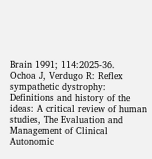Brain 1991; 114:2025-36.
Ochoa J, Verdugo R: Reflex sympathetic dystrophy: Definitions and history of the ideas: A critical review of human studies, The Evaluation and Management of Clinical Autonomic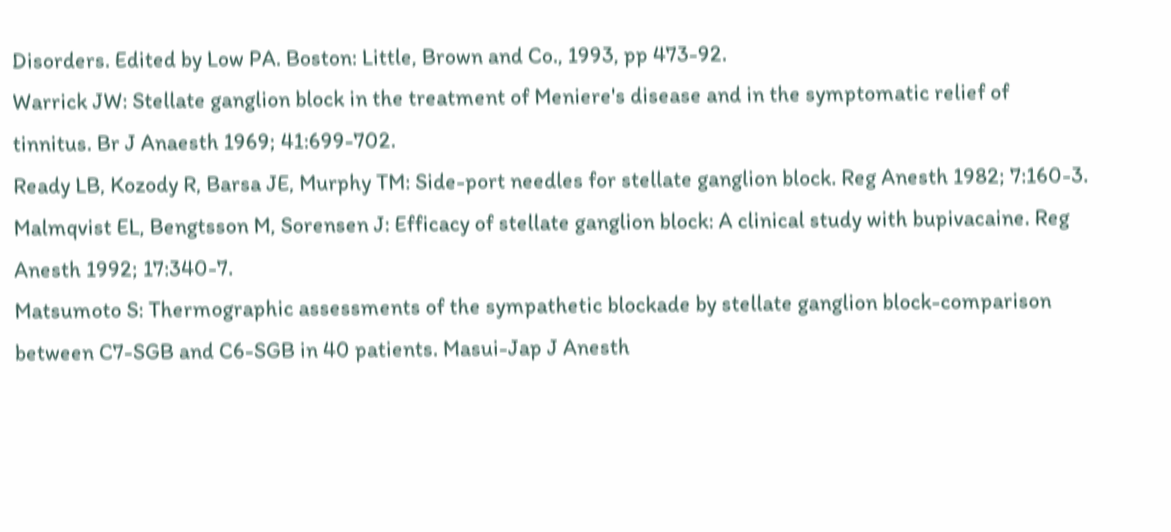Disorders. Edited by Low PA. Boston: Little, Brown and Co., 1993, pp 473-92.
Warrick JW: Stellate ganglion block in the treatment of Meniere's disease and in the symptomatic relief of tinnitus. Br J Anaesth 1969; 41:699-702.
Ready LB, Kozody R, Barsa JE, Murphy TM: Side-port needles for stellate ganglion block. Reg Anesth 1982; 7:160-3.
Malmqvist EL, Bengtsson M, Sorensen J: Efficacy of stellate ganglion block: A clinical study with bupivacaine. Reg Anesth 1992; 17:340-7.
Matsumoto S: Thermographic assessments of the sympathetic blockade by stellate ganglion block-comparison between C7-SGB and C6-SGB in 40 patients. Masui-Jap J Anesth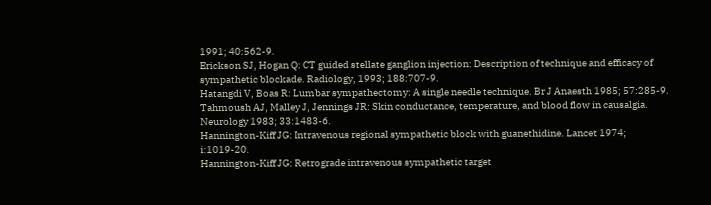1991; 40:562-9.
Erickson SJ, Hogan Q: CT guided stellate ganglion injection: Description of technique and efficacy of sympathetic blockade. Radiology, 1993; 188:707-9.
Hatangdi V, Boas R: Lumbar sympathectomy: A single needle technique. Br J Anaesth 1985; 57:285-9.
Tahmoush AJ, Malley J, Jennings JR: Skin conductance, temperature, and blood flow in causalgia. Neurology 1983; 33:1483-6.
Hannington-Kiff JG: Intravenous regional sympathetic block with guanethidine. Lancet 1974; i:1019-20.
Hannington-Kiff JG: Retrograde intravenous sympathetic target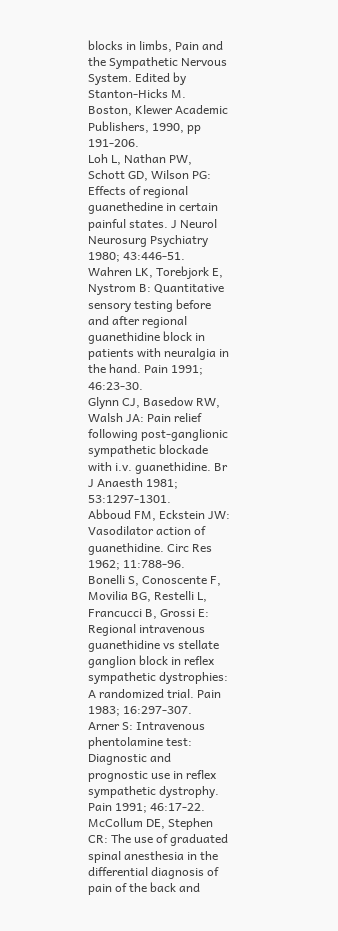blocks in limbs, Pain and the Sympathetic Nervous System. Edited by Stanton-Hicks M. Boston, Klewer Academic Publishers, 1990, pp 191-206.
Loh L, Nathan PW, Schott GD, Wilson PG: Effects of regional guanethedine in certain painful states. J Neurol Neurosurg Psychiatry 1980; 43:446-51.
Wahren LK, Torebjork E, Nystrom B: Quantitative sensory testing before and after regional guanethidine block in patients with neuralgia in the hand. Pain 1991; 46:23-30.
Glynn CJ, Basedow RW, Walsh JA: Pain relief following post-ganglionic sympathetic blockade with i.v. guanethidine. Br J Anaesth 1981; 53:1297-1301.
Abboud FM, Eckstein JW: Vasodilator action of guanethidine. Circ Res 1962; 11:788-96.
Bonelli S, Conoscente F, Movilia BG, Restelli L, Francucci B, Grossi E: Regional intravenous guanethidine vs stellate ganglion block in reflex sympathetic dystrophies: A randomized trial. Pain 1983; 16:297-307.
Arner S: Intravenous phentolamine test: Diagnostic and prognostic use in reflex sympathetic dystrophy. Pain 1991; 46:17-22.
McCollum DE, Stephen CR: The use of graduated spinal anesthesia in the differential diagnosis of pain of the back and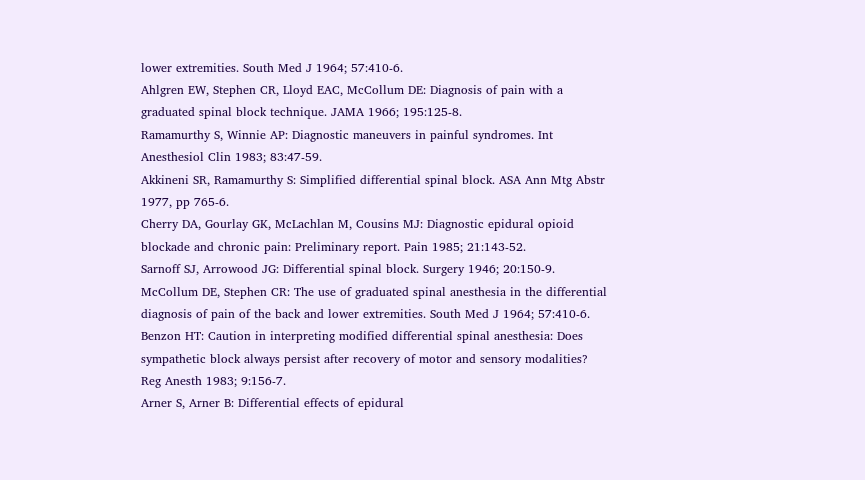lower extremities. South Med J 1964; 57:410-6.
Ahlgren EW, Stephen CR, Lloyd EAC, McCollum DE: Diagnosis of pain with a graduated spinal block technique. JAMA 1966; 195:125-8.
Ramamurthy S, Winnie AP: Diagnostic maneuvers in painful syndromes. Int Anesthesiol Clin 1983; 83:47-59.
Akkineni SR, Ramamurthy S: Simplified differential spinal block. ASA Ann Mtg Abstr 1977, pp 765-6.
Cherry DA, Gourlay GK, McLachlan M, Cousins MJ: Diagnostic epidural opioid blockade and chronic pain: Preliminary report. Pain 1985; 21:143-52.
Sarnoff SJ, Arrowood JG: Differential spinal block. Surgery 1946; 20:150-9.
McCollum DE, Stephen CR: The use of graduated spinal anesthesia in the differential diagnosis of pain of the back and lower extremities. South Med J 1964; 57:410-6.
Benzon HT: Caution in interpreting modified differential spinal anesthesia: Does sympathetic block always persist after recovery of motor and sensory modalities? Reg Anesth 1983; 9:156-7.
Arner S, Arner B: Differential effects of epidural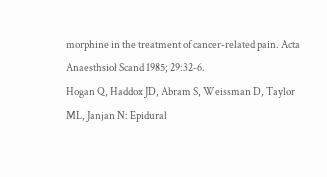morphine in the treatment of cancer-related pain. Acta Anaesthsiol Scand 1985; 29:32-6.
Hogan Q, Haddox JD, Abram S, Weissman D, Taylor ML, Janjan N: Epidural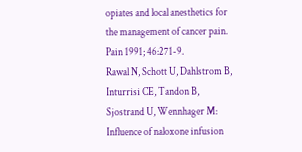opiates and local anesthetics for the management of cancer pain. Pain 1991; 46:271-9.
Rawal N, Schott U, Dahlstrom B, Inturrisi CE, Tandon B, Sjostrand U, Wennhager M: Influence of naloxone infusion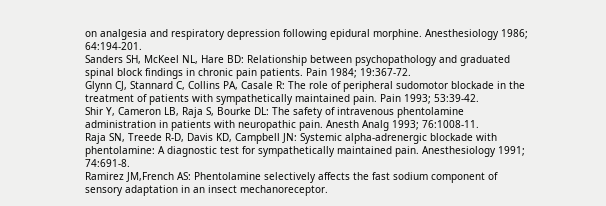on analgesia and respiratory depression following epidural morphine. Anesthesiology 1986; 64:194-201.
Sanders SH, McKeel NL, Hare BD: Relationship between psychopathology and graduated spinal block findings in chronic pain patients. Pain 1984; 19:367-72.
Glynn CJ, Stannard C, Collins PA, Casale R: The role of peripheral sudomotor blockade in the treatment of patients with sympathetically maintained pain. Pain 1993; 53:39-42.
Shir Y, Cameron LB, Raja S, Bourke DL: The safety of intravenous phentolamine administration in patients with neuropathic pain. Anesth Analg 1993; 76:1008-11.
Raja SN, Treede R-D, Davis KD, Campbell JN: Systemic alpha-adrenergic blockade with phentolamine: A diagnostic test for sympathetically maintained pain. Anesthesiology 1991; 74:691-8.
Ramirez JM,French AS: Phentolamine selectively affects the fast sodium component of sensory adaptation in an insect mechanoreceptor.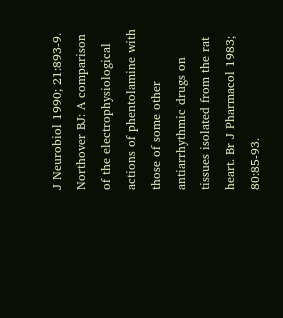J Neurobiol 1990; 21:893-9.
Northover BJ: A comparison of the electrophysiological actions of phentolamine with those of some other antiarrhythmic drugs on tissues isolated from the rat heart. Br J Pharmacol 1983; 80:85-93.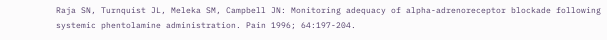Raja SN, Turnquist JL, Meleka SM, Campbell JN: Monitoring adequacy of alpha-adrenoreceptor blockade following systemic phentolamine administration. Pain 1996; 64:197-204.